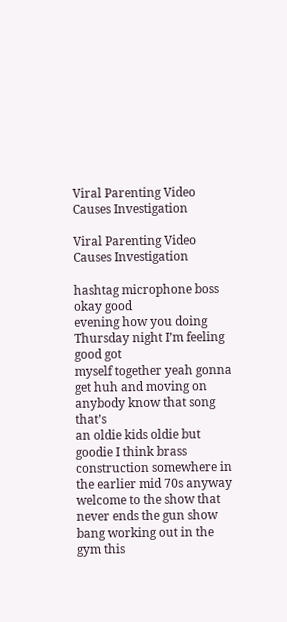Viral Parenting Video Causes Investigation

Viral Parenting Video Causes Investigation

hashtag microphone boss okay good
evening how you doing Thursday night I’m feeling good got
myself together yeah gonna get huh and moving on anybody know that song that’s
an oldie kids oldie but goodie I think brass construction somewhere in
the earlier mid 70s anyway welcome to the show that never ends the gun show
bang working out in the gym this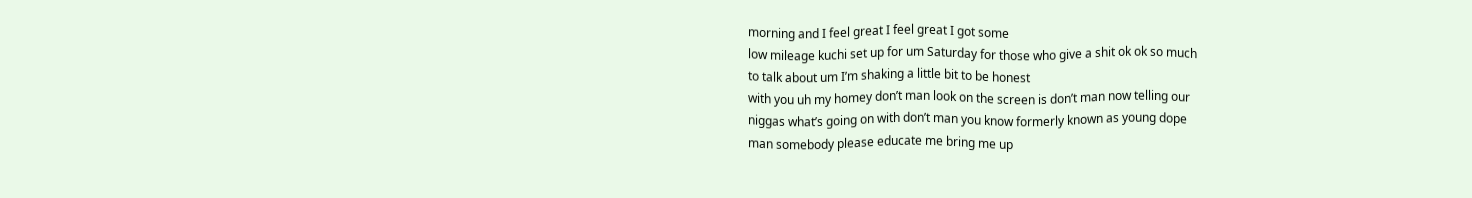morning and I feel great I feel great I got some
low mileage kuchi set up for um Saturday for those who give a shit ok ok so much
to talk about um I’m shaking a little bit to be honest
with you uh my homey don’t man look on the screen is don’t man now telling our
niggas what’s going on with don’t man you know formerly known as young dope
man somebody please educate me bring me up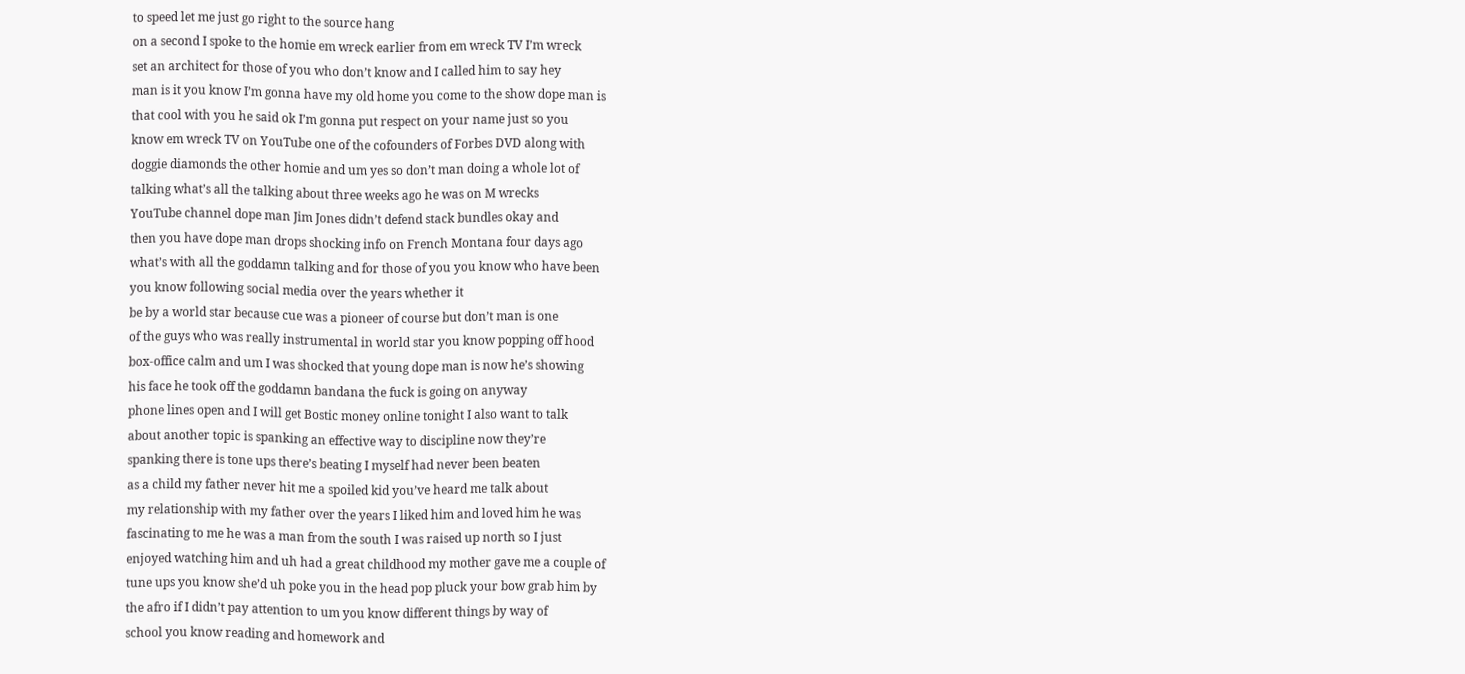to speed let me just go right to the source hang
on a second I spoke to the homie em wreck earlier from em wreck TV I’m wreck
set an architect for those of you who don’t know and I called him to say hey
man is it you know I’m gonna have my old home you come to the show dope man is
that cool with you he said ok I’m gonna put respect on your name just so you
know em wreck TV on YouTube one of the cofounders of Forbes DVD along with
doggie diamonds the other homie and um yes so don’t man doing a whole lot of
talking what’s all the talking about three weeks ago he was on M wrecks
YouTube channel dope man Jim Jones didn’t defend stack bundles okay and
then you have dope man drops shocking info on French Montana four days ago
what’s with all the goddamn talking and for those of you you know who have been
you know following social media over the years whether it
be by a world star because cue was a pioneer of course but don’t man is one
of the guys who was really instrumental in world star you know popping off hood
box-office calm and um I was shocked that young dope man is now he’s showing
his face he took off the goddamn bandana the fuck is going on anyway
phone lines open and I will get Bostic money online tonight I also want to talk
about another topic is spanking an effective way to discipline now they’re
spanking there is tone ups there’s beating I myself had never been beaten
as a child my father never hit me a spoiled kid you’ve heard me talk about
my relationship with my father over the years I liked him and loved him he was
fascinating to me he was a man from the south I was raised up north so I just
enjoyed watching him and uh had a great childhood my mother gave me a couple of
tune ups you know she’d uh poke you in the head pop pluck your bow grab him by
the afro if I didn’t pay attention to um you know different things by way of
school you know reading and homework and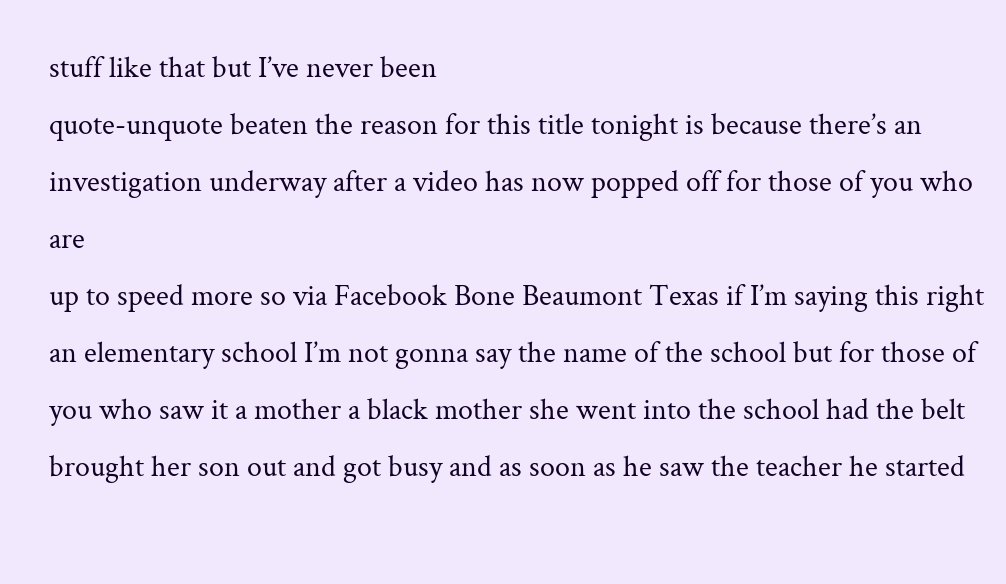stuff like that but I’ve never been
quote-unquote beaten the reason for this title tonight is because there’s an
investigation underway after a video has now popped off for those of you who are
up to speed more so via Facebook Bone Beaumont Texas if I’m saying this right
an elementary school I’m not gonna say the name of the school but for those of
you who saw it a mother a black mother she went into the school had the belt
brought her son out and got busy and as soon as he saw the teacher he started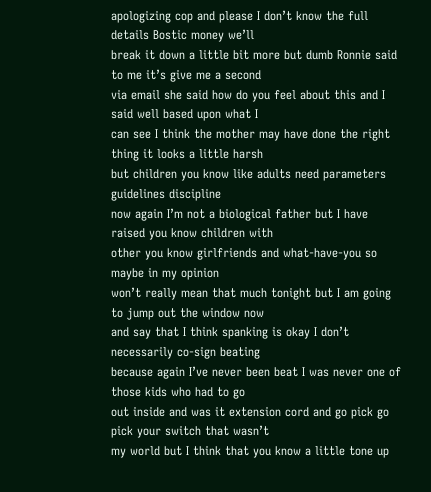apologizing cop and please I don’t know the full details Bostic money we’ll
break it down a little bit more but dumb Ronnie said to me it’s give me a second
via email she said how do you feel about this and I said well based upon what I
can see I think the mother may have done the right thing it looks a little harsh
but children you know like adults need parameters guidelines discipline
now again I’m not a biological father but I have raised you know children with
other you know girlfriends and what-have-you so maybe in my opinion
won’t really mean that much tonight but I am going to jump out the window now
and say that I think spanking is okay I don’t necessarily co-sign beating
because again I’ve never been beat I was never one of those kids who had to go
out inside and was it extension cord and go pick go pick your switch that wasn’t
my world but I think that you know a little tone up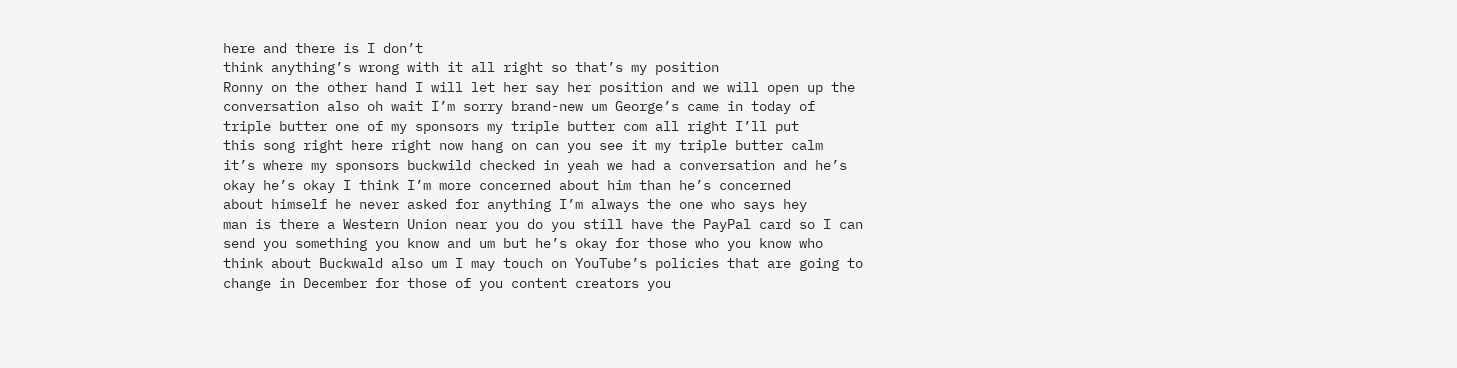here and there is I don’t
think anything’s wrong with it all right so that’s my position
Ronny on the other hand I will let her say her position and we will open up the
conversation also oh wait I’m sorry brand-new um George’s came in today of
triple butter one of my sponsors my triple butter com all right I’ll put
this song right here right now hang on can you see it my triple butter calm
it’s where my sponsors buckwild checked in yeah we had a conversation and he’s
okay he’s okay I think I’m more concerned about him than he’s concerned
about himself he never asked for anything I’m always the one who says hey
man is there a Western Union near you do you still have the PayPal card so I can
send you something you know and um but he’s okay for those who you know who
think about Buckwald also um I may touch on YouTube’s policies that are going to
change in December for those of you content creators you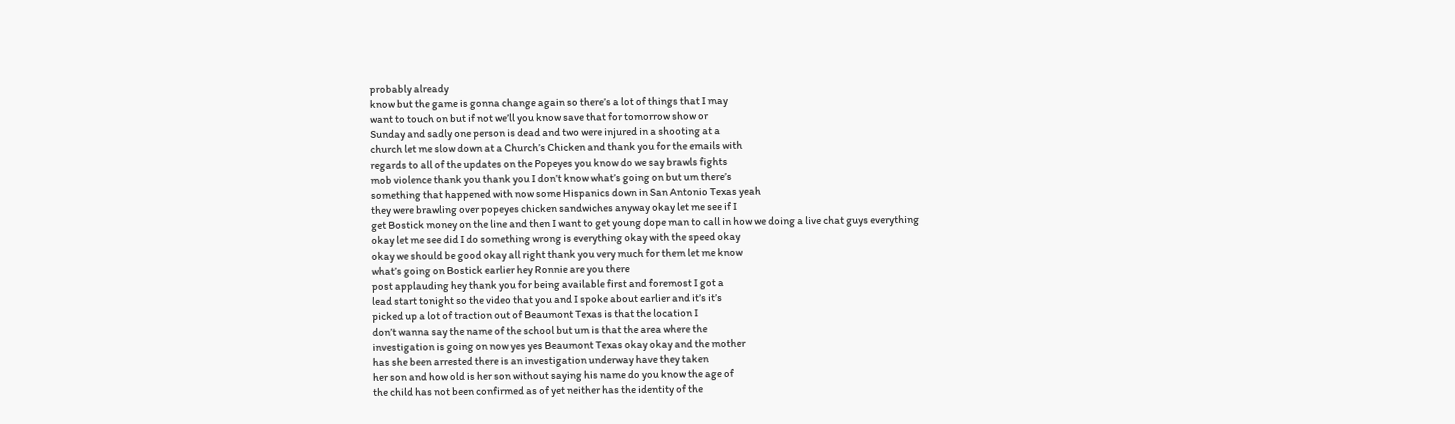probably already
know but the game is gonna change again so there’s a lot of things that I may
want to touch on but if not we’ll you know save that for tomorrow show or
Sunday and sadly one person is dead and two were injured in a shooting at a
church let me slow down at a Church’s Chicken and thank you for the emails with
regards to all of the updates on the Popeyes you know do we say brawls fights
mob violence thank you thank you I don’t know what’s going on but um there’s
something that happened with now some Hispanics down in San Antonio Texas yeah
they were brawling over popeyes chicken sandwiches anyway okay let me see if I
get Bostick money on the line and then I want to get young dope man to call in how we doing a live chat guys everything
okay let me see did I do something wrong is everything okay with the speed okay
okay we should be good okay all right thank you very much for them let me know
what’s going on Bostick earlier hey Ronnie are you there
post applauding hey thank you for being available first and foremost I got a
lead start tonight so the video that you and I spoke about earlier and it’s it’s
picked up a lot of traction out of Beaumont Texas is that the location I
don’t wanna say the name of the school but um is that the area where the
investigation is going on now yes yes Beaumont Texas okay okay and the mother
has she been arrested there is an investigation underway have they taken
her son and how old is her son without saying his name do you know the age of
the child has not been confirmed as of yet neither has the identity of the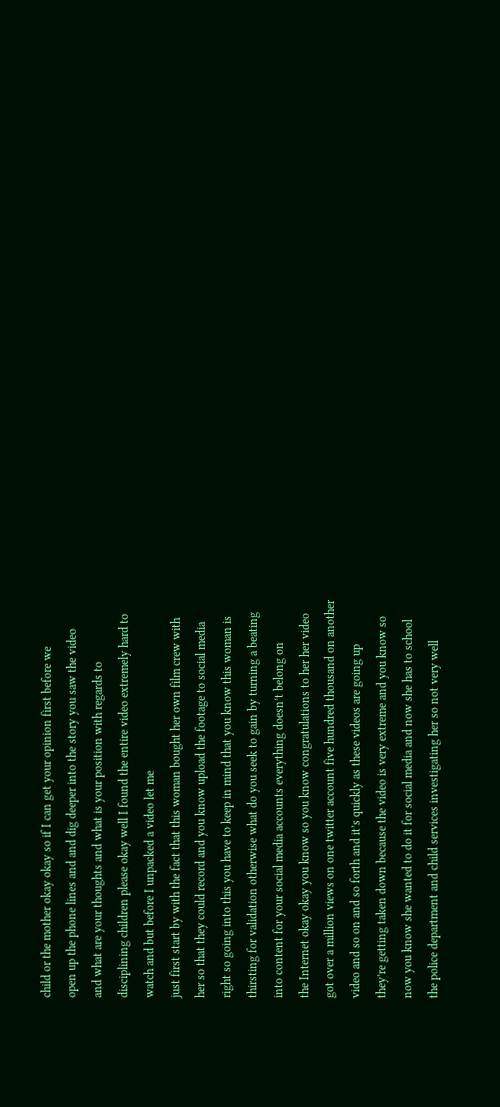child or the mother okay okay so if I can get your opinion first before we
open up the phone lines and and dig deeper into the story you saw the video
and what are your thoughts and what is your position with regards to
disciplining children please okay well I found the entire video extremely hard to
watch and but before I unpacked a video let me
just first start by with the fact that this woman bought her own film crew with
her so that they could record and you know upload the footage to social media
right so going into this you have to keep in mind that you know this woman is
thirsting for validation otherwise what do you seek to gain by turning a beating
into content for your social media accounts everything doesn’t belong on
the Internet okay okay you know so you know congratulations to her her video
got over a million views on one twitter account five hundred thousand on another
video and so on and so forth and it’s quickly as these videos are going up
they’re getting taken down because the video is very extreme and you know so
now you know she wanted to do it for social media and now she has to school
the police department and child services investigating her so not very well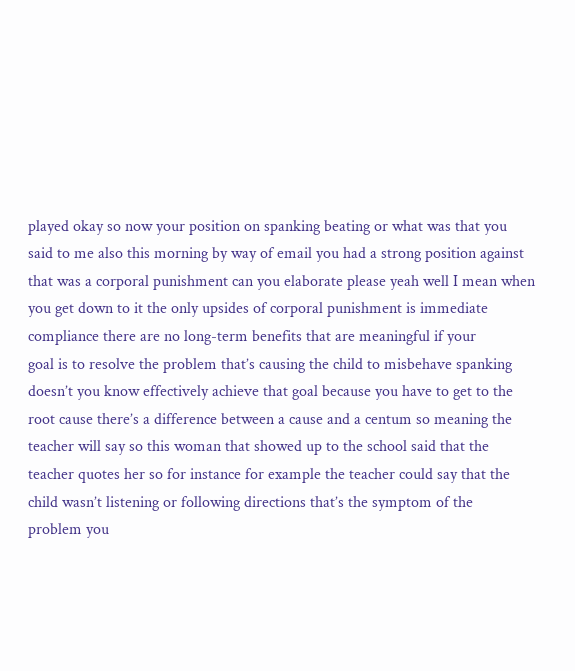played okay so now your position on spanking beating or what was that you
said to me also this morning by way of email you had a strong position against
that was a corporal punishment can you elaborate please yeah well I mean when
you get down to it the only upsides of corporal punishment is immediate
compliance there are no long-term benefits that are meaningful if your
goal is to resolve the problem that’s causing the child to misbehave spanking
doesn’t you know effectively achieve that goal because you have to get to the
root cause there’s a difference between a cause and a centum so meaning the
teacher will say so this woman that showed up to the school said that the
teacher quotes her so for instance for example the teacher could say that the
child wasn’t listening or following directions that’s the symptom of the
problem you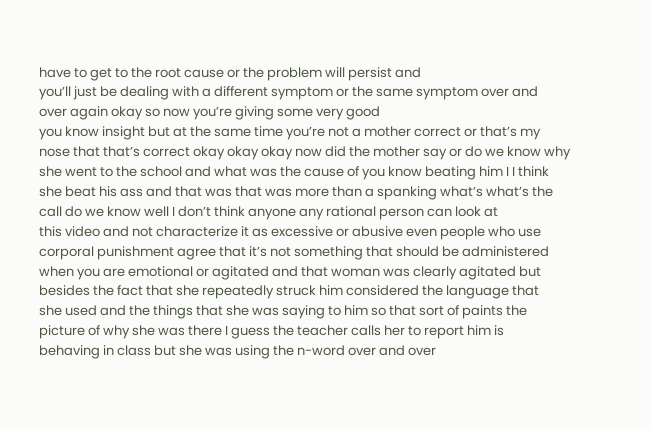have to get to the root cause or the problem will persist and
you’ll just be dealing with a different symptom or the same symptom over and
over again okay so now you’re giving some very good
you know insight but at the same time you’re not a mother correct or that’s my
nose that that’s correct okay okay okay now did the mother say or do we know why
she went to the school and what was the cause of you know beating him I I think
she beat his ass and that was that was more than a spanking what’s what’s the
call do we know well I don’t think anyone any rational person can look at
this video and not characterize it as excessive or abusive even people who use
corporal punishment agree that it’s not something that should be administered
when you are emotional or agitated and that woman was clearly agitated but
besides the fact that she repeatedly struck him considered the language that
she used and the things that she was saying to him so that sort of paints the
picture of why she was there I guess the teacher calls her to report him is
behaving in class but she was using the n-word over and over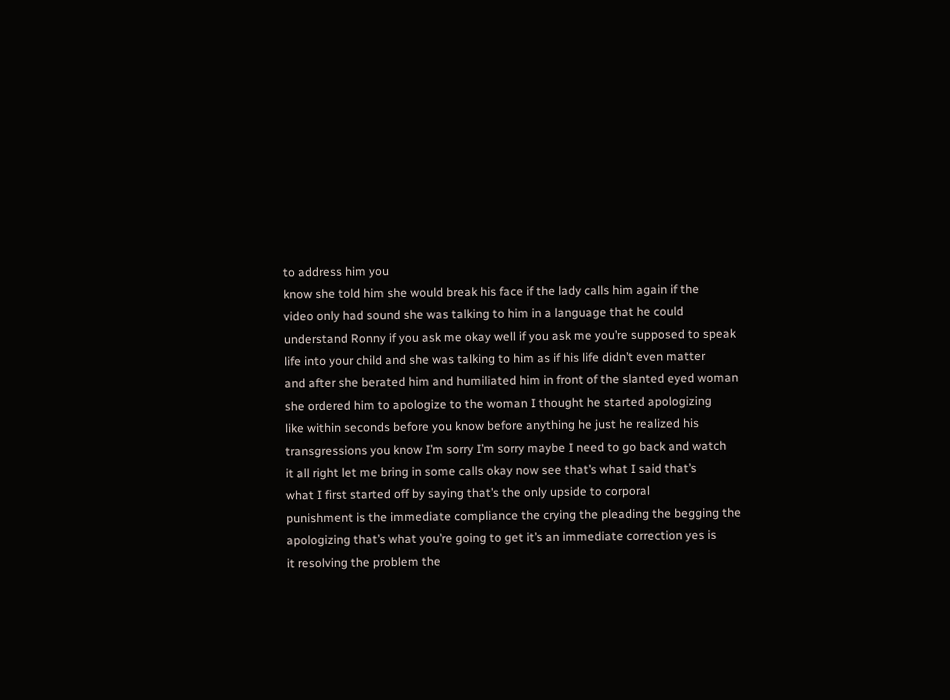to address him you
know she told him she would break his face if the lady calls him again if the
video only had sound she was talking to him in a language that he could
understand Ronny if you ask me okay well if you ask me you’re supposed to speak
life into your child and she was talking to him as if his life didn’t even matter
and after she berated him and humiliated him in front of the slanted eyed woman
she ordered him to apologize to the woman I thought he started apologizing
like within seconds before you know before anything he just he realized his
transgressions you know I’m sorry I’m sorry maybe I need to go back and watch
it all right let me bring in some calls okay now see that’s what I said that’s
what I first started off by saying that’s the only upside to corporal
punishment is the immediate compliance the crying the pleading the begging the
apologizing that’s what you’re going to get it’s an immediate correction yes is
it resolving the problem the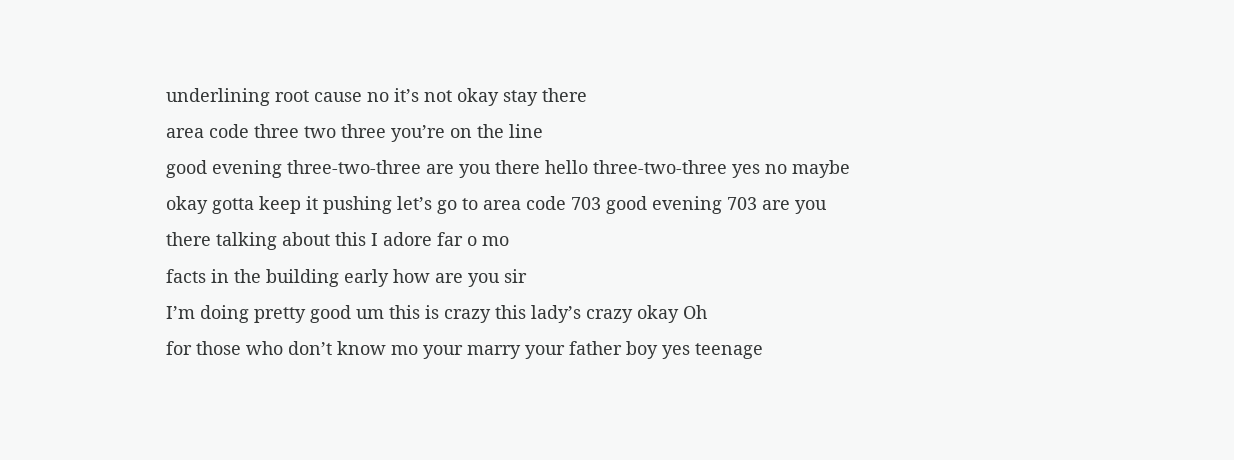underlining root cause no it’s not okay stay there
area code three two three you’re on the line
good evening three-two-three are you there hello three-two-three yes no maybe
okay gotta keep it pushing let’s go to area code 703 good evening 703 are you
there talking about this I adore far o mo
facts in the building early how are you sir
I’m doing pretty good um this is crazy this lady’s crazy okay Oh
for those who don’t know mo your marry your father boy yes teenage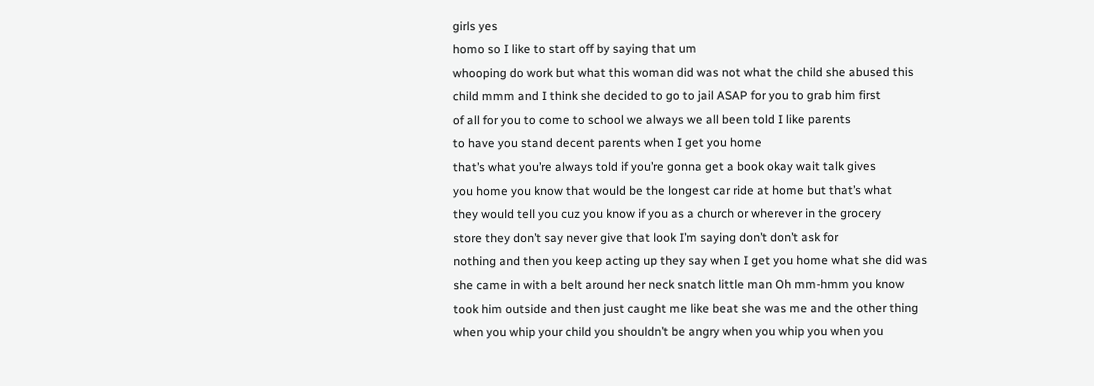girls yes
homo so I like to start off by saying that um
whooping do work but what this woman did was not what the child she abused this
child mmm and I think she decided to go to jail ASAP for you to grab him first
of all for you to come to school we always we all been told I like parents
to have you stand decent parents when I get you home
that’s what you’re always told if you’re gonna get a book okay wait talk gives
you home you know that would be the longest car ride at home but that’s what
they would tell you cuz you know if you as a church or wherever in the grocery
store they don’t say never give that look I’m saying don’t don’t ask for
nothing and then you keep acting up they say when I get you home what she did was
she came in with a belt around her neck snatch little man Oh mm-hmm you know
took him outside and then just caught me like beat she was me and the other thing
when you whip your child you shouldn’t be angry when you whip you when you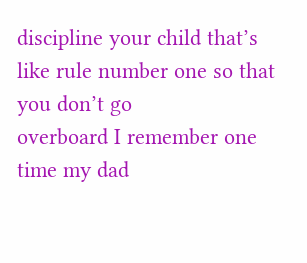discipline your child that’s like rule number one so that you don’t go
overboard I remember one time my dad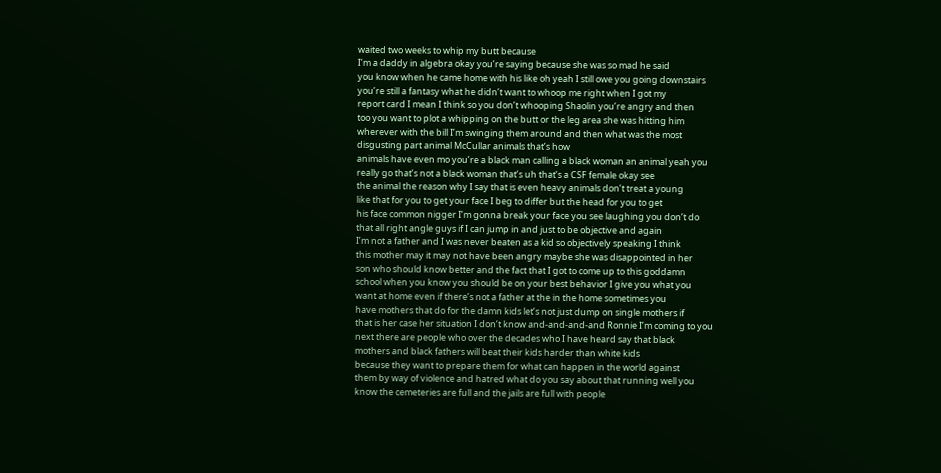waited two weeks to whip my butt because
I’m a daddy in algebra okay you’re saying because she was so mad he said
you know when he came home with his like oh yeah I still owe you going downstairs
you’re still a fantasy what he didn’t want to whoop me right when I got my
report card I mean I think so you don’t whooping Shaolin you’re angry and then
too you want to plot a whipping on the butt or the leg area she was hitting him
wherever with the bill I’m swinging them around and then what was the most
disgusting part animal McCullar animals that’s how
animals have even mo you’re a black man calling a black woman an animal yeah you
really go that’s not a black woman that’s uh that’s a CSF female okay see
the animal the reason why I say that is even heavy animals don’t treat a young
like that for you to get your face I beg to differ but the head for you to get
his face common nigger I’m gonna break your face you see laughing you don’t do
that all right angle guys if I can jump in and just to be objective and again
I’m not a father and I was never beaten as a kid so objectively speaking I think
this mother may it may not have been angry maybe she was disappointed in her
son who should know better and the fact that I got to come up to this goddamn
school when you know you should be on your best behavior I give you what you
want at home even if there’s not a father at the in the home sometimes you
have mothers that do for the damn kids let’s not just dump on single mothers if
that is her case her situation I don’t know and-and-and-and Ronnie I’m coming to you
next there are people who over the decades who I have heard say that black
mothers and black fathers will beat their kids harder than white kids
because they want to prepare them for what can happen in the world against
them by way of violence and hatred what do you say about that running well you
know the cemeteries are full and the jails are full with people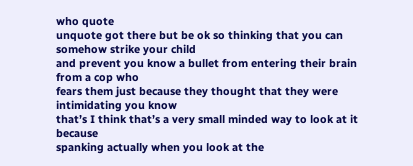who quote
unquote got there but be ok so thinking that you can somehow strike your child
and prevent you know a bullet from entering their brain from a cop who
fears them just because they thought that they were intimidating you know
that’s I think that’s a very small minded way to look at it because
spanking actually when you look at the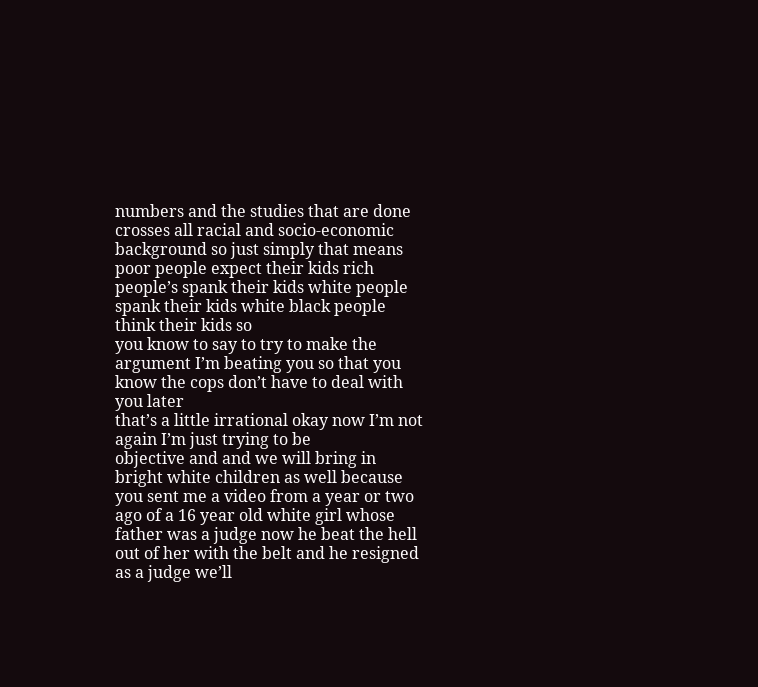numbers and the studies that are done
crosses all racial and socio-economic background so just simply that means
poor people expect their kids rich people’s spank their kids white people
spank their kids white black people think their kids so
you know to say to try to make the argument I’m beating you so that you
know the cops don’t have to deal with you later
that’s a little irrational okay now I’m not again I’m just trying to be
objective and and we will bring in bright white children as well because
you sent me a video from a year or two ago of a 16 year old white girl whose
father was a judge now he beat the hell out of her with the belt and he resigned
as a judge we’ll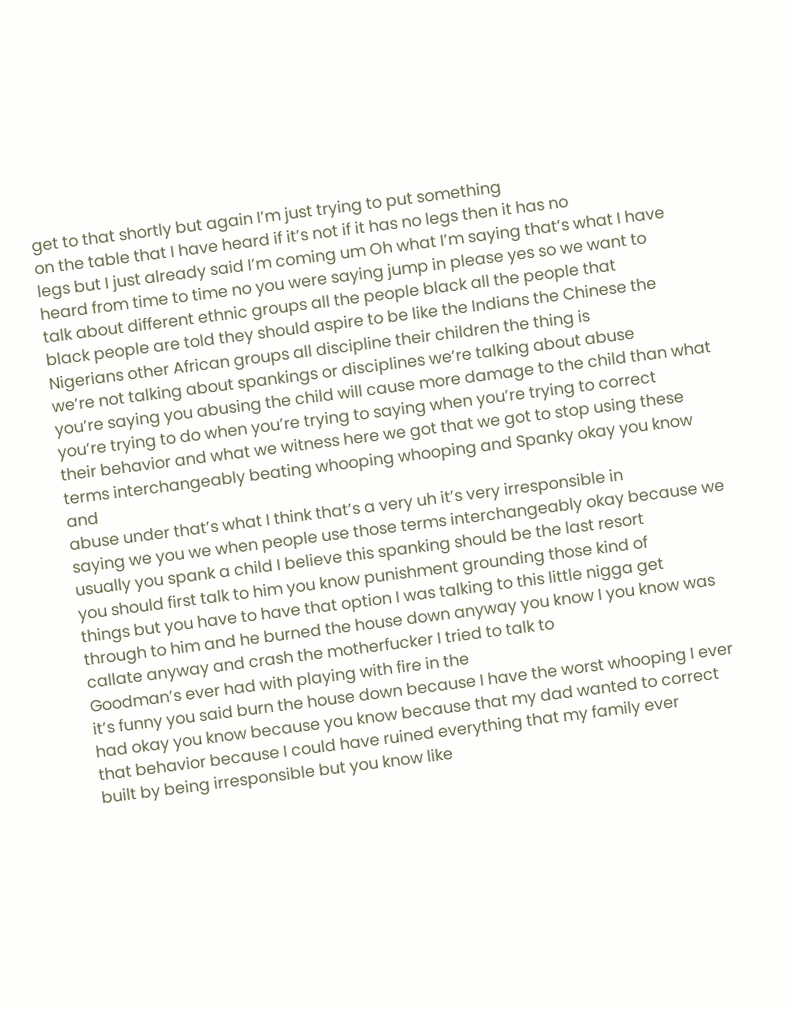get to that shortly but again I’m just trying to put something
on the table that I have heard if it’s not if it has no legs then it has no
legs but I just already said I’m coming um Oh what I’m saying that’s what I have
heard from time to time no you were saying jump in please yes so we want to
talk about different ethnic groups all the people black all the people that
black people are told they should aspire to be like the Indians the Chinese the
Nigerians other African groups all discipline their children the thing is
we’re not talking about spankings or disciplines we’re talking about abuse
you’re saying you abusing the child will cause more damage to the child than what
you’re trying to do when you’re trying to saying when you’re trying to correct
their behavior and what we witness here we got that we got to stop using these
terms interchangeably beating whooping whooping and Spanky okay you know and
abuse under that’s what I think that’s a very uh it’s very irresponsible in
saying we you we when people use those terms interchangeably okay because we
usually you spank a child I believe this spanking should be the last resort
you should first talk to him you know punishment grounding those kind of
things but you have to have that option I was talking to this little nigga get
through to him and he burned the house down anyway you know I you know was
callate anyway and crash the motherfucker I tried to talk to
Goodman’s ever had with playing with fire in the
it’s funny you said burn the house down because I have the worst whooping I ever
had okay you know because you know because that my dad wanted to correct
that behavior because I could have ruined everything that my family ever
built by being irresponsible but you know like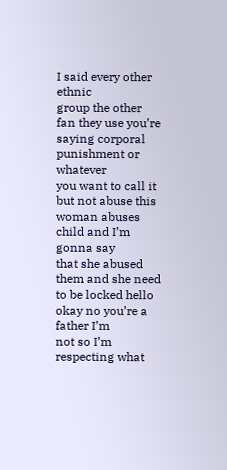I said every other ethnic
group the other fan they use you’re saying corporal punishment or whatever
you want to call it but not abuse this woman abuses child and I’m gonna say
that she abused them and she need to be locked hello okay no you’re a father I’m
not so I’m respecting what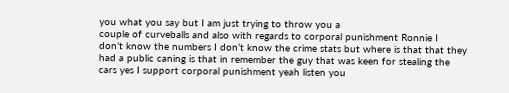you what you say but I am just trying to throw you a
couple of curveballs and also with regards to corporal punishment Ronnie I
don’t know the numbers I don’t know the crime stats but where is that that they
had a public caning is that in remember the guy that was keen for stealing the
cars yes I support corporal punishment yeah listen you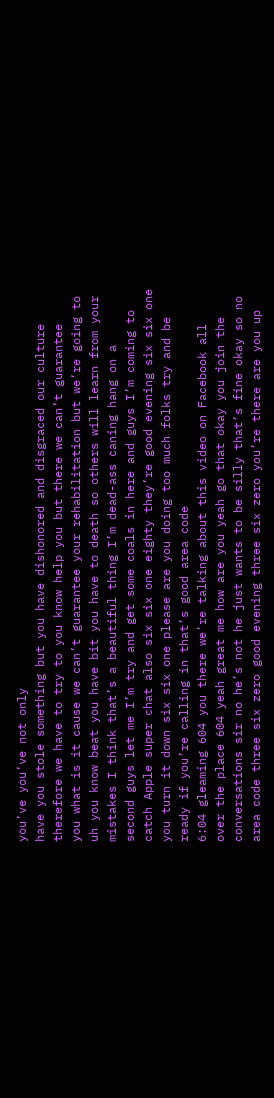you’ve you’ve not only
have you stole something but you have dishonored and disgraced our culture
therefore we have to try to you know help you but there we can’t guarantee
you what is it cause we can’t guarantee your rehabilitation but we’re going to
uh you know beat you have bit you have to death so others will learn from your
mistakes I think that’s a beautiful thing I’m dead-ass caning hang on a
second guys let me I’m try and get some coals in here and guys I’m coming to
catch Apple super chat also six six one eighty they’re good evening six six one
you turn it down six six one please are you doing too much folks try and be
ready if you’re calling in that’s good area code
6:04 gleaming 604 you there we’re talking about this video on Facebook all
over the place 604 yeah great me how are you yeah go that okay you join the
conversations sir no he’s not he just wants to be silly that’s fine okay so no
area code three six zero good evening three six zero you’re there are you up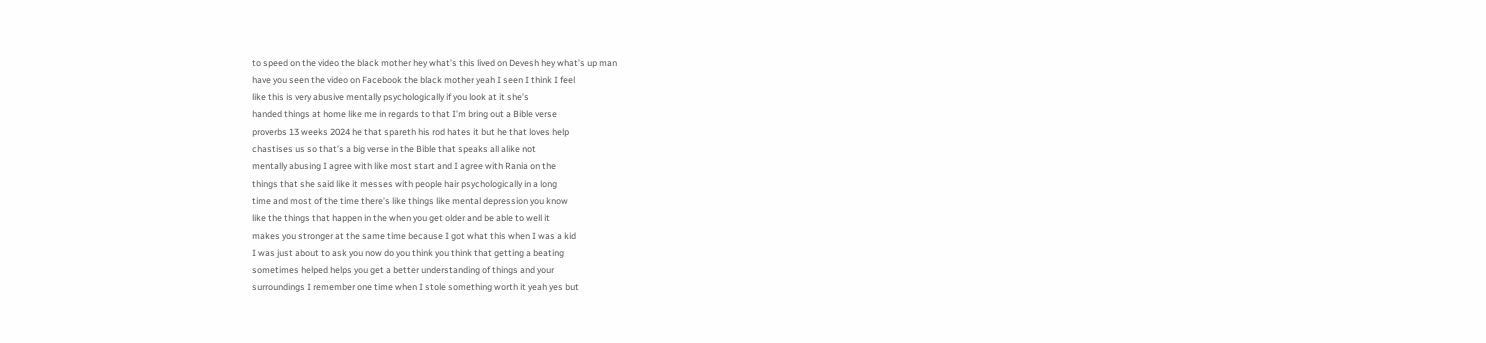to speed on the video the black mother hey what’s this lived on Devesh hey what’s up man
have you seen the video on Facebook the black mother yeah I seen I think I feel
like this is very abusive mentally psychologically if you look at it she’s
handed things at home like me in regards to that I’m bring out a Bible verse
proverbs 13 weeks 2024 he that spareth his rod hates it but he that loves help
chastises us so that’s a big verse in the Bible that speaks all alike not
mentally abusing I agree with like most start and I agree with Rania on the
things that she said like it messes with people hair psychologically in a long
time and most of the time there’s like things like mental depression you know
like the things that happen in the when you get older and be able to well it
makes you stronger at the same time because I got what this when I was a kid
I was just about to ask you now do you think you think that getting a beating
sometimes helped helps you get a better understanding of things and your
surroundings I remember one time when I stole something worth it yeah yes but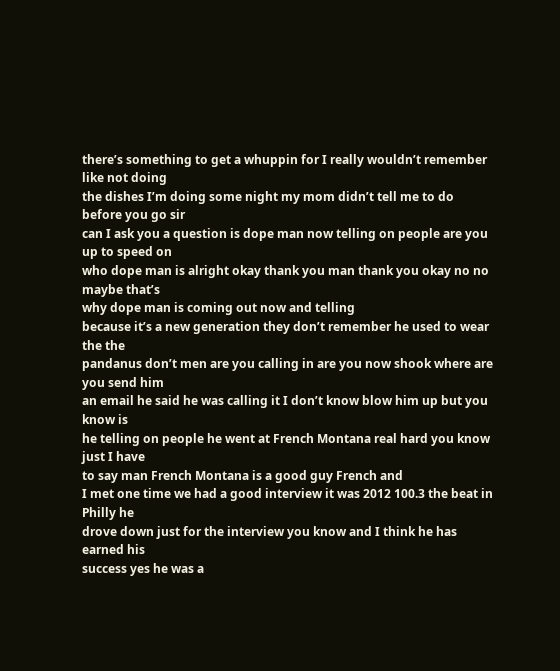there’s something to get a whuppin for I really wouldn’t remember like not doing
the dishes I’m doing some night my mom didn’t tell me to do before you go sir
can I ask you a question is dope man now telling on people are you up to speed on
who dope man is alright okay thank you man thank you okay no no maybe that’s
why dope man is coming out now and telling
because it’s a new generation they don’t remember he used to wear the the
pandanus don’t men are you calling in are you now shook where are you send him
an email he said he was calling it I don’t know blow him up but you know is
he telling on people he went at French Montana real hard you know just I have
to say man French Montana is a good guy French and
I met one time we had a good interview it was 2012 100.3 the beat in Philly he
drove down just for the interview you know and I think he has earned his
success yes he was a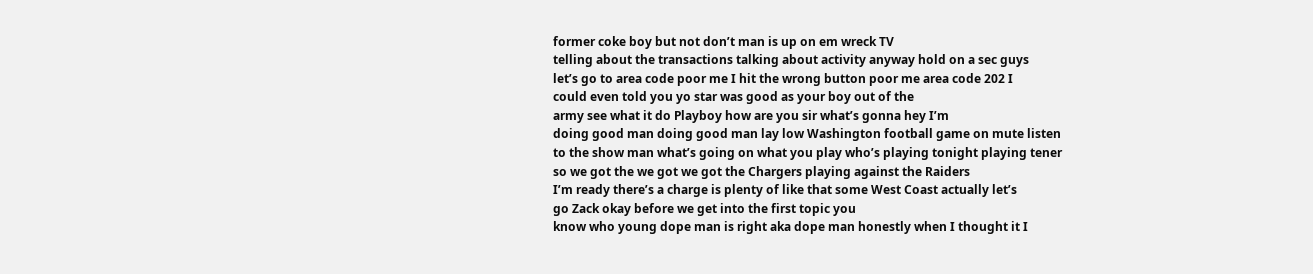former coke boy but not don’t man is up on em wreck TV
telling about the transactions talking about activity anyway hold on a sec guys
let’s go to area code poor me I hit the wrong button poor me area code 202 I
could even told you yo star was good as your boy out of the
army see what it do Playboy how are you sir what’s gonna hey I’m
doing good man doing good man lay low Washington football game on mute listen
to the show man what’s going on what you play who’s playing tonight playing tener
so we got the we got we got the Chargers playing against the Raiders
I’m ready there’s a charge is plenty of like that some West Coast actually let’s
go Zack okay before we get into the first topic you
know who young dope man is right aka dope man honestly when I thought it I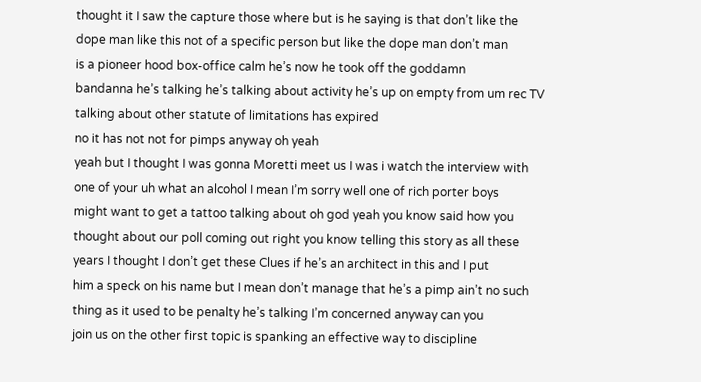thought it I saw the capture those where but is he saying is that don’t like the
dope man like this not of a specific person but like the dope man don’t man
is a pioneer hood box-office calm he’s now he took off the goddamn
bandanna he’s talking he’s talking about activity he’s up on empty from um rec TV
talking about other statute of limitations has expired
no it has not not for pimps anyway oh yeah
yeah but I thought I was gonna Moretti meet us I was i watch the interview with
one of your uh what an alcohol I mean I’m sorry well one of rich porter boys
might want to get a tattoo talking about oh god yeah you know said how you
thought about our poll coming out right you know telling this story as all these
years I thought I don’t get these Clues if he’s an architect in this and I put
him a speck on his name but I mean don’t manage that he’s a pimp ain’t no such
thing as it used to be penalty he’s talking I’m concerned anyway can you
join us on the other first topic is spanking an effective way to discipline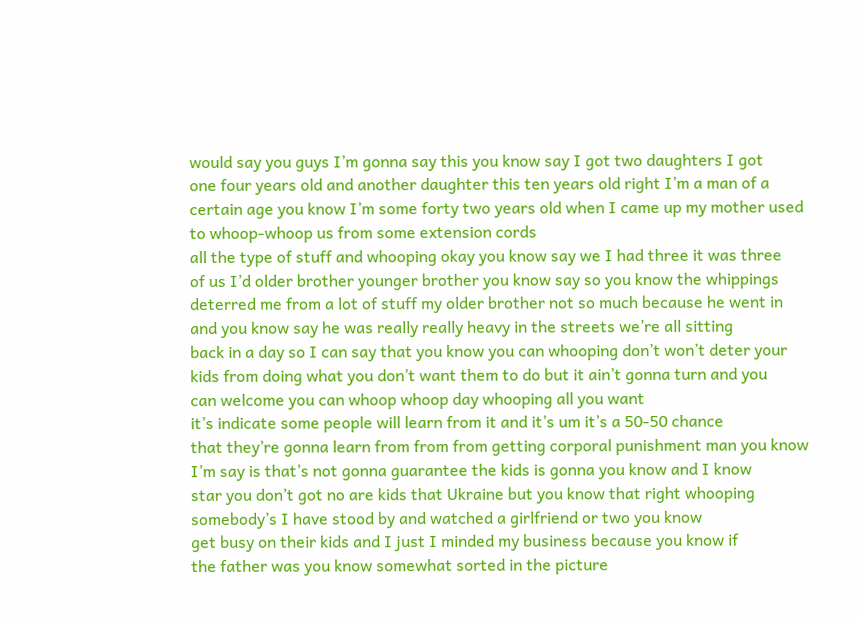would say you guys I’m gonna say this you know say I got two daughters I got
one four years old and another daughter this ten years old right I’m a man of a
certain age you know I’m some forty two years old when I came up my mother used
to whoop-whoop us from some extension cords
all the type of stuff and whooping okay you know say we I had three it was three
of us I’d older brother younger brother you know say so you know the whippings
deterred me from a lot of stuff my older brother not so much because he went in
and you know say he was really really heavy in the streets we’re all sitting
back in a day so I can say that you know you can whooping don’t won’t deter your
kids from doing what you don’t want them to do but it ain’t gonna turn and you
can welcome you can whoop whoop day whooping all you want
it’s indicate some people will learn from it and it’s um it’s a 50-50 chance
that they’re gonna learn from from from getting corporal punishment man you know
I’m say is that’s not gonna guarantee the kids is gonna you know and I know
star you don’t got no are kids that Ukraine but you know that right whooping
somebody’s I have stood by and watched a girlfriend or two you know
get busy on their kids and I just I minded my business because you know if
the father was you know somewhat sorted in the picture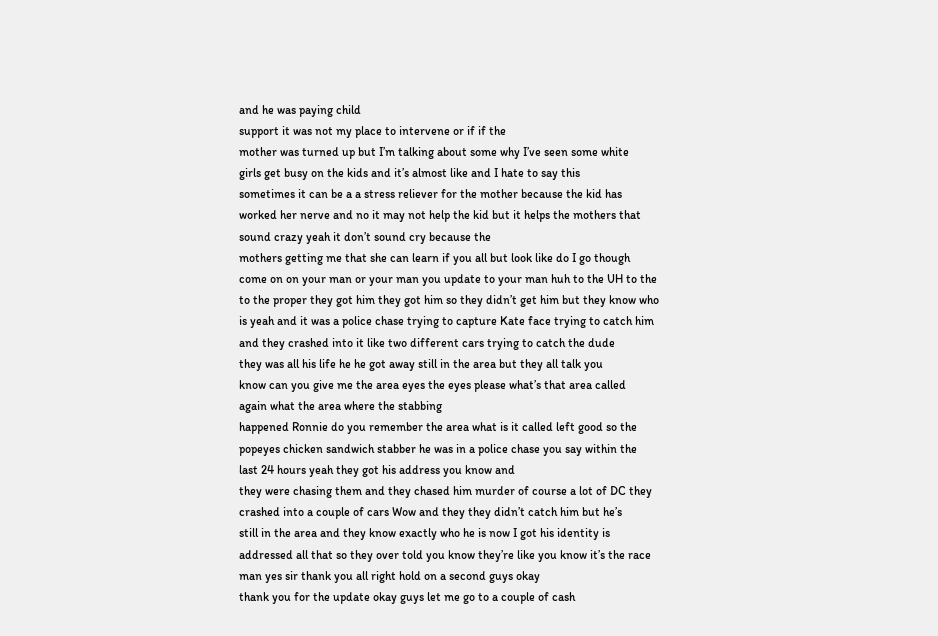and he was paying child
support it was not my place to intervene or if if the
mother was turned up but I’m talking about some why I’ve seen some white
girls get busy on the kids and it’s almost like and I hate to say this
sometimes it can be a a stress reliever for the mother because the kid has
worked her nerve and no it may not help the kid but it helps the mothers that
sound crazy yeah it don’t sound cry because the
mothers getting me that she can learn if you all but look like do I go though
come on on your man or your man you update to your man huh to the UH to the
to the proper they got him they got him so they didn’t get him but they know who
is yeah and it was a police chase trying to capture Kate face trying to catch him
and they crashed into it like two different cars trying to catch the dude
they was all his life he he got away still in the area but they all talk you
know can you give me the area eyes the eyes please what’s that area called
again what the area where the stabbing
happened Ronnie do you remember the area what is it called left good so the
popeyes chicken sandwich stabber he was in a police chase you say within the
last 24 hours yeah they got his address you know and
they were chasing them and they chased him murder of course a lot of DC they
crashed into a couple of cars Wow and they they didn’t catch him but he’s
still in the area and they know exactly who he is now I got his identity is
addressed all that so they over told you know they’re like you know it’s the race
man yes sir thank you all right hold on a second guys okay
thank you for the update okay guys let me go to a couple of cash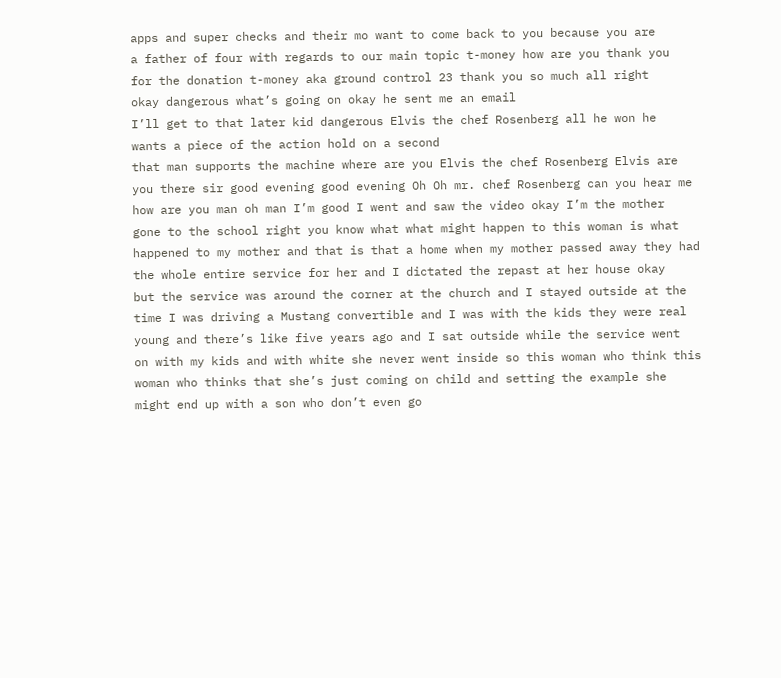apps and super checks and their mo want to come back to you because you are
a father of four with regards to our main topic t-money how are you thank you
for the donation t-money aka ground control 23 thank you so much all right
okay dangerous what’s going on okay he sent me an email
I’ll get to that later kid dangerous Elvis the chef Rosenberg all he won he
wants a piece of the action hold on a second
that man supports the machine where are you Elvis the chef Rosenberg Elvis are
you there sir good evening good evening Oh Oh mr. chef Rosenberg can you hear me
how are you man oh man I’m good I went and saw the video okay I’m the mother
gone to the school right you know what what might happen to this woman is what
happened to my mother and that is that a home when my mother passed away they had
the whole entire service for her and I dictated the repast at her house okay
but the service was around the corner at the church and I stayed outside at the
time I was driving a Mustang convertible and I was with the kids they were real
young and there’s like five years ago and I sat outside while the service went
on with my kids and with white she never went inside so this woman who think this
woman who thinks that she’s just coming on child and setting the example she
might end up with a son who don’t even go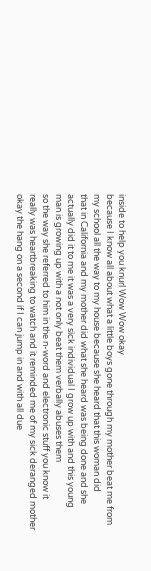inside to help you knurl Wow Wow okay
because I know all about what a little boys gone through my mother beat me from
my school all the way to my house because she heard that this woman did
that in California and my mother did what she heard was being done and she
actually did it to me it was a very sick individual I grow up with and this young
man is growing up with a not only beat them verbally abuses them
so the way she referred to him in the n-word and electronic stuff you know it
really was heartbreaking to watch and it reminded me of my sick deranged mother
okay the hang on a second if I can jump in and with all due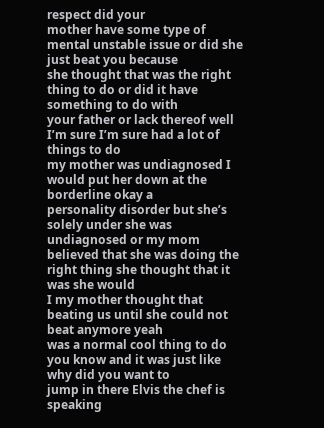respect did your
mother have some type of mental unstable issue or did she just beat you because
she thought that was the right thing to do or did it have something to do with
your father or lack thereof well I’m sure I’m sure had a lot of things to do
my mother was undiagnosed I would put her down at the borderline okay a
personality disorder but she’s solely under she was undiagnosed or my mom
believed that she was doing the right thing she thought that it was she would
I my mother thought that beating us until she could not beat anymore yeah
was a normal cool thing to do you know and it was just like why did you want to
jump in there Elvis the chef is speaking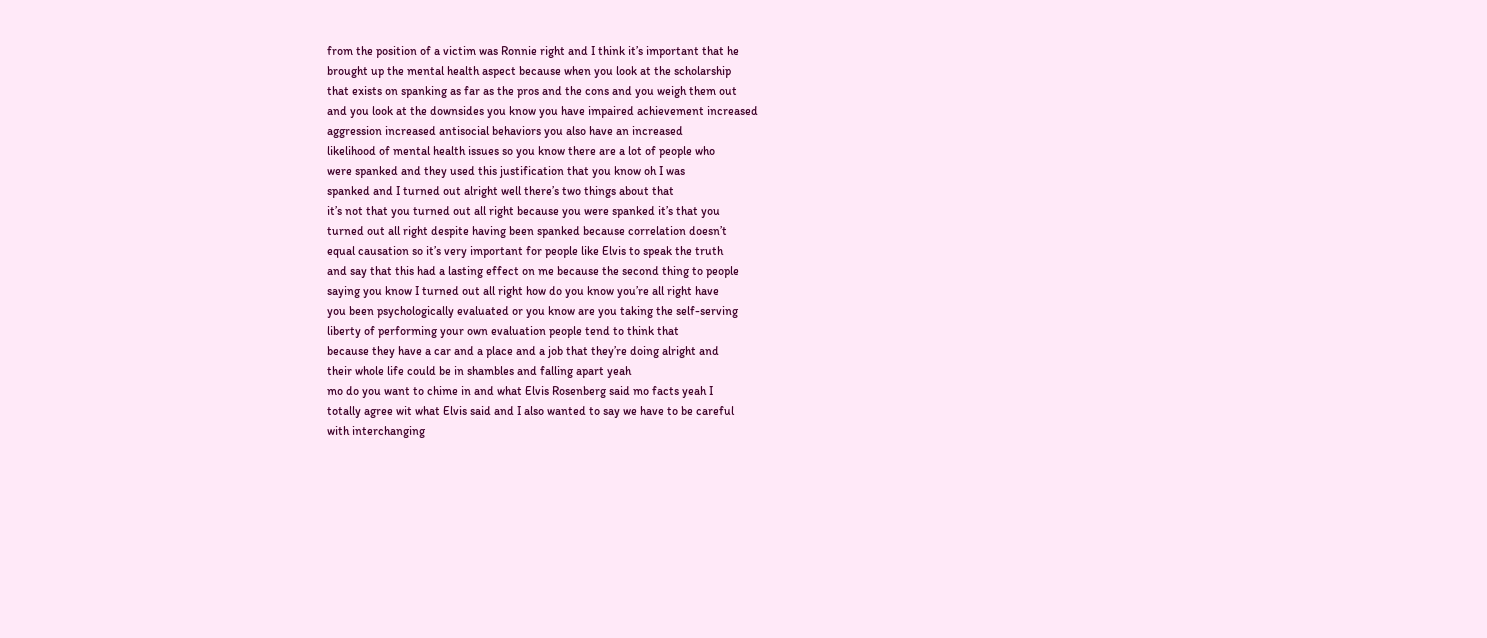from the position of a victim was Ronnie right and I think it’s important that he
brought up the mental health aspect because when you look at the scholarship
that exists on spanking as far as the pros and the cons and you weigh them out
and you look at the downsides you know you have impaired achievement increased
aggression increased antisocial behaviors you also have an increased
likelihood of mental health issues so you know there are a lot of people who
were spanked and they used this justification that you know oh I was
spanked and I turned out alright well there’s two things about that
it’s not that you turned out all right because you were spanked it’s that you
turned out all right despite having been spanked because correlation doesn’t
equal causation so it’s very important for people like Elvis to speak the truth
and say that this had a lasting effect on me because the second thing to people
saying you know I turned out all right how do you know you’re all right have
you been psychologically evaluated or you know are you taking the self-serving
liberty of performing your own evaluation people tend to think that
because they have a car and a place and a job that they’re doing alright and
their whole life could be in shambles and falling apart yeah
mo do you want to chime in and what Elvis Rosenberg said mo facts yeah I
totally agree wit what Elvis said and I also wanted to say we have to be careful
with interchanging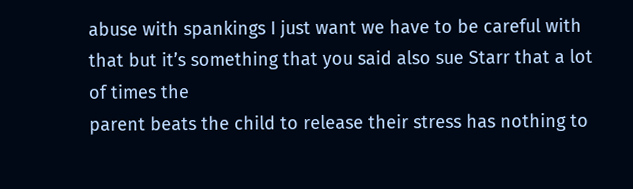abuse with spankings I just want we have to be careful with
that but it’s something that you said also sue Starr that a lot of times the
parent beats the child to release their stress has nothing to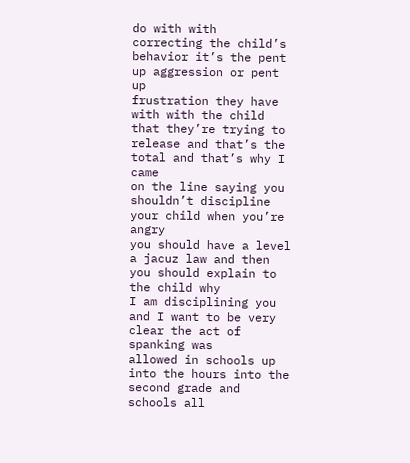do with with
correcting the child’s behavior it’s the pent up aggression or pent up
frustration they have with with the child
that they’re trying to release and that’s the total and that’s why I came
on the line saying you shouldn’t discipline your child when you’re angry
you should have a level a jacuz law and then you should explain to the child why
I am disciplining you and I want to be very clear the act of spanking was
allowed in schools up into the hours into the second grade and schools all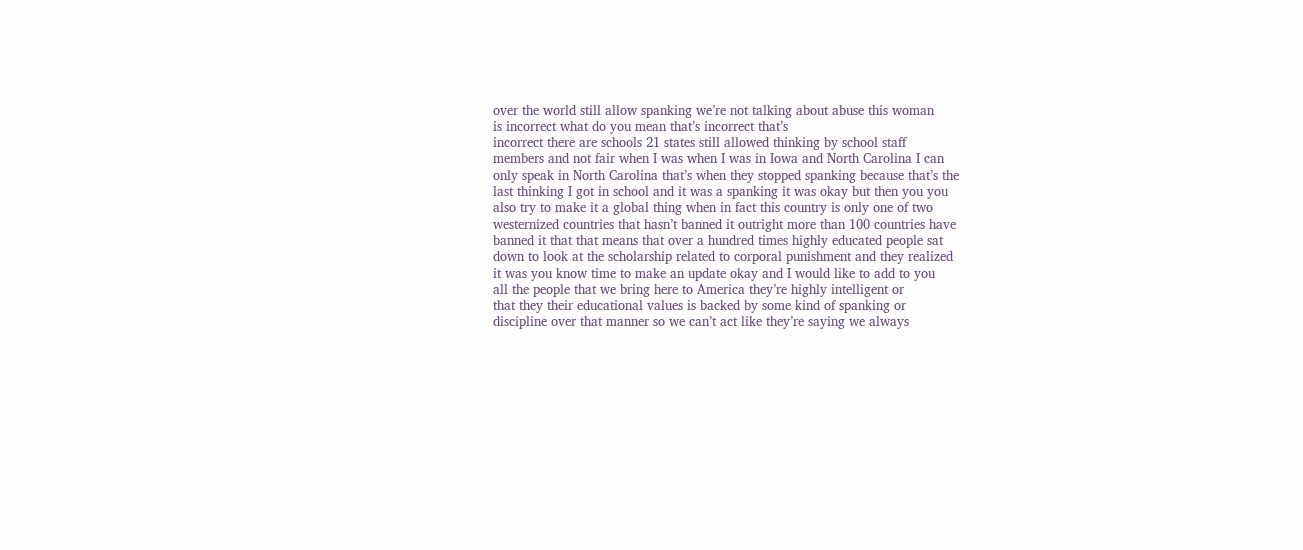over the world still allow spanking we’re not talking about abuse this woman
is incorrect what do you mean that’s incorrect that’s
incorrect there are schools 21 states still allowed thinking by school staff
members and not fair when I was when I was in Iowa and North Carolina I can
only speak in North Carolina that’s when they stopped spanking because that’s the
last thinking I got in school and it was a spanking it was okay but then you you
also try to make it a global thing when in fact this country is only one of two
westernized countries that hasn’t banned it outright more than 100 countries have
banned it that that means that over a hundred times highly educated people sat
down to look at the scholarship related to corporal punishment and they realized
it was you know time to make an update okay and I would like to add to you
all the people that we bring here to America they’re highly intelligent or
that they their educational values is backed by some kind of spanking or
discipline over that manner so we can’t act like they’re saying we always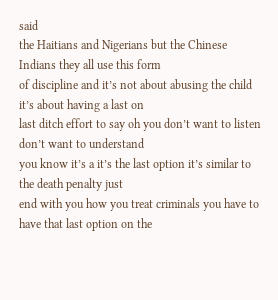said
the Haitians and Nigerians but the Chinese Indians they all use this form
of discipline and it’s not about abusing the child it’s about having a last on
last ditch effort to say oh you don’t want to listen don’t want to understand
you know it’s a it’s the last option it’s similar to the death penalty just
end with you how you treat criminals you have to have that last option on the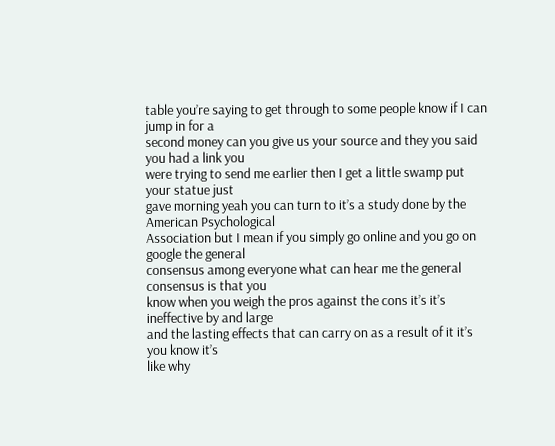table you’re saying to get through to some people know if I can jump in for a
second money can you give us your source and they you said you had a link you
were trying to send me earlier then I get a little swamp put your statue just
gave morning yeah you can turn to it’s a study done by the American Psychological
Association but I mean if you simply go online and you go on google the general
consensus among everyone what can hear me the general consensus is that you
know when you weigh the pros against the cons it’s it’s ineffective by and large
and the lasting effects that can carry on as a result of it it’s you know it’s
like why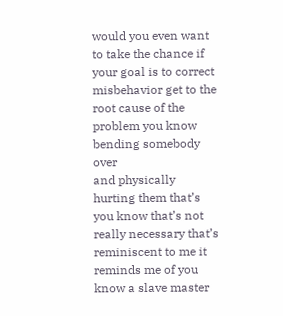would you even want to take the chance if your goal is to correct
misbehavior get to the root cause of the problem you know bending somebody over
and physically hurting them that’s you know that’s not really necessary that’s
reminiscent to me it reminds me of you know a slave master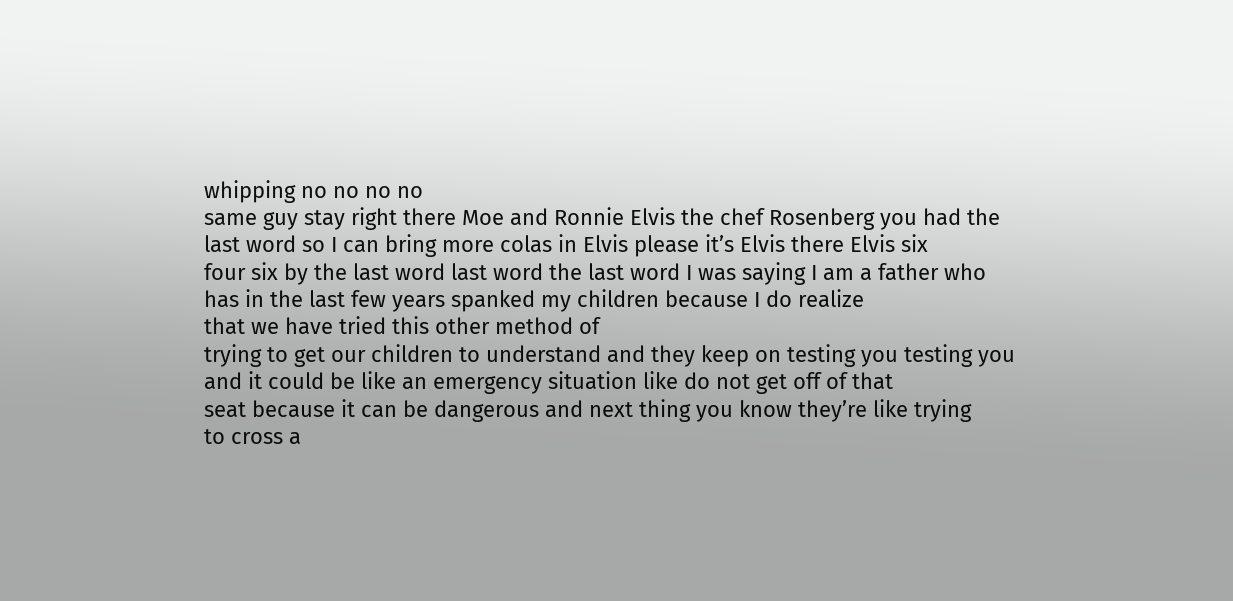whipping no no no no
same guy stay right there Moe and Ronnie Elvis the chef Rosenberg you had the
last word so I can bring more colas in Elvis please it’s Elvis there Elvis six
four six by the last word last word the last word I was saying I am a father who
has in the last few years spanked my children because I do realize
that we have tried this other method of
trying to get our children to understand and they keep on testing you testing you
and it could be like an emergency situation like do not get off of that
seat because it can be dangerous and next thing you know they’re like trying
to cross a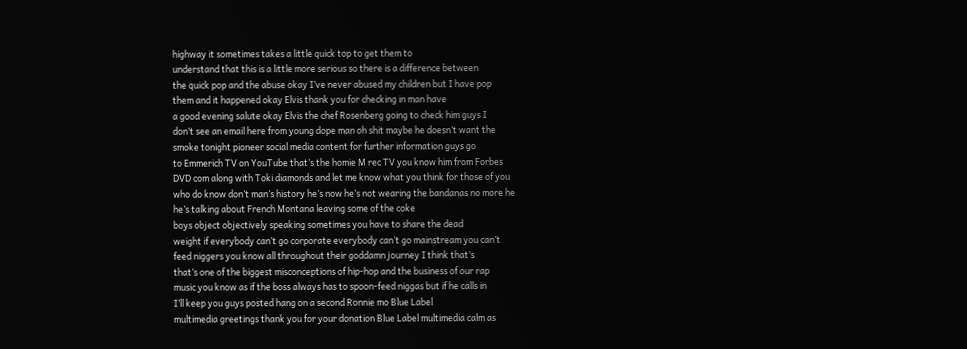highway it sometimes takes a little quick top to get them to
understand that this is a little more serious so there is a difference between
the quick pop and the abuse okay I’ve never abused my children but I have pop
them and it happened okay Elvis thank you for checking in man have
a good evening salute okay Elvis the chef Rosenberg going to check him guys I
don’t see an email here from young dope man oh shit maybe he doesn’t want the
smoke tonight pioneer social media content for further information guys go
to Emmerich TV on YouTube that’s the homie M rec TV you know him from Forbes
DVD com along with Toki diamonds and let me know what you think for those of you
who do know don’t man’s history he’s now he’s not wearing the bandanas no more he
he’s talking about French Montana leaving some of the coke
boys object objectively speaking sometimes you have to share the dead
weight if everybody can’t go corporate everybody can’t go mainstream you can’t
feed niggers you know all throughout their goddamn journey I think that’s
that’s one of the biggest misconceptions of hip-hop and the business of our rap
music you know as if the boss always has to spoon-feed niggas but if he calls in
I’ll keep you guys posted hang on a second Ronnie mo Blue Label
multimedia greetings thank you for your donation Blue Label multimedia calm as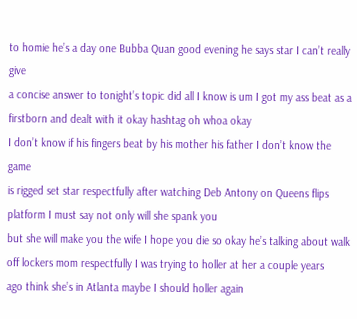to homie he’s a day one Bubba Quan good evening he says star I can’t really give
a concise answer to tonight’s topic did all I know is um I got my ass beat as a
firstborn and dealt with it okay hashtag oh whoa okay
I don’t know if his fingers beat by his mother his father I don’t know the game
is rigged set star respectfully after watching Deb Antony on Queens flips
platform I must say not only will she spank you
but she will make you the wife I hope you die so okay he’s talking about walk
off lockers mom respectfully I was trying to holler at her a couple years
ago think she’s in Atlanta maybe I should holler again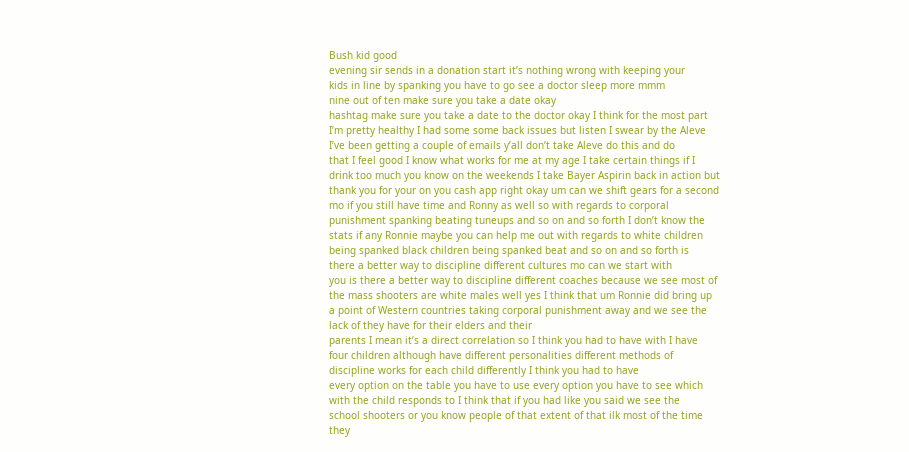Bush kid good
evening sir sends in a donation start it’s nothing wrong with keeping your
kids in line by spanking you have to go see a doctor sleep more mmm
nine out of ten make sure you take a date okay
hashtag make sure you take a date to the doctor okay I think for the most part
I’m pretty healthy I had some some back issues but listen I swear by the Aleve
I’ve been getting a couple of emails y’all don’t take Aleve do this and do
that I feel good I know what works for me at my age I take certain things if I
drink too much you know on the weekends I take Bayer Aspirin back in action but
thank you for your on you cash app right okay um can we shift gears for a second
mo if you still have time and Ronny as well so with regards to corporal
punishment spanking beating tuneups and so on and so forth I don’t know the
stats if any Ronnie maybe you can help me out with regards to white children
being spanked black children being spanked beat and so on and so forth is
there a better way to discipline different cultures mo can we start with
you is there a better way to discipline different coaches because we see most of
the mass shooters are white males well yes I think that um Ronnie did bring up
a point of Western countries taking corporal punishment away and we see the
lack of they have for their elders and their
parents I mean it’s a direct correlation so I think you had to have with I have
four children although have different personalities different methods of
discipline works for each child differently I think you had to have
every option on the table you have to use every option you have to see which
with the child responds to I think that if you had like you said we see the
school shooters or you know people of that extent of that ilk most of the time
they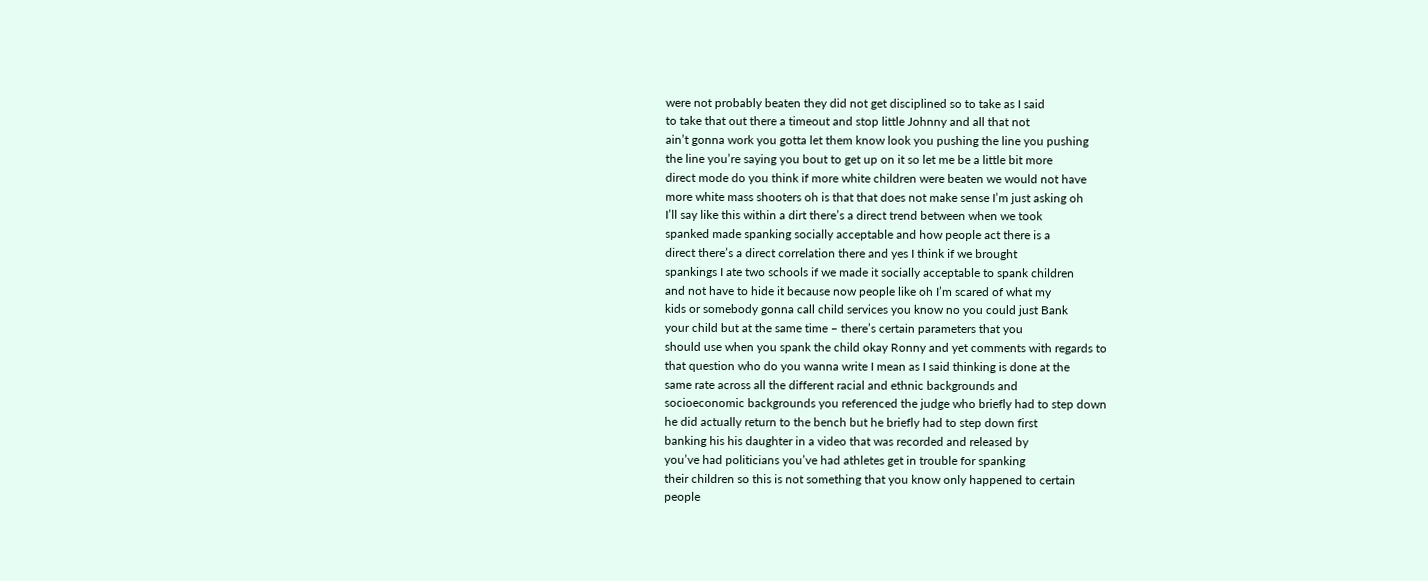were not probably beaten they did not get disciplined so to take as I said
to take that out there a timeout and stop little Johnny and all that not
ain’t gonna work you gotta let them know look you pushing the line you pushing
the line you’re saying you bout to get up on it so let me be a little bit more
direct mode do you think if more white children were beaten we would not have
more white mass shooters oh is that that does not make sense I’m just asking oh
I’ll say like this within a dirt there’s a direct trend between when we took
spanked made spanking socially acceptable and how people act there is a
direct there’s a direct correlation there and yes I think if we brought
spankings I ate two schools if we made it socially acceptable to spank children
and not have to hide it because now people like oh I’m scared of what my
kids or somebody gonna call child services you know no you could just Bank
your child but at the same time – there’s certain parameters that you
should use when you spank the child okay Ronny and yet comments with regards to
that question who do you wanna write I mean as I said thinking is done at the
same rate across all the different racial and ethnic backgrounds and
socioeconomic backgrounds you referenced the judge who briefly had to step down
he did actually return to the bench but he briefly had to step down first
banking his his daughter in a video that was recorded and released by
you’ve had politicians you’ve had athletes get in trouble for spanking
their children so this is not something that you know only happened to certain
people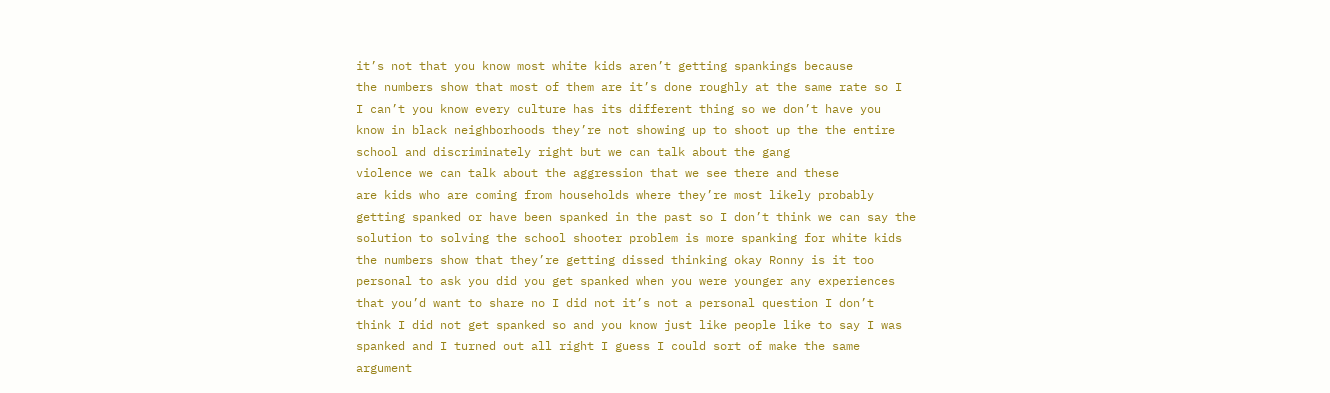it’s not that you know most white kids aren’t getting spankings because
the numbers show that most of them are it’s done roughly at the same rate so I
I can’t you know every culture has its different thing so we don’t have you
know in black neighborhoods they’re not showing up to shoot up the the entire
school and discriminately right but we can talk about the gang
violence we can talk about the aggression that we see there and these
are kids who are coming from households where they’re most likely probably
getting spanked or have been spanked in the past so I don’t think we can say the
solution to solving the school shooter problem is more spanking for white kids
the numbers show that they’re getting dissed thinking okay Ronny is it too
personal to ask you did you get spanked when you were younger any experiences
that you’d want to share no I did not it’s not a personal question I don’t
think I did not get spanked so and you know just like people like to say I was
spanked and I turned out all right I guess I could sort of make the same
argument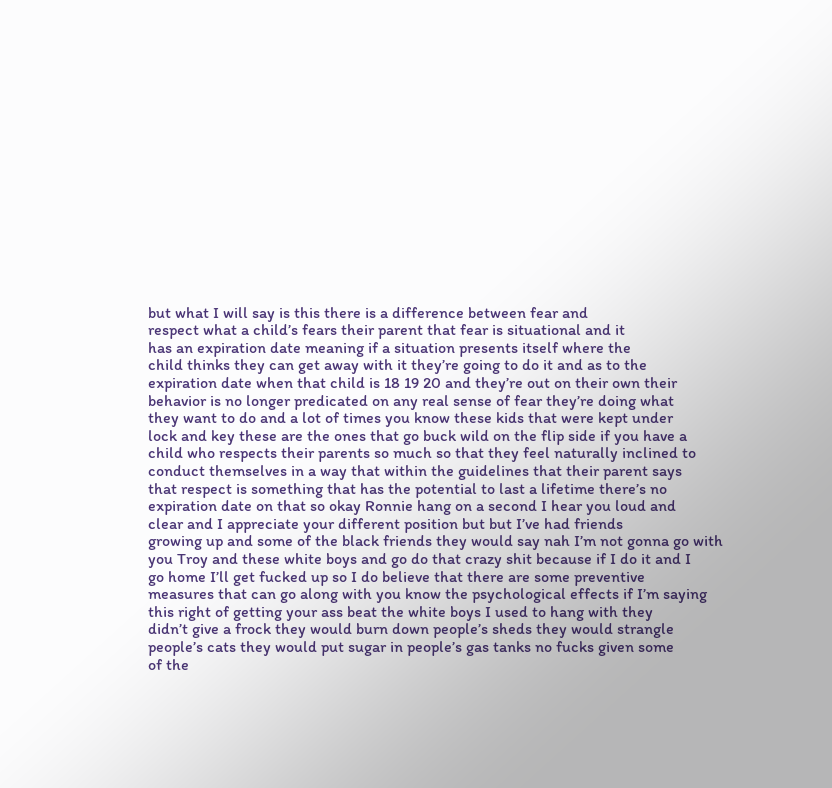but what I will say is this there is a difference between fear and
respect what a child’s fears their parent that fear is situational and it
has an expiration date meaning if a situation presents itself where the
child thinks they can get away with it they’re going to do it and as to the
expiration date when that child is 18 19 20 and they’re out on their own their
behavior is no longer predicated on any real sense of fear they’re doing what
they want to do and a lot of times you know these kids that were kept under
lock and key these are the ones that go buck wild on the flip side if you have a
child who respects their parents so much so that they feel naturally inclined to
conduct themselves in a way that within the guidelines that their parent says
that respect is something that has the potential to last a lifetime there’s no
expiration date on that so okay Ronnie hang on a second I hear you loud and
clear and I appreciate your different position but but I’ve had friends
growing up and some of the black friends they would say nah I’m not gonna go with
you Troy and these white boys and go do that crazy shit because if I do it and I
go home I’ll get fucked up so I do believe that there are some preventive
measures that can go along with you know the psychological effects if I’m saying
this right of getting your ass beat the white boys I used to hang with they
didn’t give a frock they would burn down people’s sheds they would strangle
people’s cats they would put sugar in people’s gas tanks no fucks given some
of the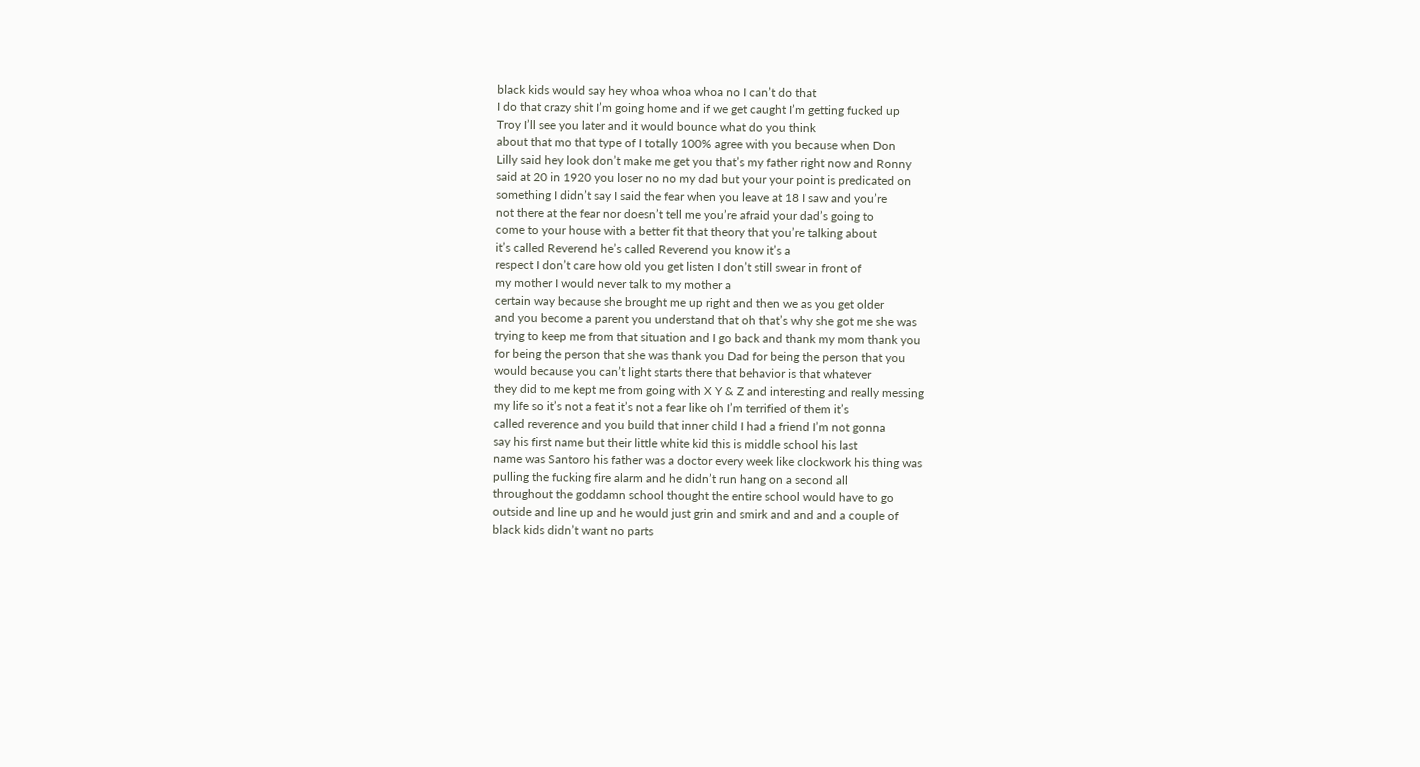black kids would say hey whoa whoa whoa no I can’t do that
I do that crazy shit I’m going home and if we get caught I’m getting fucked up
Troy I’ll see you later and it would bounce what do you think
about that mo that type of I totally 100% agree with you because when Don
Lilly said hey look don’t make me get you that’s my father right now and Ronny
said at 20 in 1920 you loser no no my dad but your your point is predicated on
something I didn’t say I said the fear when you leave at 18 I saw and you’re
not there at the fear nor doesn’t tell me you’re afraid your dad’s going to
come to your house with a better fit that theory that you’re talking about
it’s called Reverend he’s called Reverend you know it’s a
respect I don’t care how old you get listen I don’t still swear in front of
my mother I would never talk to my mother a
certain way because she brought me up right and then we as you get older
and you become a parent you understand that oh that’s why she got me she was
trying to keep me from that situation and I go back and thank my mom thank you
for being the person that she was thank you Dad for being the person that you
would because you can’t light starts there that behavior is that whatever
they did to me kept me from going with X Y & Z and interesting and really messing
my life so it’s not a feat it’s not a fear like oh I’m terrified of them it’s
called reverence and you build that inner child I had a friend I’m not gonna
say his first name but their little white kid this is middle school his last
name was Santoro his father was a doctor every week like clockwork his thing was
pulling the fucking fire alarm and he didn’t run hang on a second all
throughout the goddamn school thought the entire school would have to go
outside and line up and he would just grin and smirk and and and a couple of
black kids didn’t want no parts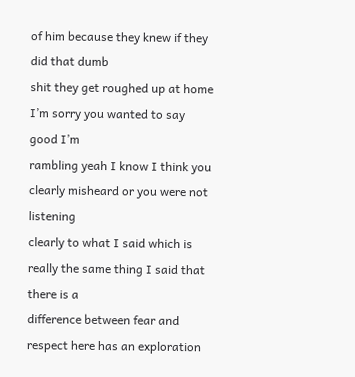of him because they knew if they did that dumb
shit they get roughed up at home I’m sorry you wanted to say good I’m
rambling yeah I know I think you clearly misheard or you were not listening
clearly to what I said which is really the same thing I said that there is a
difference between fear and respect here has an exploration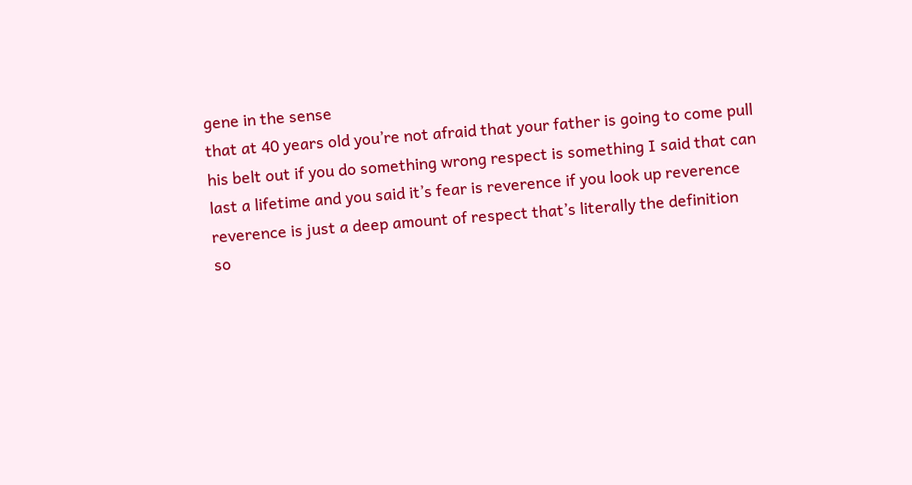gene in the sense
that at 40 years old you’re not afraid that your father is going to come pull
his belt out if you do something wrong respect is something I said that can
last a lifetime and you said it’s fear is reverence if you look up reverence
reverence is just a deep amount of respect that’s literally the definition
so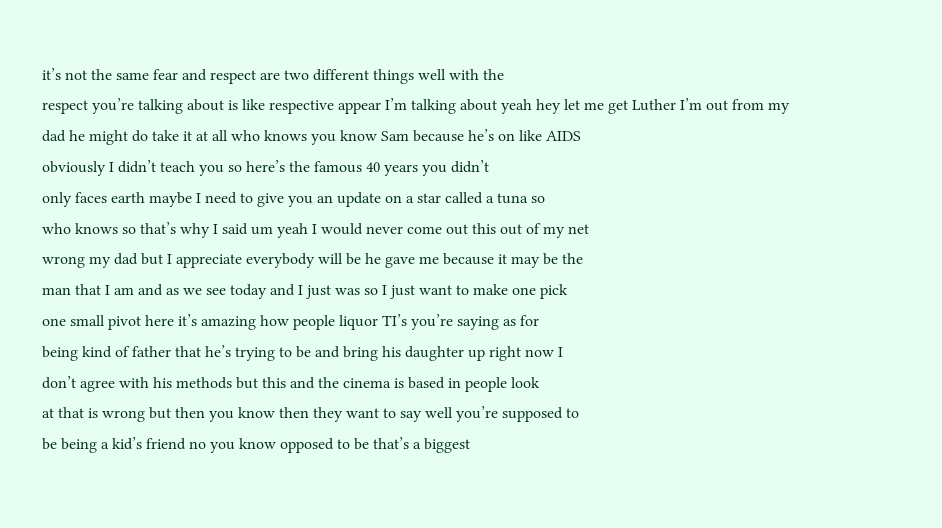it’s not the same fear and respect are two different things well with the
respect you’re talking about is like respective appear I’m talking about yeah hey let me get Luther I’m out from my
dad he might do take it at all who knows you know Sam because he’s on like AIDS
obviously I didn’t teach you so here’s the famous 40 years you didn’t
only faces earth maybe I need to give you an update on a star called a tuna so
who knows so that’s why I said um yeah I would never come out this out of my net
wrong my dad but I appreciate everybody will be he gave me because it may be the
man that I am and as we see today and I just was so I just want to make one pick
one small pivot here it’s amazing how people liquor TI’s you’re saying as for
being kind of father that he’s trying to be and bring his daughter up right now I
don’t agree with his methods but this and the cinema is based in people look
at that is wrong but then you know then they want to say well you’re supposed to
be being a kid’s friend no you know opposed to be that’s a biggest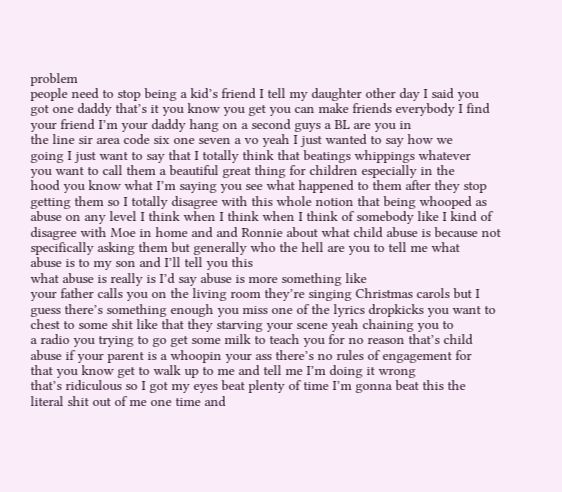problem
people need to stop being a kid’s friend I tell my daughter other day I said you
got one daddy that’s it you know you get you can make friends everybody I find
your friend I’m your daddy hang on a second guys a BL are you in
the line sir area code six one seven a vo yeah I just wanted to say how we
going I just want to say that I totally think that beatings whippings whatever
you want to call them a beautiful great thing for children especially in the
hood you know what I’m saying you see what happened to them after they stop
getting them so I totally disagree with this whole notion that being whooped as
abuse on any level I think when I think when I think of somebody like I kind of
disagree with Moe in home and and Ronnie about what child abuse is because not
specifically asking them but generally who the hell are you to tell me what
abuse is to my son and I’ll tell you this
what abuse is really is I’d say abuse is more something like
your father calls you on the living room they’re singing Christmas carols but I
guess there’s something enough you miss one of the lyrics dropkicks you want to
chest to some shit like that they starving your scene yeah chaining you to
a radio you trying to go get some milk to teach you for no reason that’s child
abuse if your parent is a whoopin your ass there’s no rules of engagement for
that you know get to walk up to me and tell me I’m doing it wrong
that’s ridiculous so I got my eyes beat plenty of time I’m gonna beat this the
literal shit out of me one time and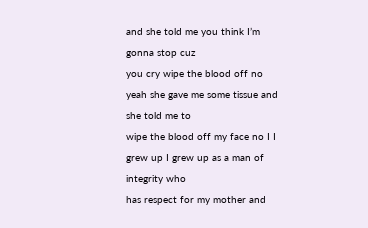and she told me you think I’m gonna stop cuz
you cry wipe the blood off no yeah she gave me some tissue and she told me to
wipe the blood off my face no I I grew up I grew up as a man of integrity who
has respect for my mother and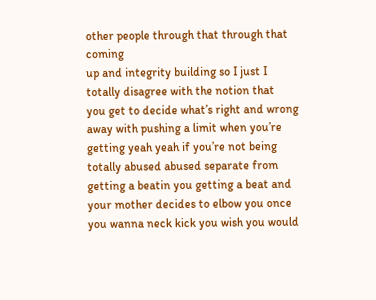other people through that through that coming
up and integrity building so I just I totally disagree with the notion that
you get to decide what’s right and wrong away with pushing a limit when you’re
getting yeah yeah if you’re not being totally abused abused separate from
getting a beatin you getting a beat and your mother decides to elbow you once
you wanna neck kick you wish you would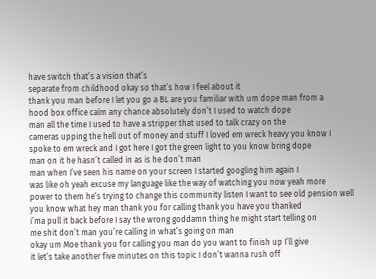have switch that’s a vision that’s
separate from childhood okay so that’s how I feel about it
thank you man before I let you go a BL are you familiar with um dope man from a
hood box office calm any chance absolutely don’t I used to watch dope
man all the time I used to have a stripper that used to talk crazy on the
cameras upping the hell out of money and stuff I loved em wreck heavy you know I
spoke to em wreck and I got here I got the green light to you know bring dope
man on it he hasn’t called in as is he don’t man
man when I’ve seen his name on your screen I started googling him again I
was like oh yeah excuse my language like the way of watching you now yeah more
power to them he’s trying to change this community listen I want to see old pension well
you know what hey man thank you for calling thank you have you thanked
i’ma pull it back before I say the wrong goddamn thing he might start telling on
me shit don’t man you’re calling in what’s going on man
okay um Moe thank you for calling you man do you want to finish up I’ll give
it let’s take another five minutes on this topic I don’t wanna rush off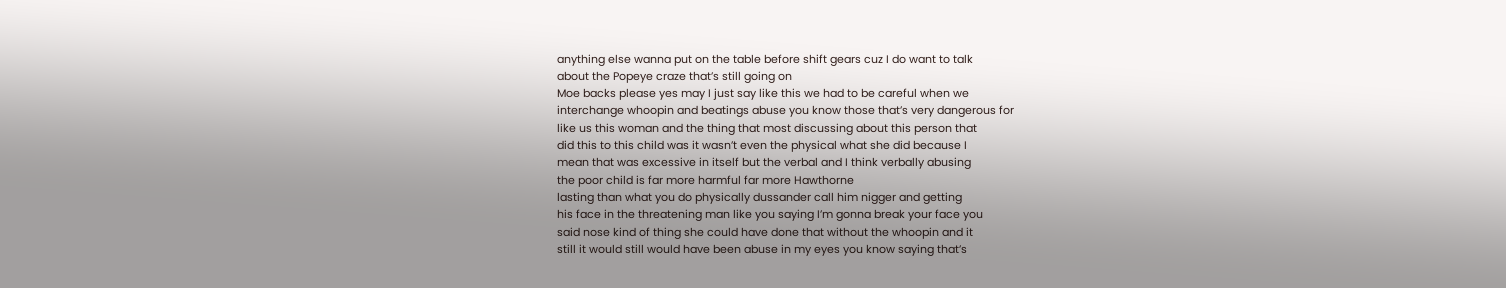anything else wanna put on the table before shift gears cuz I do want to talk
about the Popeye craze that’s still going on
Moe backs please yes may I just say like this we had to be careful when we
interchange whoopin and beatings abuse you know those that’s very dangerous for
like us this woman and the thing that most discussing about this person that
did this to this child was it wasn’t even the physical what she did because I
mean that was excessive in itself but the verbal and I think verbally abusing
the poor child is far more harmful far more Hawthorne
lasting than what you do physically dussander call him nigger and getting
his face in the threatening man like you saying I’m gonna break your face you
said nose kind of thing she could have done that without the whoopin and it
still it would still would have been abuse in my eyes you know saying that’s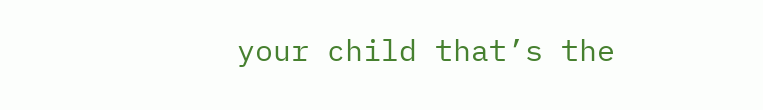your child that’s the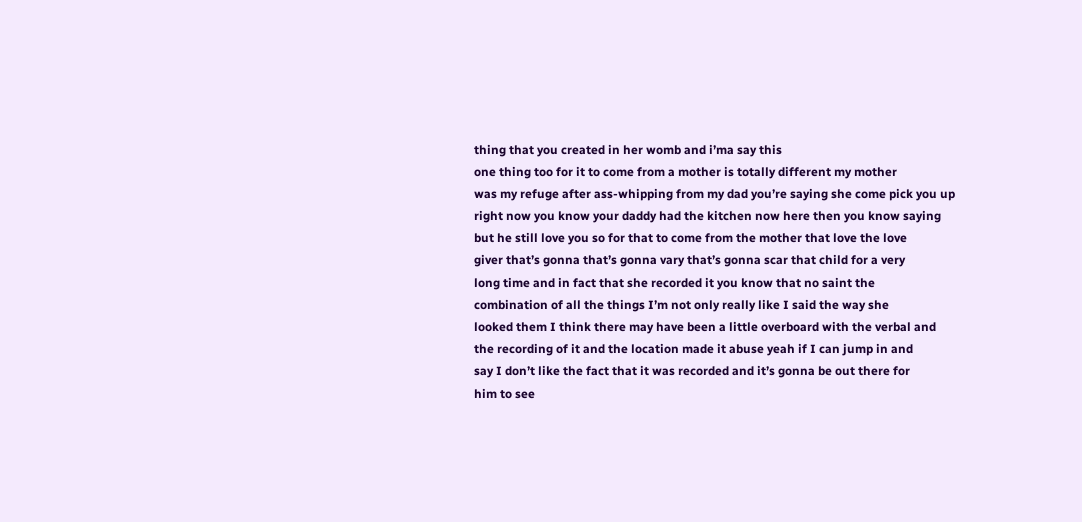thing that you created in her womb and i’ma say this
one thing too for it to come from a mother is totally different my mother
was my refuge after ass-whipping from my dad you’re saying she come pick you up
right now you know your daddy had the kitchen now here then you know saying
but he still love you so for that to come from the mother that love the love
giver that’s gonna that’s gonna vary that’s gonna scar that child for a very
long time and in fact that she recorded it you know that no saint the
combination of all the things I’m not only really like I said the way she
looked them I think there may have been a little overboard with the verbal and
the recording of it and the location made it abuse yeah if I can jump in and
say I don’t like the fact that it was recorded and it’s gonna be out there for
him to see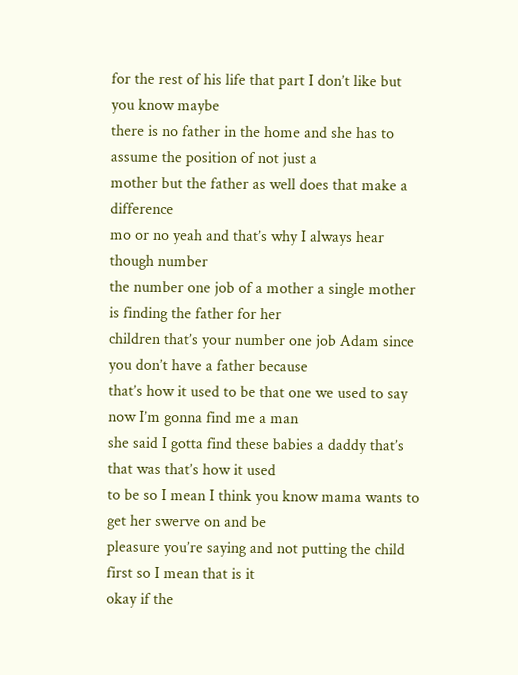for the rest of his life that part I don’t like but you know maybe
there is no father in the home and she has to assume the position of not just a
mother but the father as well does that make a difference
mo or no yeah and that’s why I always hear though number
the number one job of a mother a single mother is finding the father for her
children that’s your number one job Adam since you don’t have a father because
that’s how it used to be that one we used to say now I’m gonna find me a man
she said I gotta find these babies a daddy that’s that was that’s how it used
to be so I mean I think you know mama wants to get her swerve on and be
pleasure you’re saying and not putting the child first so I mean that is it
okay if the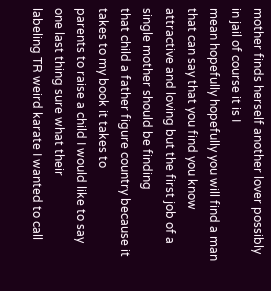mother finds herself another lover possibly in jail of course it is I
mean hopefully hopefully you will find a man that can say that you find you know
attractive and loving but the first job of a single mother should be finding
that child a father figure country because it takes to my book it takes to
parents to raise a child I would like to say one last thing sure what their
labeling TR weird karate I wanted to call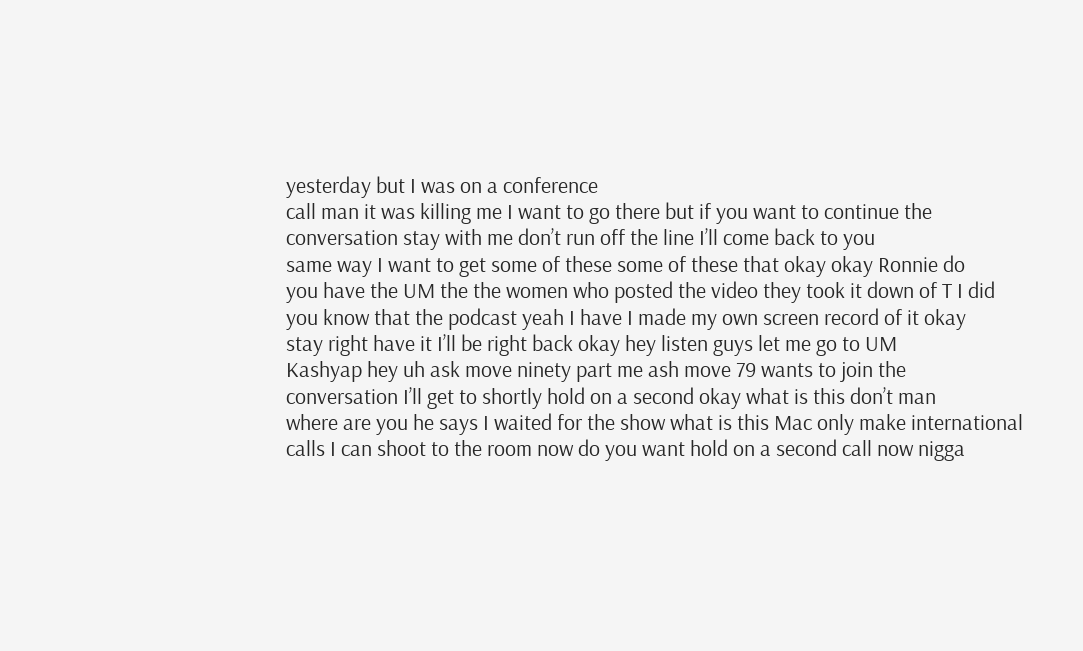yesterday but I was on a conference
call man it was killing me I want to go there but if you want to continue the
conversation stay with me don’t run off the line I’ll come back to you
same way I want to get some of these some of these that okay okay Ronnie do
you have the UM the the women who posted the video they took it down of T I did
you know that the podcast yeah I have I made my own screen record of it okay
stay right have it I’ll be right back okay hey listen guys let me go to UM
Kashyap hey uh ask move ninety part me ash move 79 wants to join the
conversation I’ll get to shortly hold on a second okay what is this don’t man
where are you he says I waited for the show what is this Mac only make international
calls I can shoot to the room now do you want hold on a second call now nigga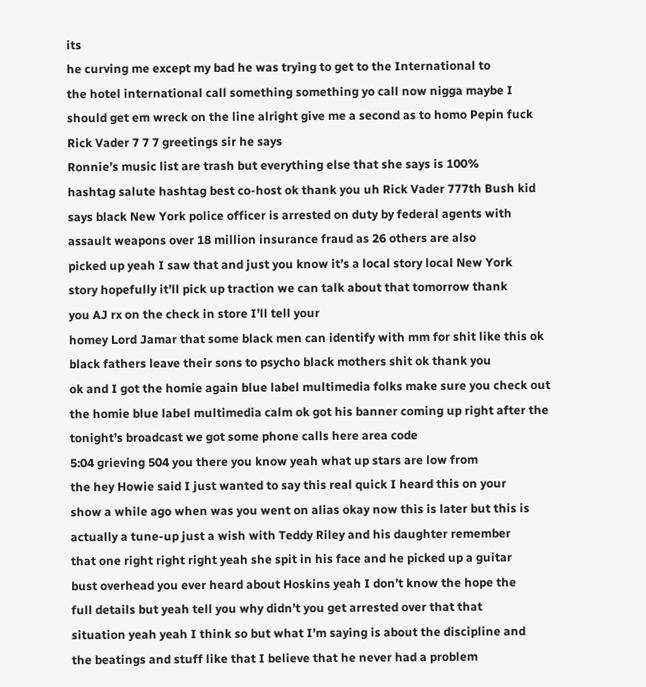its
he curving me except my bad he was trying to get to the International to
the hotel international call something something yo call now nigga maybe I
should get em wreck on the line alright give me a second as to homo Pepin fuck Rick Vader 7 7 7 greetings sir he says
Ronnie’s music list are trash but everything else that she says is 100%
hashtag salute hashtag best co-host ok thank you uh Rick Vader 777th Bush kid
says black New York police officer is arrested on duty by federal agents with
assault weapons over 18 million insurance fraud as 26 others are also
picked up yeah I saw that and just you know it’s a local story local New York
story hopefully it’ll pick up traction we can talk about that tomorrow thank
you AJ rx on the check in store I’ll tell your
homey Lord Jamar that some black men can identify with mm for shit like this ok
black fathers leave their sons to psycho black mothers shit ok thank you
ok and I got the homie again blue label multimedia folks make sure you check out
the homie blue label multimedia calm ok got his banner coming up right after the
tonight’s broadcast we got some phone calls here area code
5:04 grieving 504 you there you know yeah what up stars are low from
the hey Howie said I just wanted to say this real quick I heard this on your
show a while ago when was you went on alias okay now this is later but this is
actually a tune-up just a wish with Teddy Riley and his daughter remember
that one right right right yeah she spit in his face and he picked up a guitar
bust overhead you ever heard about Hoskins yeah I don’t know the hope the
full details but yeah tell you why didn’t you get arrested over that that
situation yeah yeah I think so but what I’m saying is about the discipline and
the beatings and stuff like that I believe that he never had a problem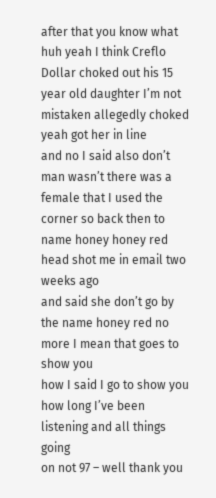after that you know what huh yeah I think Creflo Dollar choked out his 15
year old daughter I’m not mistaken allegedly choked yeah got her in line
and no I said also don’t man wasn’t there was a female that I used the
corner so back then to name honey honey red head shot me in email two weeks ago
and said she don’t go by the name honey red no more I mean that goes to show you
how I said I go to show you how long I’ve been listening and all things going
on not 97 – well thank you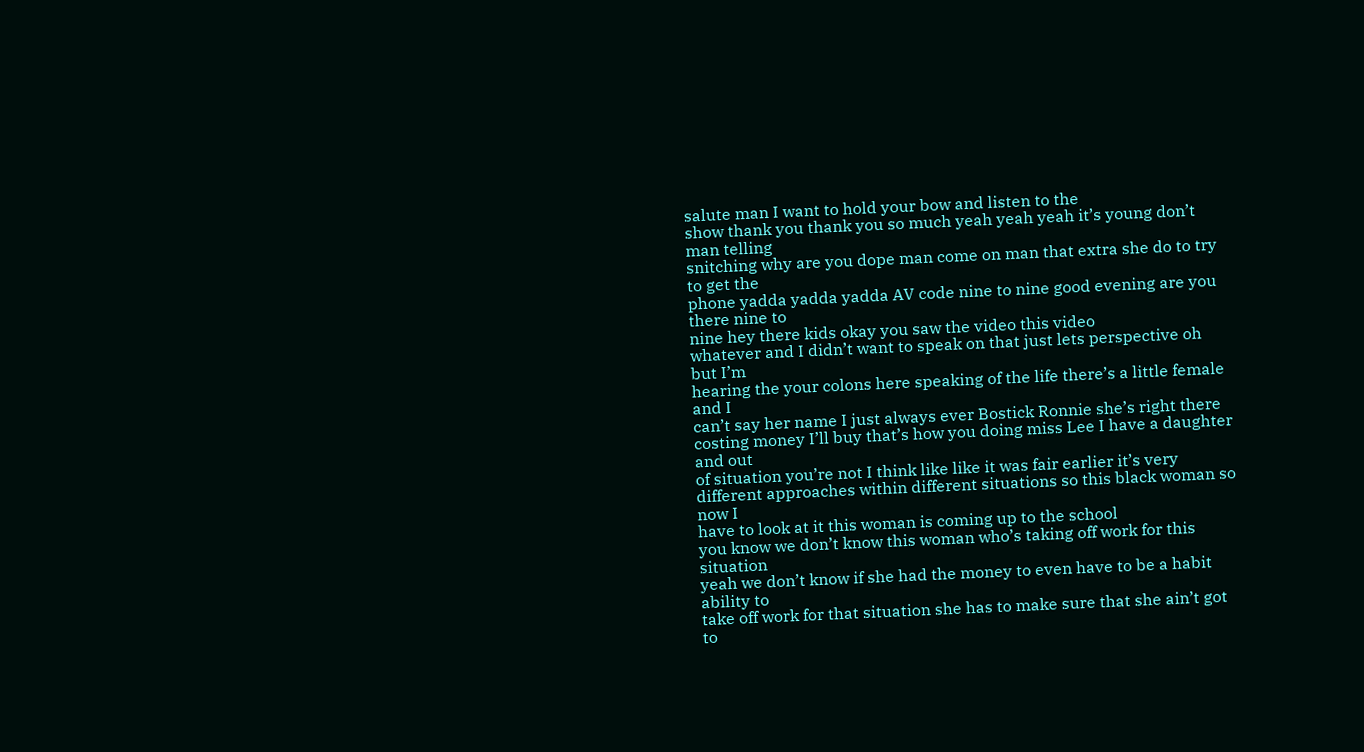salute man I want to hold your bow and listen to the
show thank you thank you so much yeah yeah yeah it’s young don’t man telling
snitching why are you dope man come on man that extra she do to try to get the
phone yadda yadda yadda AV code nine to nine good evening are you there nine to
nine hey there kids okay you saw the video this video
whatever and I didn’t want to speak on that just lets perspective oh but I’m
hearing the your colons here speaking of the life there’s a little female and I
can’t say her name I just always ever Bostick Ronnie she’s right there
costing money I’ll buy that’s how you doing miss Lee I have a daughter and out
of situation you’re not I think like like it was fair earlier it’s very
different approaches within different situations so this black woman so now I
have to look at it this woman is coming up to the school
you know we don’t know this woman who’s taking off work for this situation
yeah we don’t know if she had the money to even have to be a habit ability to
take off work for that situation she has to make sure that she ain’t got to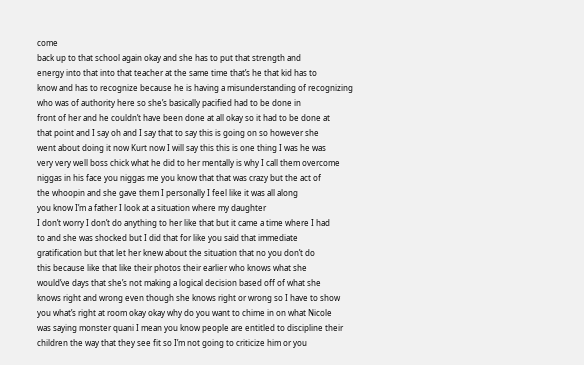come
back up to that school again okay and she has to put that strength and
energy into that into that teacher at the same time that’s he that kid has to
know and has to recognize because he is having a misunderstanding of recognizing
who was of authority here so she’s basically pacified had to be done in
front of her and he couldn’t have been done at all okay so it had to be done at
that point and I say oh and I say that to say this is going on so however she
went about doing it now Kurt now I will say this this is one thing I was he was
very very well boss chick what he did to her mentally is why I call them overcome
niggas in his face you niggas me you know that that was crazy but the act of
the whoopin and she gave them I personally I feel like it was all along
you know I’m a father I look at a situation where my daughter
I don’t worry I don’t do anything to her like that but it came a time where I had
to and she was shocked but I did that for like you said that immediate
gratification but that let her knew about the situation that no you don’t do
this because like that like their photos their earlier who knows what she
would’ve days that she’s not making a logical decision based off of what she
knows right and wrong even though she knows right or wrong so I have to show
you what’s right at room okay okay why do you want to chime in on what Nicole
was saying monster quani I mean you know people are entitled to discipline their
children the way that they see fit so I’m not going to criticize him or you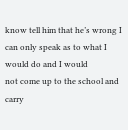know tell him that he’s wrong I can only speak as to what I would do and I would
not come up to the school and carry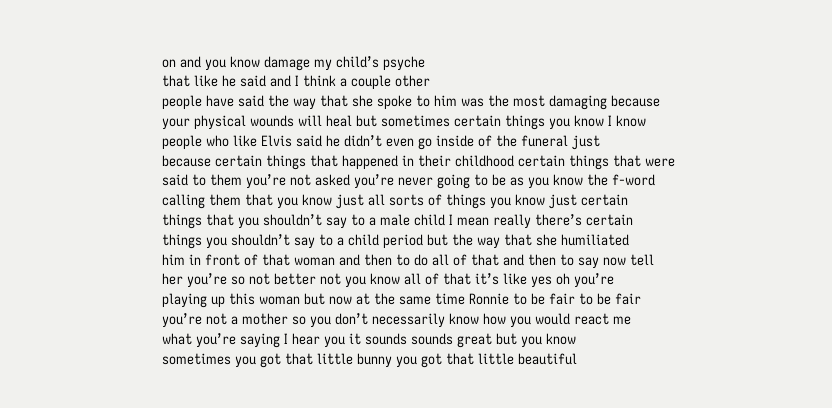on and you know damage my child’s psyche
that like he said and I think a couple other
people have said the way that she spoke to him was the most damaging because
your physical wounds will heal but sometimes certain things you know I know
people who like Elvis said he didn’t even go inside of the funeral just
because certain things that happened in their childhood certain things that were
said to them you’re not asked you’re never going to be as you know the f-word
calling them that you know just all sorts of things you know just certain
things that you shouldn’t say to a male child I mean really there’s certain
things you shouldn’t say to a child period but the way that she humiliated
him in front of that woman and then to do all of that and then to say now tell
her you’re so not better not you know all of that it’s like yes oh you’re
playing up this woman but now at the same time Ronnie to be fair to be fair
you’re not a mother so you don’t necessarily know how you would react me
what you’re saying I hear you it sounds sounds great but you know
sometimes you got that little bunny you got that little beautiful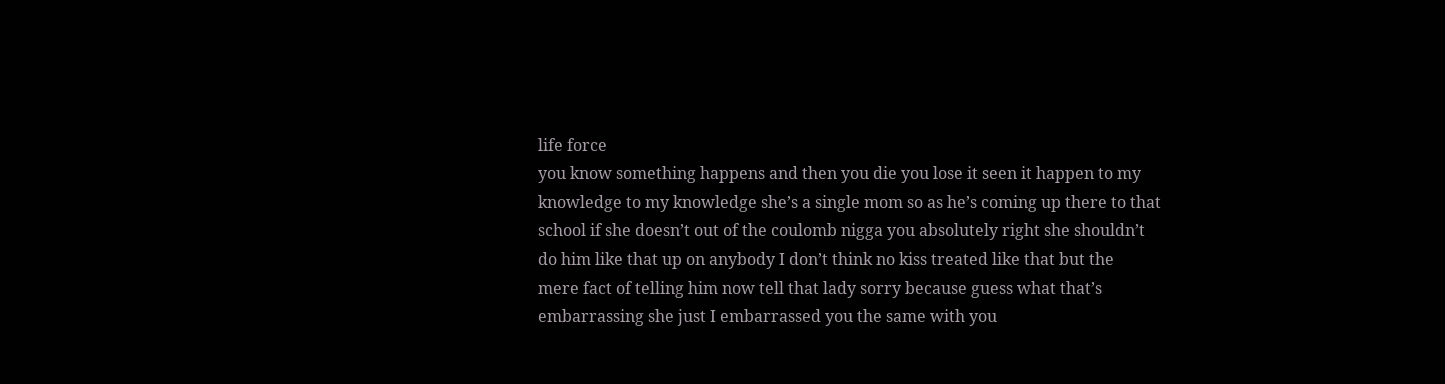life force
you know something happens and then you die you lose it seen it happen to my
knowledge to my knowledge she’s a single mom so as he’s coming up there to that
school if she doesn’t out of the coulomb nigga you absolutely right she shouldn’t
do him like that up on anybody I don’t think no kiss treated like that but the
mere fact of telling him now tell that lady sorry because guess what that’s
embarrassing she just I embarrassed you the same with you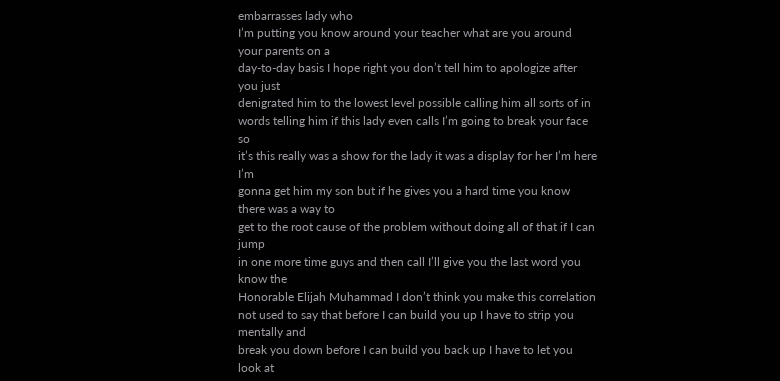embarrasses lady who
I’m putting you know around your teacher what are you around your parents on a
day-to-day basis I hope right you don’t tell him to apologize after you just
denigrated him to the lowest level possible calling him all sorts of in
words telling him if this lady even calls I’m going to break your face so
it’s this really was a show for the lady it was a display for her I’m here I’m
gonna get him my son but if he gives you a hard time you know there was a way to
get to the root cause of the problem without doing all of that if I can jump
in one more time guys and then call I’ll give you the last word you know the
Honorable Elijah Muhammad I don’t think you make this correlation
not used to say that before I can build you up I have to strip you mentally and
break you down before I can build you back up I have to let you look at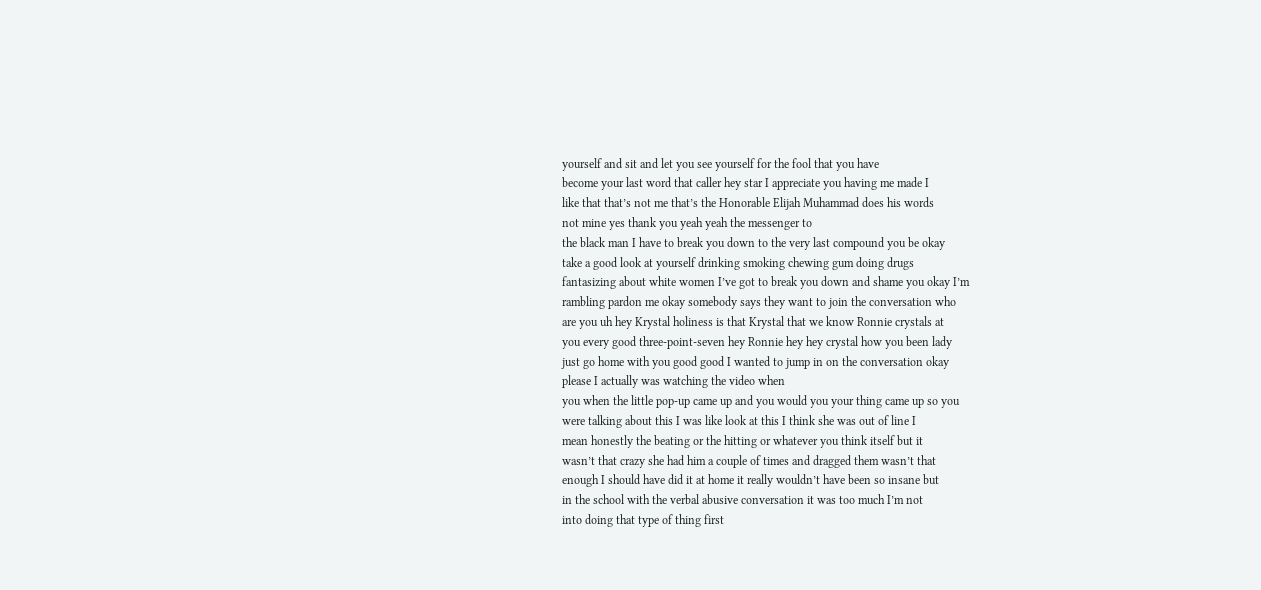yourself and sit and let you see yourself for the fool that you have
become your last word that caller hey star I appreciate you having me made I
like that that’s not me that’s the Honorable Elijah Muhammad does his words
not mine yes thank you yeah yeah the messenger to
the black man I have to break you down to the very last compound you be okay
take a good look at yourself drinking smoking chewing gum doing drugs
fantasizing about white women I’ve got to break you down and shame you okay I’m
rambling pardon me okay somebody says they want to join the conversation who
are you uh hey Krystal holiness is that Krystal that we know Ronnie crystals at
you every good three-point-seven hey Ronnie hey hey crystal how you been lady
just go home with you good good I wanted to jump in on the conversation okay
please I actually was watching the video when
you when the little pop-up came up and you would you your thing came up so you
were talking about this I was like look at this I think she was out of line I
mean honestly the beating or the hitting or whatever you think itself but it
wasn’t that crazy she had him a couple of times and dragged them wasn’t that
enough I should have did it at home it really wouldn’t have been so insane but
in the school with the verbal abusive conversation it was too much I’m not
into doing that type of thing first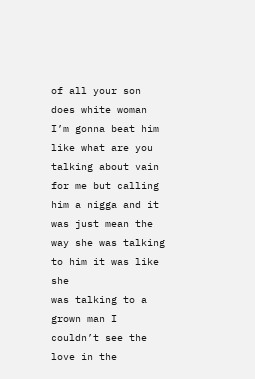of all your son does white woman
I’m gonna beat him like what are you talking about vain for me but calling
him a nigga and it was just mean the way she was talking to him it was like she
was talking to a grown man I couldn’t see the love in the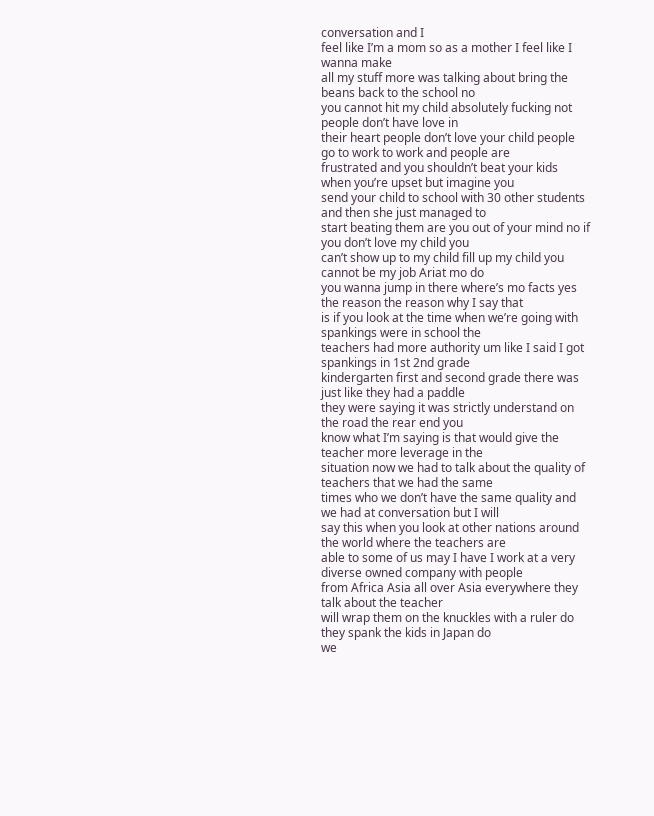conversation and I
feel like I’m a mom so as a mother I feel like I wanna make
all my stuff more was talking about bring the beans back to the school no
you cannot hit my child absolutely fucking not people don’t have love in
their heart people don’t love your child people go to work to work and people are
frustrated and you shouldn’t beat your kids when you’re upset but imagine you
send your child to school with 30 other students and then she just managed to
start beating them are you out of your mind no if you don’t love my child you
can’t show up to my child fill up my child you cannot be my job Ariat mo do
you wanna jump in there where’s mo facts yes the reason the reason why I say that
is if you look at the time when we’re going with spankings were in school the
teachers had more authority um like I said I got spankings in 1st 2nd grade
kindergarten first and second grade there was just like they had a paddle
they were saying it was strictly understand on the road the rear end you
know what I’m saying is that would give the teacher more leverage in the
situation now we had to talk about the quality of teachers that we had the same
times who we don’t have the same quality and we had at conversation but I will
say this when you look at other nations around the world where the teachers are
able to some of us may I have I work at a very diverse owned company with people
from Africa Asia all over Asia everywhere they talk about the teacher
will wrap them on the knuckles with a ruler do they spank the kids in Japan do
we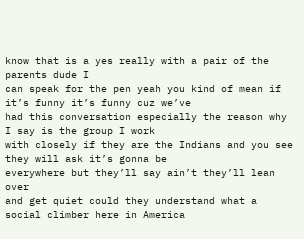know that is a yes really with a pair of the parents dude I
can speak for the pen yeah you kind of mean if it’s funny it’s funny cuz we’ve
had this conversation especially the reason why I say is the group I work
with closely if they are the Indians and you see they will ask it’s gonna be
everywhere but they’ll say ain’t they’ll lean over
and get quiet could they understand what a social climber here in America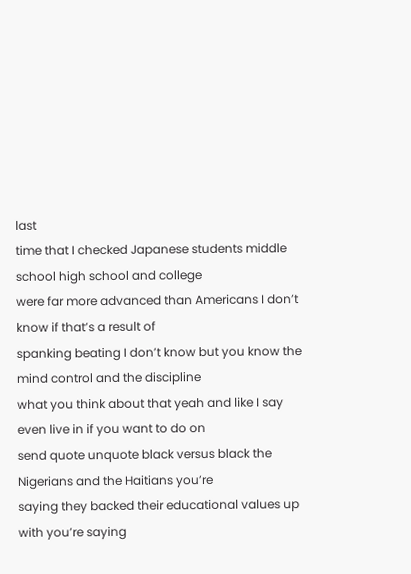last
time that I checked Japanese students middle school high school and college
were far more advanced than Americans I don’t know if that’s a result of
spanking beating I don’t know but you know the mind control and the discipline
what you think about that yeah and like I say even live in if you want to do on
send quote unquote black versus black the Nigerians and the Haitians you’re
saying they backed their educational values up with you’re saying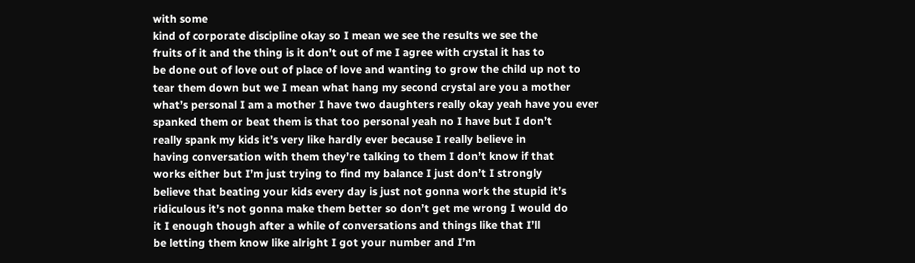with some
kind of corporate discipline okay so I mean we see the results we see the
fruits of it and the thing is it don’t out of me I agree with crystal it has to
be done out of love out of place of love and wanting to grow the child up not to
tear them down but we I mean what hang my second crystal are you a mother
what’s personal I am a mother I have two daughters really okay yeah have you ever
spanked them or beat them is that too personal yeah no I have but I don’t
really spank my kids it’s very like hardly ever because I really believe in
having conversation with them they’re talking to them I don’t know if that
works either but I’m just trying to find my balance I just don’t I strongly
believe that beating your kids every day is just not gonna work the stupid it’s
ridiculous it’s not gonna make them better so don’t get me wrong I would do
it I enough though after a while of conversations and things like that I’ll
be letting them know like alright I got your number and I’m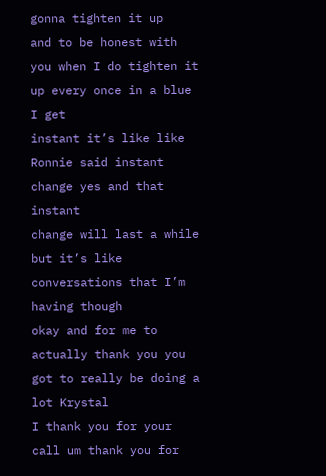gonna tighten it up
and to be honest with you when I do tighten it up every once in a blue I get
instant it’s like like Ronnie said instant change yes and that instant
change will last a while but it’s like conversations that I’m having though
okay and for me to actually thank you you got to really be doing a lot Krystal
I thank you for your call um thank you for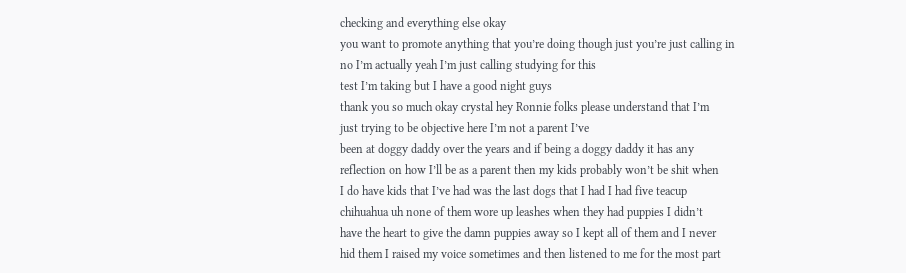checking and everything else okay
you want to promote anything that you’re doing though just you’re just calling in
no I’m actually yeah I’m just calling studying for this
test I’m taking but I have a good night guys
thank you so much okay crystal hey Ronnie folks please understand that I’m
just trying to be objective here I’m not a parent I’ve
been at doggy daddy over the years and if being a doggy daddy it has any
reflection on how I’ll be as a parent then my kids probably won’t be shit when
I do have kids that I’ve had was the last dogs that I had I had five teacup
chihuahua uh none of them wore up leashes when they had puppies I didn’t
have the heart to give the damn puppies away so I kept all of them and I never
hid them I raised my voice sometimes and then listened to me for the most part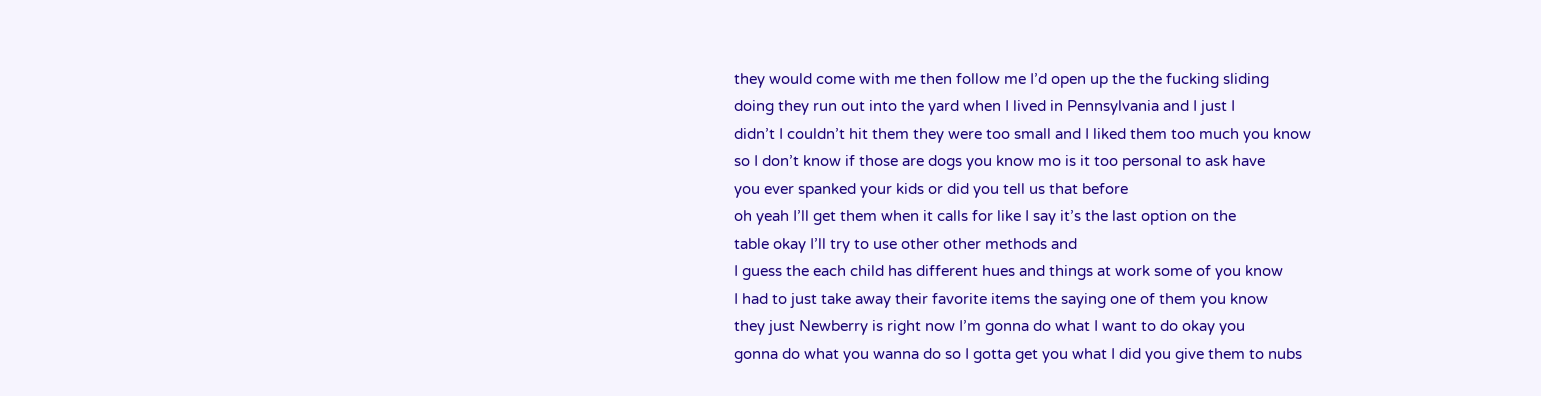they would come with me then follow me I’d open up the the fucking sliding
doing they run out into the yard when I lived in Pennsylvania and I just I
didn’t I couldn’t hit them they were too small and I liked them too much you know
so I don’t know if those are dogs you know mo is it too personal to ask have
you ever spanked your kids or did you tell us that before
oh yeah I’ll get them when it calls for like I say it’s the last option on the
table okay I’ll try to use other other methods and
I guess the each child has different hues and things at work some of you know
I had to just take away their favorite items the saying one of them you know
they just Newberry is right now I’m gonna do what I want to do okay you
gonna do what you wanna do so I gotta get you what I did you give them to nubs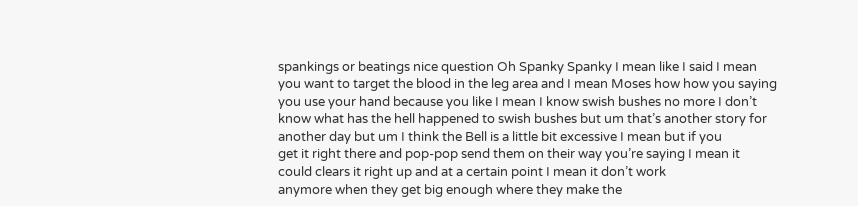spankings or beatings nice question Oh Spanky Spanky I mean like I said I mean
you want to target the blood in the leg area and I mean Moses how how you saying
you use your hand because you like I mean I know swish bushes no more I don’t
know what has the hell happened to swish bushes but um that’s another story for
another day but um I think the Bell is a little bit excessive I mean but if you
get it right there and pop-pop send them on their way you’re saying I mean it
could clears it right up and at a certain point I mean it don’t work
anymore when they get big enough where they make the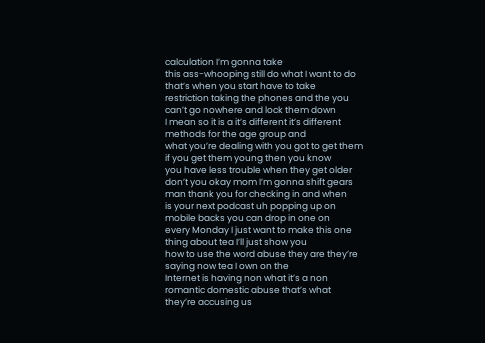calculation I’m gonna take
this ass-whooping still do what I want to do that’s when you start have to take
restriction taking the phones and the you can’t go nowhere and lock them down
I mean so it is a it’s different it’s different methods for the age group and
what you’re dealing with you got to get them if you get them young then you know
you have less trouble when they get older
don’t you okay mom I’m gonna shift gears man thank you for checking in and when
is your next podcast uh popping up on mobile backs you can drop in one on
every Monday I just want to make this one thing about tea I’ll just show you
how to use the word abuse they are they’re saying now tea I own on the
Internet is having non what it’s a non romantic domestic abuse that’s what
they’re accusing us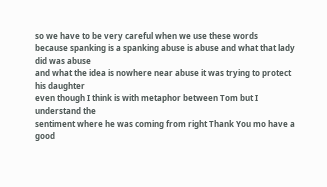so we have to be very careful when we use these words
because spanking is a spanking abuse is abuse and what that lady did was abuse
and what the idea is nowhere near abuse it was trying to protect his daughter
even though I think is with metaphor between Tom but I understand the
sentiment where he was coming from right Thank You mo have a good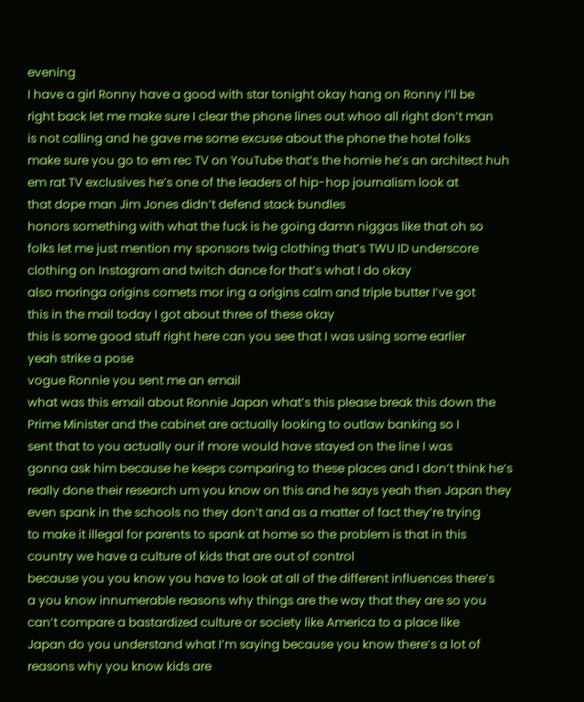evening
I have a girl Ronny have a good with star tonight okay hang on Ronny I’ll be
right back let me make sure I clear the phone lines out whoo all right don’t man
is not calling and he gave me some excuse about the phone the hotel folks
make sure you go to em rec TV on YouTube that’s the homie he’s an architect huh
em rat TV exclusives he’s one of the leaders of hip-hop journalism look at
that dope man Jim Jones didn’t defend stack bundles
honors something with what the fuck is he going damn niggas like that oh so
folks let me just mention my sponsors twig clothing that’s TWU ID underscore
clothing on Instagram and twitch dance for that’s what I do okay
also moringa origins comets mor ing a origins calm and triple butter I’ve got
this in the mail today I got about three of these okay
this is some good stuff right here can you see that I was using some earlier
yeah strike a pose
vogue Ronnie you sent me an email
what was this email about Ronnie Japan what’s this please break this down the
Prime Minister and the cabinet are actually looking to outlaw banking so I
sent that to you actually our if more would have stayed on the line I was
gonna ask him because he keeps comparing to these places and I don’t think he’s
really done their research um you know on this and he says yeah then Japan they
even spank in the schools no they don’t and as a matter of fact they’re trying
to make it illegal for parents to spank at home so the problem is that in this
country we have a culture of kids that are out of control
because you you know you have to look at all of the different influences there’s
a you know innumerable reasons why things are the way that they are so you
can’t compare a bastardized culture or society like America to a place like
Japan do you understand what I’m saying because you know there’s a lot of
reasons why you know kids are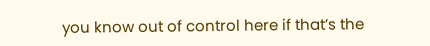you know out of control here if that’s the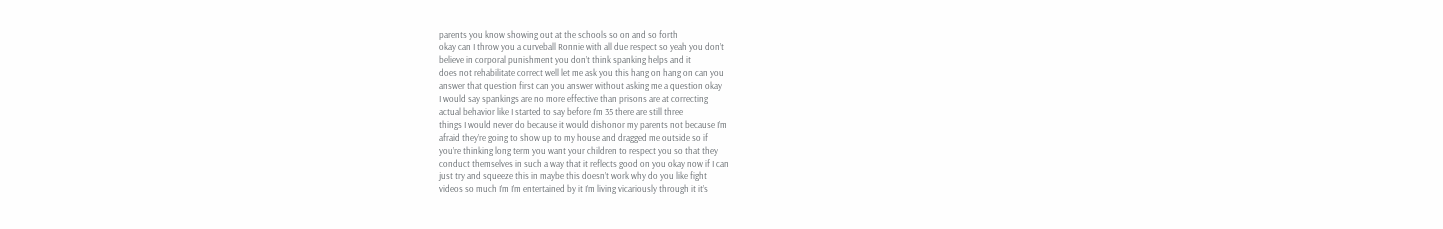parents you know showing out at the schools so on and so forth
okay can I throw you a curveball Ronnie with all due respect so yeah you don’t
believe in corporal punishment you don’t think spanking helps and it
does not rehabilitate correct well let me ask you this hang on hang on can you
answer that question first can you answer without asking me a question okay
I would say spankings are no more effective than prisons are at correcting
actual behavior like I started to say before I’m 35 there are still three
things I would never do because it would dishonor my parents not because I’m
afraid they’re going to show up to my house and dragged me outside so if
you’re thinking long term you want your children to respect you so that they
conduct themselves in such a way that it reflects good on you okay now if I can
just try and squeeze this in maybe this doesn’t work why do you like fight
videos so much I’m I’m entertained by it I’m living vicariously through it it’s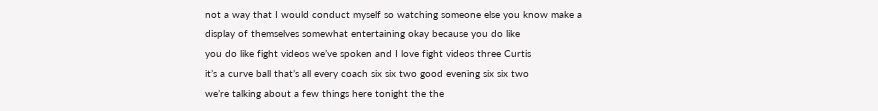not a way that I would conduct myself so watching someone else you know make a
display of themselves somewhat entertaining okay because you do like
you do like fight videos we’ve spoken and I love fight videos three Curtis
it’s a curve ball that’s all every coach six six two good evening six six two
we’re talking about a few things here tonight the the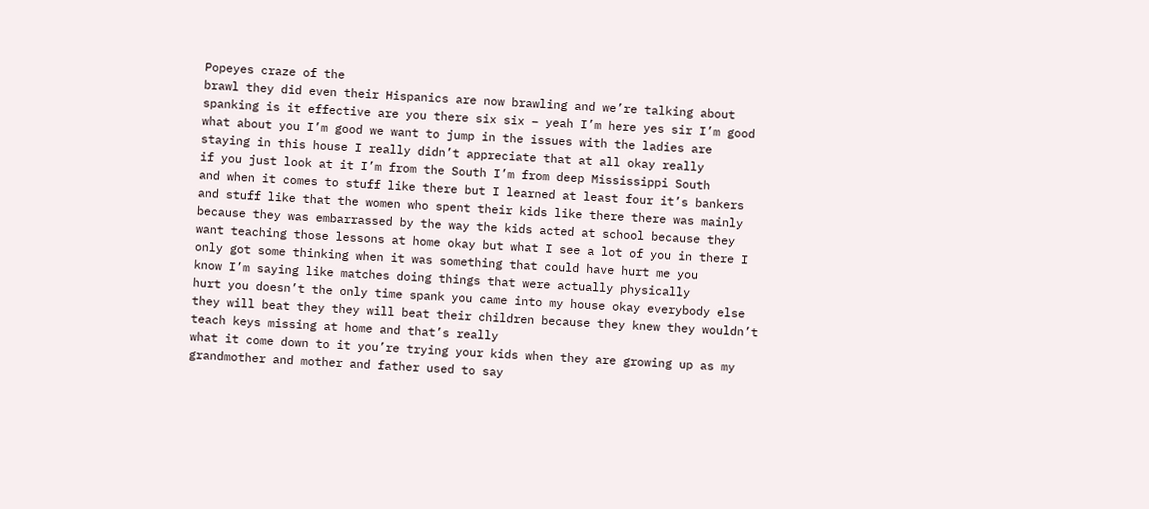Popeyes craze of the
brawl they did even their Hispanics are now brawling and we’re talking about
spanking is it effective are you there six six – yeah I’m here yes sir I’m good
what about you I’m good we want to jump in the issues with the ladies are
staying in this house I really didn’t appreciate that at all okay really
if you just look at it I’m from the South I’m from deep Mississippi South
and when it comes to stuff like there but I learned at least four it’s bankers
and stuff like that the women who spent their kids like there there was mainly
because they was embarrassed by the way the kids acted at school because they
want teaching those lessons at home okay but what I see a lot of you in there I
only got some thinking when it was something that could have hurt me you
know I’m saying like matches doing things that were actually physically
hurt you doesn’t the only time spank you came into my house okay everybody else
they will beat they they will beat their children because they knew they wouldn’t
teach keys missing at home and that’s really
what it come down to it you’re trying your kids when they are growing up as my
grandmother and mother and father used to say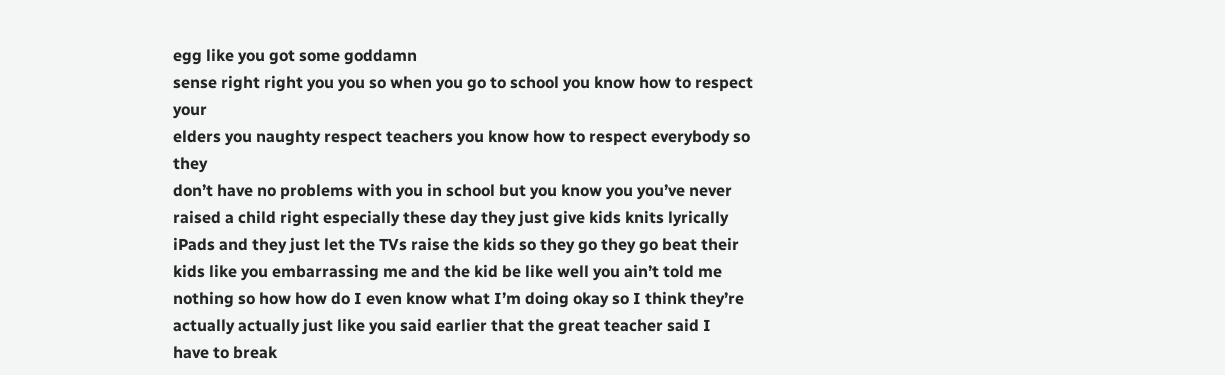egg like you got some goddamn
sense right right you you so when you go to school you know how to respect your
elders you naughty respect teachers you know how to respect everybody so they
don’t have no problems with you in school but you know you you’ve never
raised a child right especially these day they just give kids knits lyrically
iPads and they just let the TVs raise the kids so they go they go beat their
kids like you embarrassing me and the kid be like well you ain’t told me
nothing so how how do I even know what I’m doing okay so I think they’re
actually actually just like you said earlier that the great teacher said I
have to break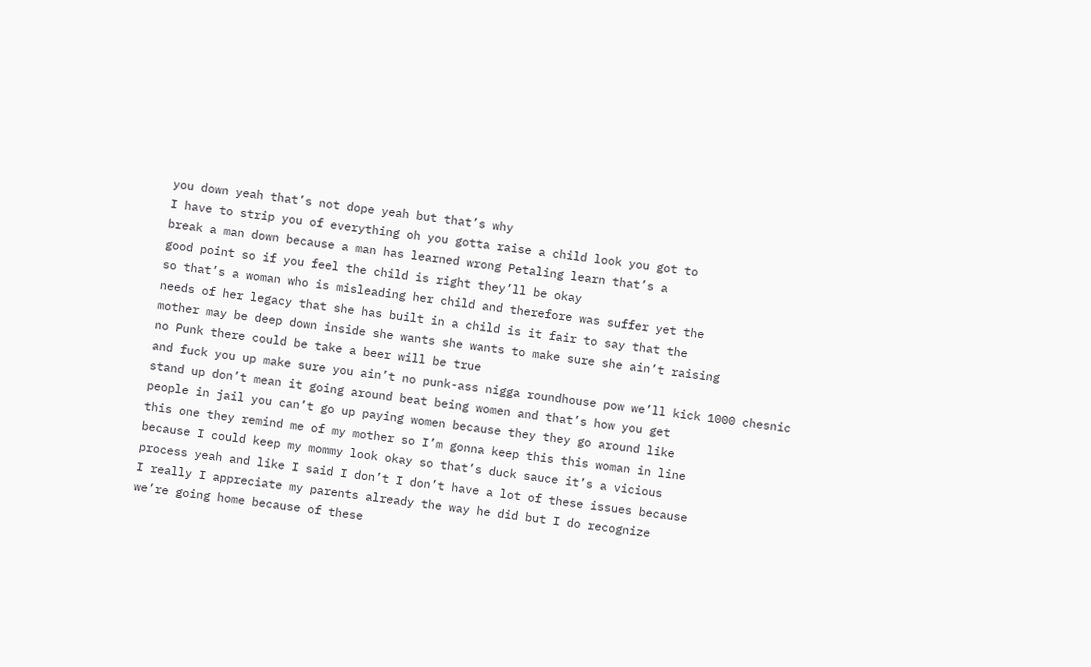you down yeah that’s not dope yeah but that’s why
I have to strip you of everything oh you gotta raise a child look you got to
break a man down because a man has learned wrong Petaling learn that’s a
good point so if you feel the child is right they’ll be okay
so that’s a woman who is misleading her child and therefore was suffer yet the
needs of her legacy that she has built in a child is it fair to say that the
mother may be deep down inside she wants she wants to make sure she ain’t raising
no Punk there could be take a beer will be true
and fuck you up make sure you ain’t no punk-ass nigga roundhouse pow we’ll kick 1000 chesnic
stand up don’t mean it going around beat being women and that’s how you get
people in jail you can’t go up paying women because they they go around like
this one they remind me of my mother so I’m gonna keep this this woman in line
because I could keep my mommy look okay so that’s duck sauce it’s a vicious
process yeah and like I said I don’t I don’t have a lot of these issues because
I really I appreciate my parents already the way he did but I do recognize
we’re going home because of these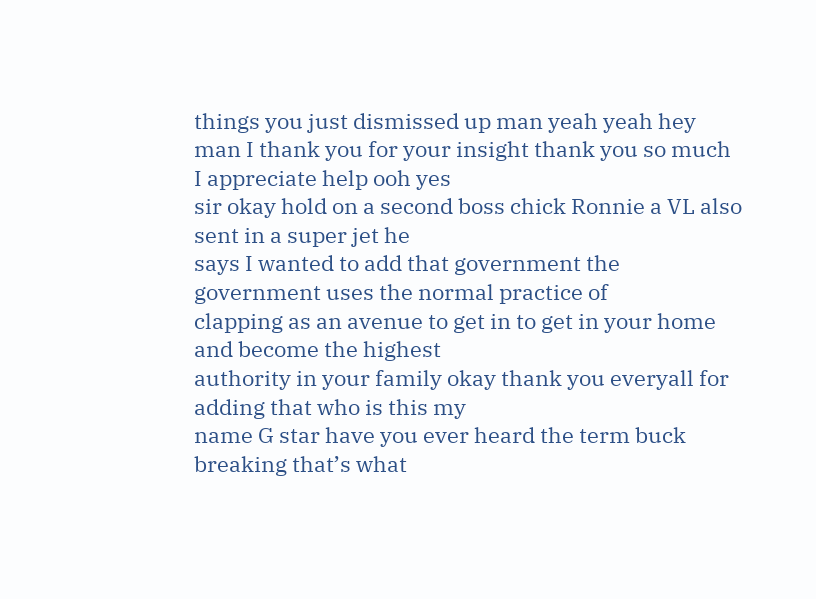things you just dismissed up man yeah yeah hey
man I thank you for your insight thank you so much I appreciate help ooh yes
sir okay hold on a second boss chick Ronnie a VL also sent in a super jet he
says I wanted to add that government the government uses the normal practice of
clapping as an avenue to get in to get in your home and become the highest
authority in your family okay thank you everyall for adding that who is this my
name G star have you ever heard the term buck breaking that’s what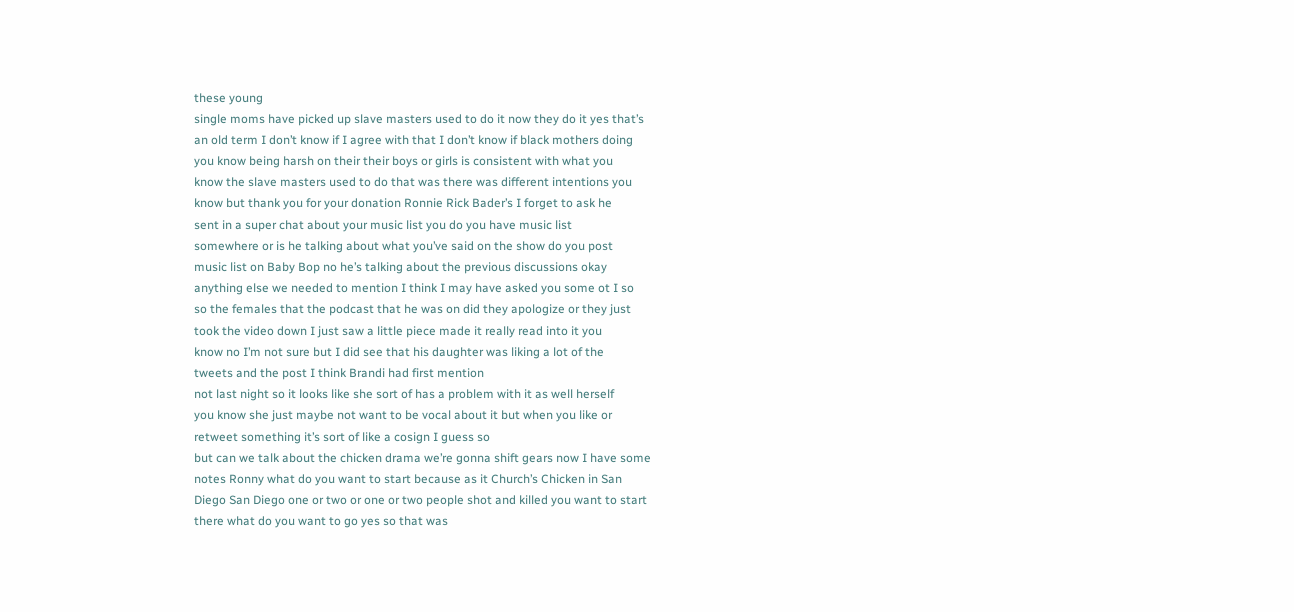these young
single moms have picked up slave masters used to do it now they do it yes that’s
an old term I don’t know if I agree with that I don’t know if black mothers doing
you know being harsh on their their boys or girls is consistent with what you
know the slave masters used to do that was there was different intentions you
know but thank you for your donation Ronnie Rick Bader’s I forget to ask he
sent in a super chat about your music list you do you have music list
somewhere or is he talking about what you’ve said on the show do you post
music list on Baby Bop no he’s talking about the previous discussions okay
anything else we needed to mention I think I may have asked you some ot I so
so the females that the podcast that he was on did they apologize or they just
took the video down I just saw a little piece made it really read into it you
know no I’m not sure but I did see that his daughter was liking a lot of the
tweets and the post I think Brandi had first mention
not last night so it looks like she sort of has a problem with it as well herself
you know she just maybe not want to be vocal about it but when you like or
retweet something it’s sort of like a cosign I guess so
but can we talk about the chicken drama we’re gonna shift gears now I have some
notes Ronny what do you want to start because as it Church’s Chicken in San
Diego San Diego one or two or one or two people shot and killed you want to start
there what do you want to go yes so that was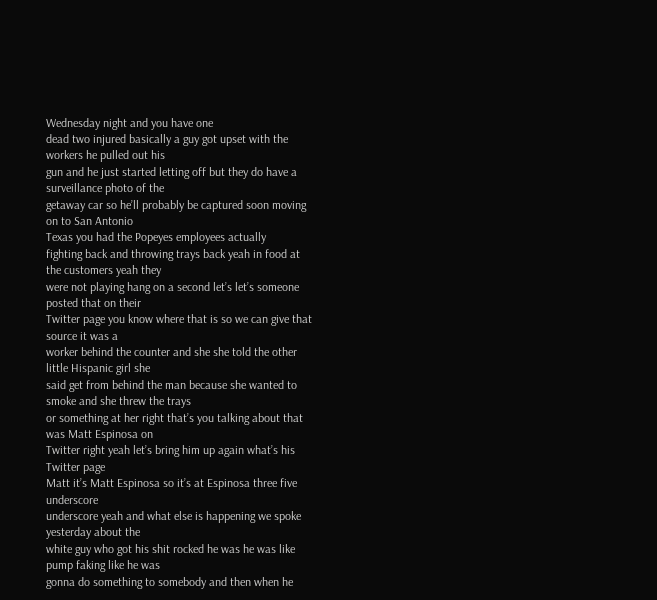Wednesday night and you have one
dead two injured basically a guy got upset with the workers he pulled out his
gun and he just started letting off but they do have a surveillance photo of the
getaway car so he’ll probably be captured soon moving on to San Antonio
Texas you had the Popeyes employees actually
fighting back and throwing trays back yeah in food at the customers yeah they
were not playing hang on a second let’s let’s someone posted that on their
Twitter page you know where that is so we can give that source it was a
worker behind the counter and she she told the other little Hispanic girl she
said get from behind the man because she wanted to smoke and she threw the trays
or something at her right that’s you talking about that was Matt Espinosa on
Twitter right yeah let’s bring him up again what’s his Twitter page
Matt it’s Matt Espinosa so it’s at Espinosa three five underscore
underscore yeah and what else is happening we spoke yesterday about the
white guy who got his shit rocked he was he was like pump faking like he was
gonna do something to somebody and then when he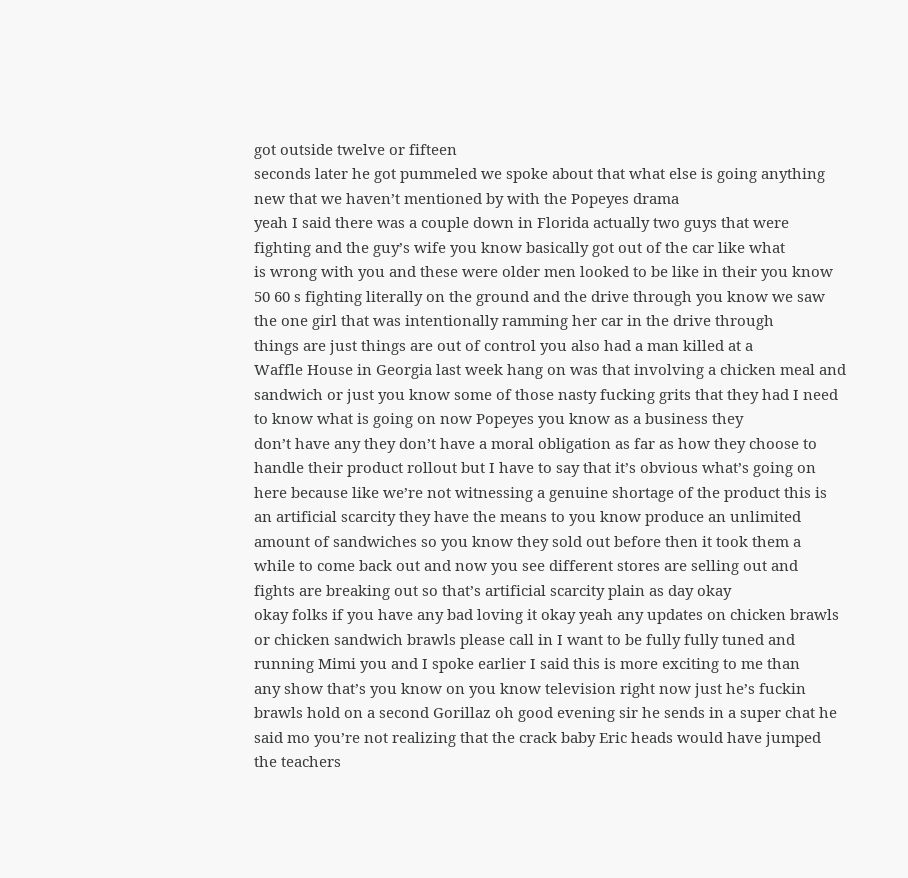got outside twelve or fifteen
seconds later he got pummeled we spoke about that what else is going anything
new that we haven’t mentioned by with the Popeyes drama
yeah I said there was a couple down in Florida actually two guys that were
fighting and the guy’s wife you know basically got out of the car like what
is wrong with you and these were older men looked to be like in their you know
50 60 s fighting literally on the ground and the drive through you know we saw
the one girl that was intentionally ramming her car in the drive through
things are just things are out of control you also had a man killed at a
Waffle House in Georgia last week hang on was that involving a chicken meal and
sandwich or just you know some of those nasty fucking grits that they had I need
to know what is going on now Popeyes you know as a business they
don’t have any they don’t have a moral obligation as far as how they choose to
handle their product rollout but I have to say that it’s obvious what’s going on
here because like we’re not witnessing a genuine shortage of the product this is
an artificial scarcity they have the means to you know produce an unlimited
amount of sandwiches so you know they sold out before then it took them a
while to come back out and now you see different stores are selling out and
fights are breaking out so that’s artificial scarcity plain as day okay
okay folks if you have any bad loving it okay yeah any updates on chicken brawls
or chicken sandwich brawls please call in I want to be fully fully tuned and
running Mimi you and I spoke earlier I said this is more exciting to me than
any show that’s you know on you know television right now just he’s fuckin
brawls hold on a second Gorillaz oh good evening sir he sends in a super chat he
said mo you’re not realizing that the crack baby Eric heads would have jumped
the teachers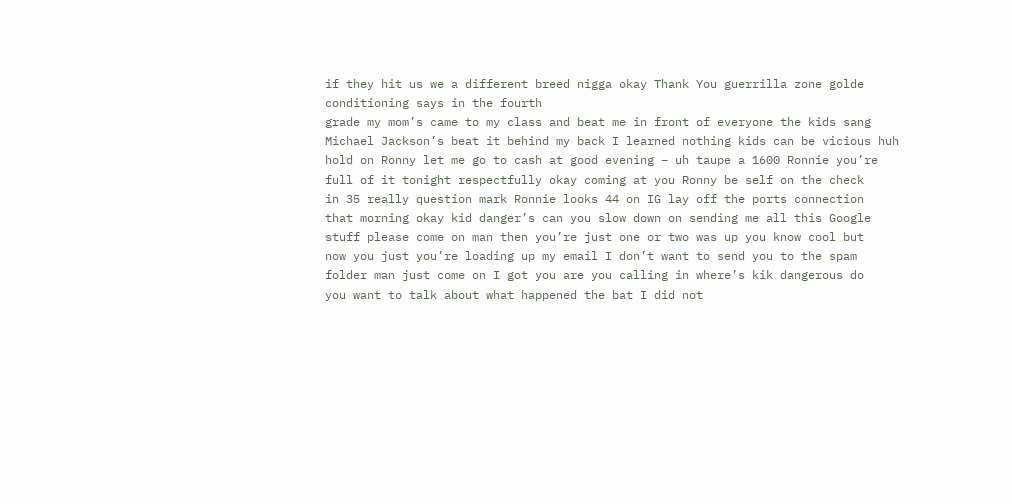if they hit us we a different breed nigga okay Thank You guerrilla zone golde conditioning says in the fourth
grade my mom’s came to my class and beat me in front of everyone the kids sang
Michael Jackson’s beat it behind my back I learned nothing kids can be vicious huh
hold on Ronny let me go to cash at good evening – uh taupe a 1600 Ronnie you’re
full of it tonight respectfully okay coming at you Ronny be self on the check
in 35 really question mark Ronnie looks 44 on IG lay off the ports connection
that morning okay kid danger’s can you slow down on sending me all this Google
stuff please come on man then you’re just one or two was up you know cool but
now you just you’re loading up my email I don’t want to send you to the spam
folder man just come on I got you are you calling in where’s kik dangerous do
you want to talk about what happened the bat I did not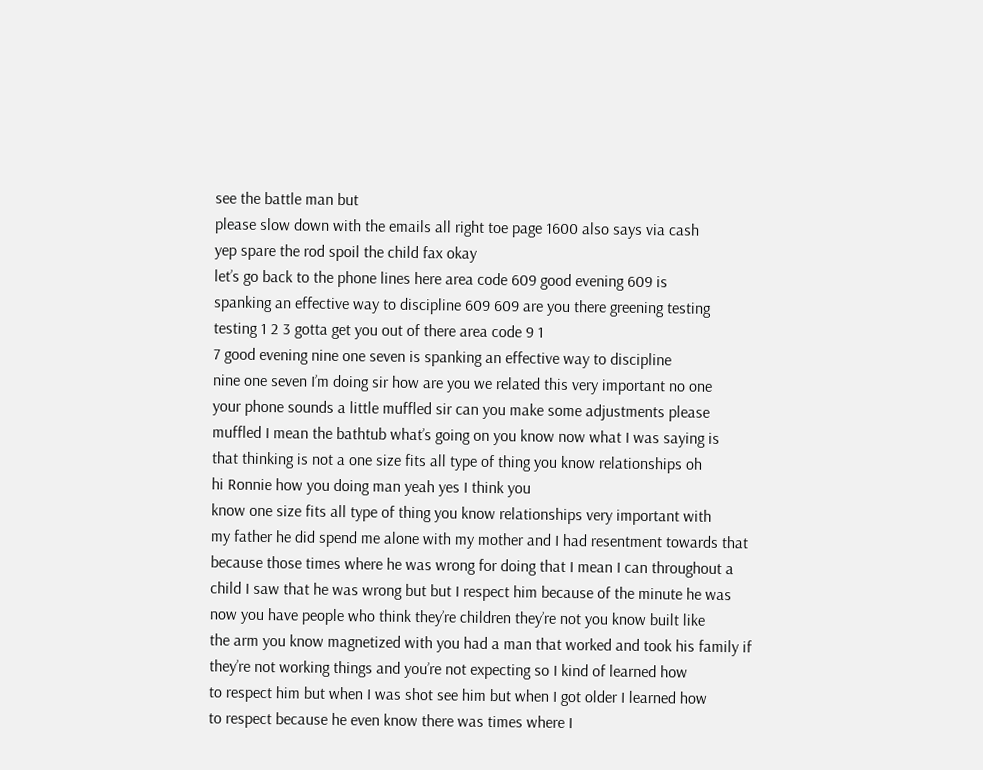see the battle man but
please slow down with the emails all right toe page 1600 also says via cash
yep spare the rod spoil the child fax okay
let’s go back to the phone lines here area code 609 good evening 609 is
spanking an effective way to discipline 609 609 are you there greening testing
testing 1 2 3 gotta get you out of there area code 9 1
7 good evening nine one seven is spanking an effective way to discipline
nine one seven I’m doing sir how are you we related this very important no one
your phone sounds a little muffled sir can you make some adjustments please
muffled I mean the bathtub what’s going on you know now what I was saying is
that thinking is not a one size fits all type of thing you know relationships oh
hi Ronnie how you doing man yeah yes I think you
know one size fits all type of thing you know relationships very important with
my father he did spend me alone with my mother and I had resentment towards that
because those times where he was wrong for doing that I mean I can throughout a
child I saw that he was wrong but but I respect him because of the minute he was
now you have people who think they’re children they’re not you know built like
the arm you know magnetized with you had a man that worked and took his family if
they’re not working things and you’re not expecting so I kind of learned how
to respect him but when I was shot see him but when I got older I learned how
to respect because he even know there was times where I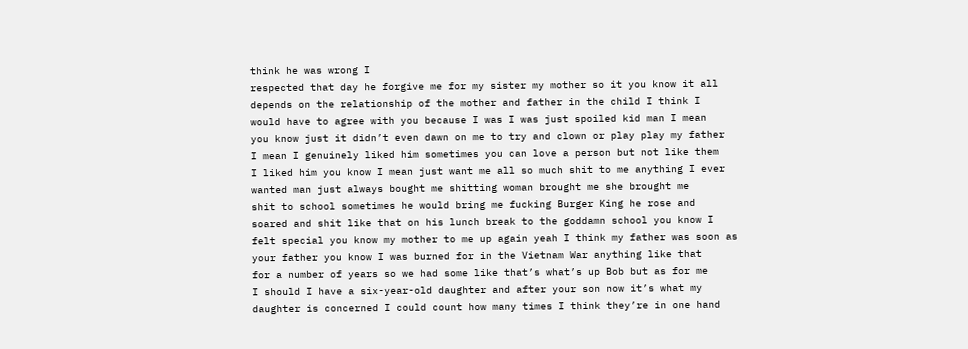think he was wrong I
respected that day he forgive me for my sister my mother so it you know it all
depends on the relationship of the mother and father in the child I think I
would have to agree with you because I was I was just spoiled kid man I mean
you know just it didn’t even dawn on me to try and clown or play play my father
I mean I genuinely liked him sometimes you can love a person but not like them
I liked him you know I mean just want me all so much shit to me anything I ever
wanted man just always bought me shitting woman brought me she brought me
shit to school sometimes he would bring me fucking Burger King he rose and
soared and shit like that on his lunch break to the goddamn school you know I
felt special you know my mother to me up again yeah I think my father was soon as
your father you know I was burned for in the Vietnam War anything like that
for a number of years so we had some like that’s what’s up Bob but as for me
I should I have a six-year-old daughter and after your son now it’s what my
daughter is concerned I could count how many times I think they’re in one hand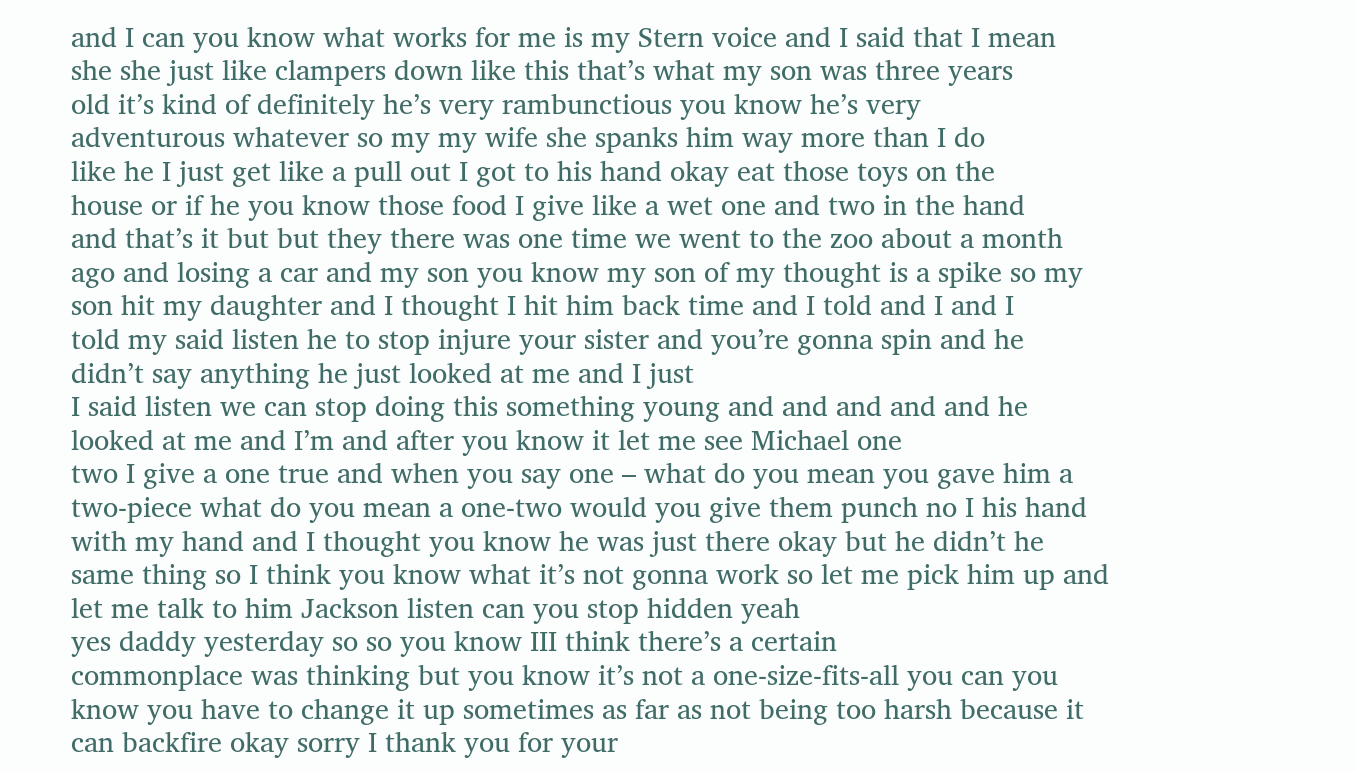and I can you know what works for me is my Stern voice and I said that I mean
she she just like clampers down like this that’s what my son was three years
old it’s kind of definitely he’s very rambunctious you know he’s very
adventurous whatever so my my wife she spanks him way more than I do
like he I just get like a pull out I got to his hand okay eat those toys on the
house or if he you know those food I give like a wet one and two in the hand
and that’s it but but they there was one time we went to the zoo about a month
ago and losing a car and my son you know my son of my thought is a spike so my
son hit my daughter and I thought I hit him back time and I told and I and I
told my said listen he to stop injure your sister and you’re gonna spin and he
didn’t say anything he just looked at me and I just
I said listen we can stop doing this something young and and and and and he
looked at me and I’m and after you know it let me see Michael one
two I give a one true and when you say one – what do you mean you gave him a
two-piece what do you mean a one-two would you give them punch no I his hand
with my hand and I thought you know he was just there okay but he didn’t he
same thing so I think you know what it’s not gonna work so let me pick him up and
let me talk to him Jackson listen can you stop hidden yeah
yes daddy yesterday so so you know III think there’s a certain
commonplace was thinking but you know it’s not a one-size-fits-all you can you
know you have to change it up sometimes as far as not being too harsh because it
can backfire okay sorry I thank you for your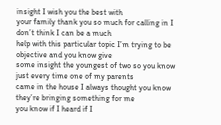insight I wish you the best with
your family thank you so much for calling in I don’t think I can be a much
help with this particular topic I’m trying to be objective and you know give
some insight the youngest of two so you know just every time one of my parents
came in the house I always thought you know they’re bringing something for me
you know if I heard if I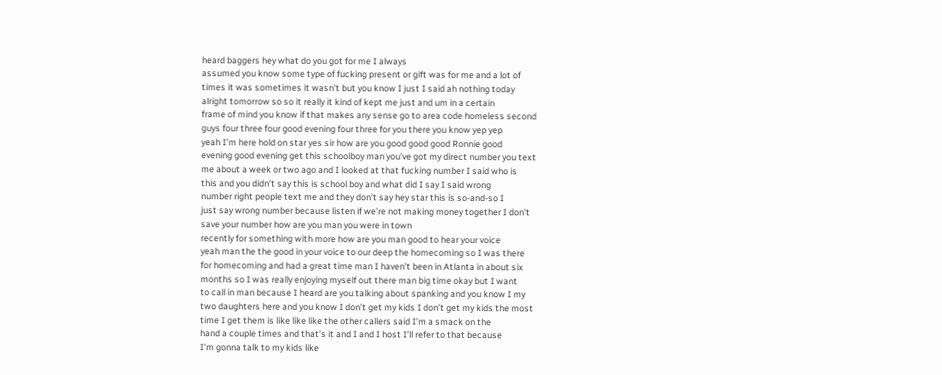heard baggers hey what do you got for me I always
assumed you know some type of fucking present or gift was for me and a lot of
times it was sometimes it wasn’t but you know I just I said ah nothing today
alright tomorrow so so it really it kind of kept me just and um in a certain
frame of mind you know if that makes any sense go to area code homeless second
guys four three four good evening four three for you there you know yep yep
yeah I’m here hold on star yes sir how are you good good good Ronnie good
evening good evening get this schoolboy man you’ve got my direct number you text
me about a week or two ago and I looked at that fucking number I said who is
this and you didn’t say this is school boy and what did I say I said wrong
number right people text me and they don’t say hey star this is so-and-so I
just say wrong number because listen if we’re not making money together I don’t
save your number how are you man you were in town
recently for something with more how are you man good to hear your voice
yeah man the the good in your voice to our deep the homecoming so I was there
for homecoming and had a great time man I haven’t been in Atlanta in about six
months so I was really enjoying myself out there man big time okay but I want
to call in man because I heard are you talking about spanking and you know I my
two daughters here and you know I don’t get my kids I don’t get my kids the most
time I get them is like like like the other callers said I’m a smack on the
hand a couple times and that’s it and I and I host I’ll refer to that because
I’m gonna talk to my kids like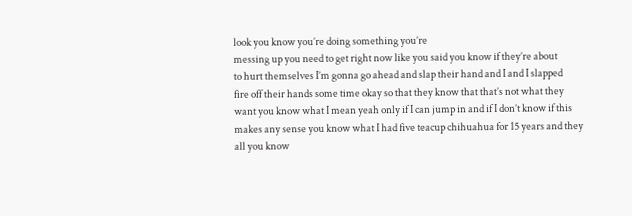look you know you’re doing something you’re
messing up you need to get right now like you said you know if they’re about
to hurt themselves I’m gonna go ahead and slap their hand and I and I slapped
fire off their hands some time okay so that they know that that’s not what they
want you know what I mean yeah only if I can jump in and if I don’t know if this
makes any sense you know what I had five teacup chihuahua for 15 years and they
all you know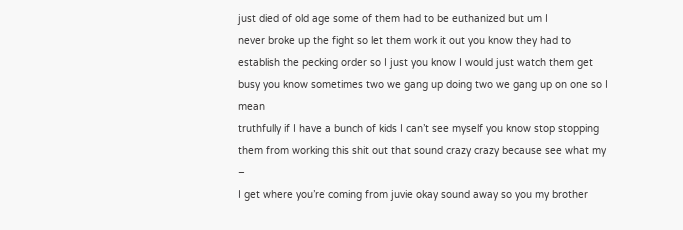just died of old age some of them had to be euthanized but um I
never broke up the fight so let them work it out you know they had to
establish the pecking order so I just you know I would just watch them get
busy you know sometimes two we gang up doing two we gang up on one so I mean
truthfully if I have a bunch of kids I can’t see myself you know stop stopping
them from working this shit out that sound crazy crazy because see what my –
I get where you’re coming from juvie okay sound away so you my brother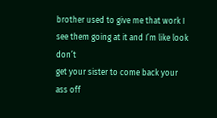brother used to give me that work I see them going at it and I’m like look don’t
get your sister to come back your ass off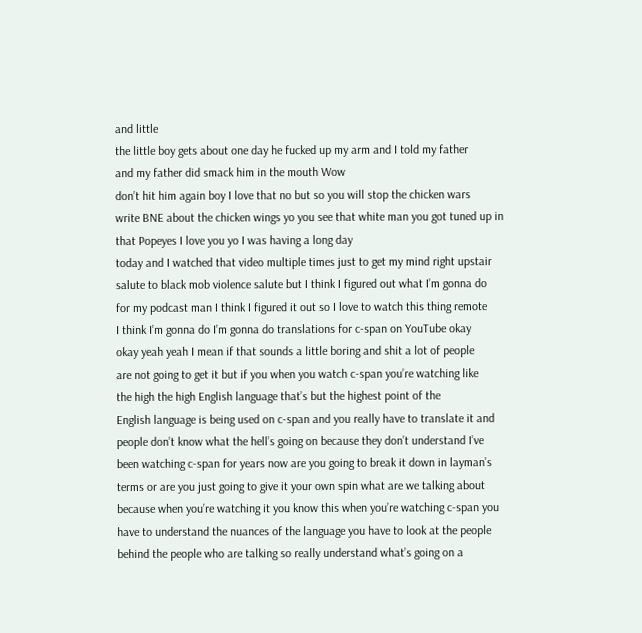and little
the little boy gets about one day he fucked up my arm and I told my father
and my father did smack him in the mouth Wow
don’t hit him again boy I love that no but so you will stop the chicken wars
write BNE about the chicken wings yo you see that white man you got tuned up in
that Popeyes I love you yo I was having a long day
today and I watched that video multiple times just to get my mind right upstair
salute to black mob violence salute but I think I figured out what I’m gonna do
for my podcast man I think I figured it out so I love to watch this thing remote
I think I’m gonna do I’m gonna do translations for c-span on YouTube okay
okay yeah yeah I mean if that sounds a little boring and shit a lot of people
are not going to get it but if you when you watch c-span you’re watching like
the high the high English language that’s but the highest point of the
English language is being used on c-span and you really have to translate it and
people don’t know what the hell’s going on because they don’t understand I’ve
been watching c-span for years now are you going to break it down in layman’s
terms or are you just going to give it your own spin what are we talking about
because when you’re watching it you know this when you’re watching c-span you
have to understand the nuances of the language you have to look at the people
behind the people who are talking so really understand what’s going on a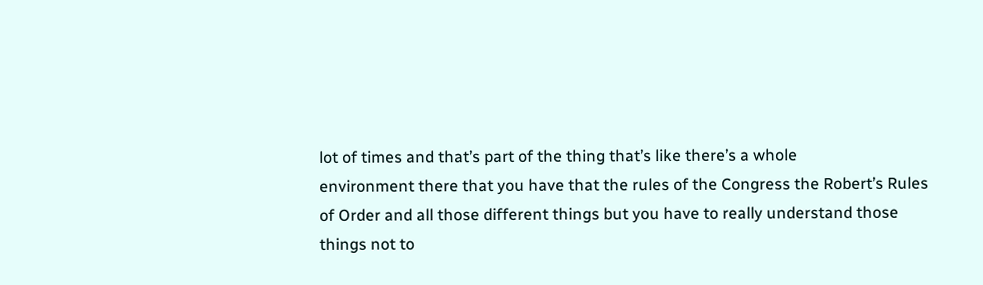lot of times and that’s part of the thing that’s like there’s a whole
environment there that you have that the rules of the Congress the Robert’s Rules
of Order and all those different things but you have to really understand those
things not to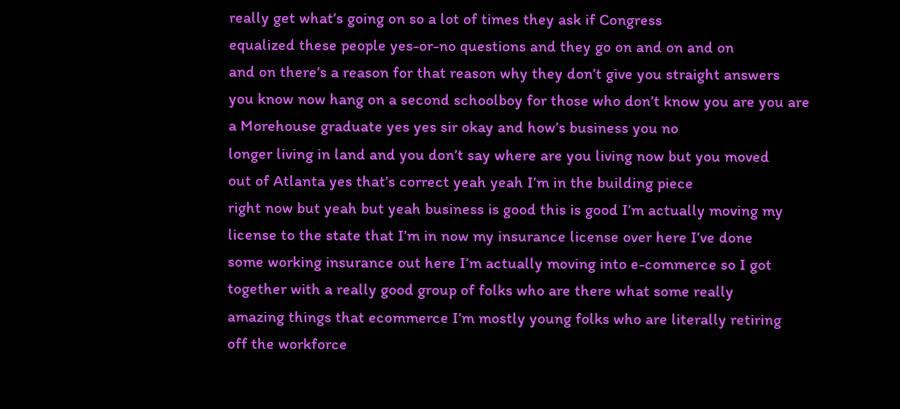really get what’s going on so a lot of times they ask if Congress
equalized these people yes-or-no questions and they go on and on and on
and on there’s a reason for that reason why they don’t give you straight answers
you know now hang on a second schoolboy for those who don’t know you are you are
a Morehouse graduate yes yes sir okay and how’s business you no
longer living in land and you don’t say where are you living now but you moved
out of Atlanta yes that’s correct yeah yeah I’m in the building piece
right now but yeah but yeah business is good this is good I’m actually moving my
license to the state that I’m in now my insurance license over here I’ve done
some working insurance out here I’m actually moving into e-commerce so I got
together with a really good group of folks who are there what some really
amazing things that ecommerce I’m mostly young folks who are literally retiring
off the workforce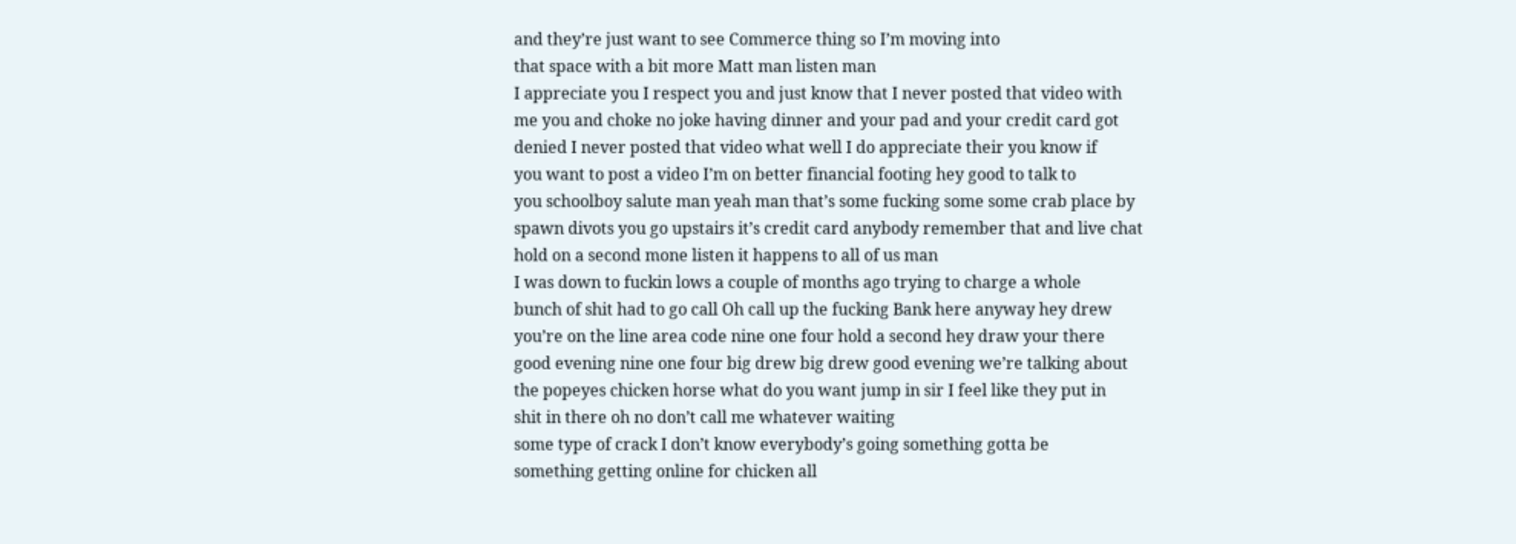and they’re just want to see Commerce thing so I’m moving into
that space with a bit more Matt man listen man
I appreciate you I respect you and just know that I never posted that video with
me you and choke no joke having dinner and your pad and your credit card got
denied I never posted that video what well I do appreciate their you know if
you want to post a video I’m on better financial footing hey good to talk to
you schoolboy salute man yeah man that’s some fucking some some crab place by
spawn divots you go upstairs it’s credit card anybody remember that and live chat
hold on a second mone listen it happens to all of us man
I was down to fuckin lows a couple of months ago trying to charge a whole
bunch of shit had to go call Oh call up the fucking Bank here anyway hey drew
you’re on the line area code nine one four hold a second hey draw your there
good evening nine one four big drew big drew good evening we’re talking about
the popeyes chicken horse what do you want jump in sir I feel like they put in
shit in there oh no don’t call me whatever waiting
some type of crack I don’t know everybody’s going something gotta be
something getting online for chicken all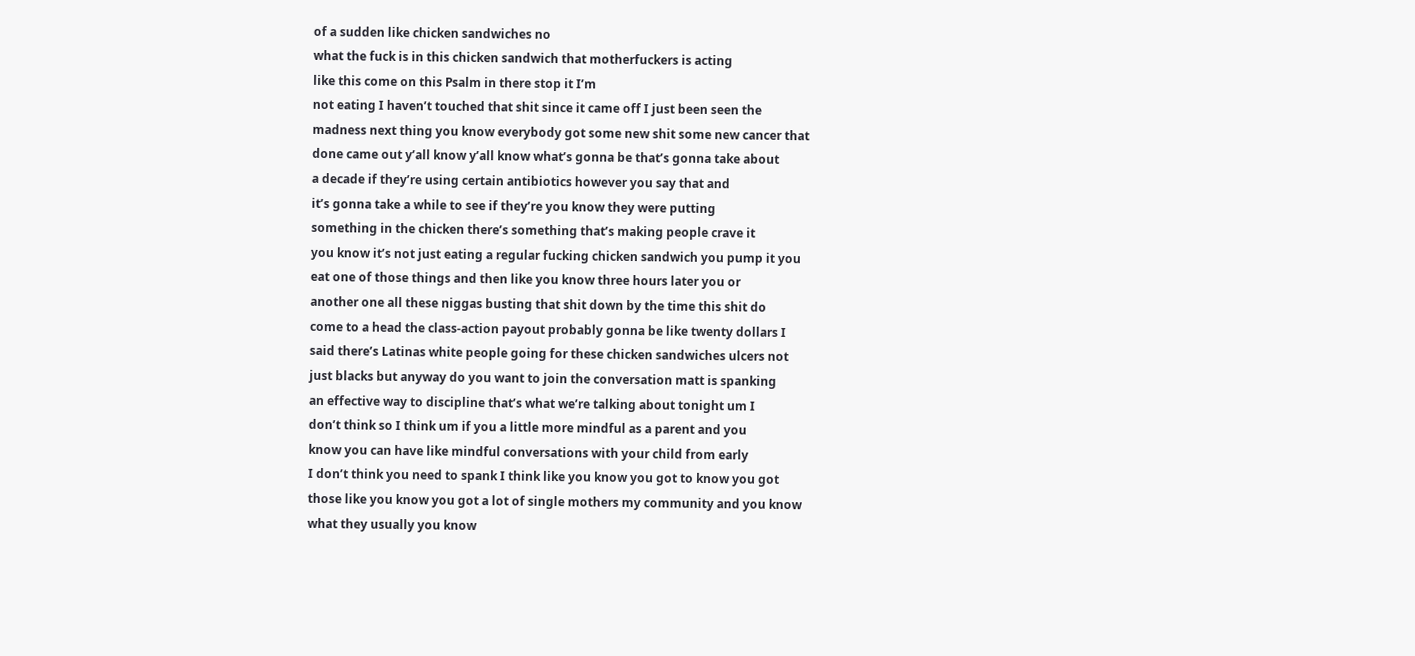of a sudden like chicken sandwiches no
what the fuck is in this chicken sandwich that motherfuckers is acting
like this come on this Psalm in there stop it I’m
not eating I haven’t touched that shit since it came off I just been seen the
madness next thing you know everybody got some new shit some new cancer that
done came out y’all know y’all know what’s gonna be that’s gonna take about
a decade if they’re using certain antibiotics however you say that and
it’s gonna take a while to see if they’re you know they were putting
something in the chicken there’s something that’s making people crave it
you know it’s not just eating a regular fucking chicken sandwich you pump it you
eat one of those things and then like you know three hours later you or
another one all these niggas busting that shit down by the time this shit do
come to a head the class-action payout probably gonna be like twenty dollars I
said there’s Latinas white people going for these chicken sandwiches ulcers not
just blacks but anyway do you want to join the conversation matt is spanking
an effective way to discipline that’s what we’re talking about tonight um I
don’t think so I think um if you a little more mindful as a parent and you
know you can have like mindful conversations with your child from early
I don’t think you need to spank I think like you know you got to know you got
those like you know you got a lot of single mothers my community and you know
what they usually you know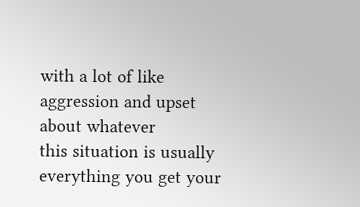with a lot of like aggression and upset about whatever
this situation is usually everything you get your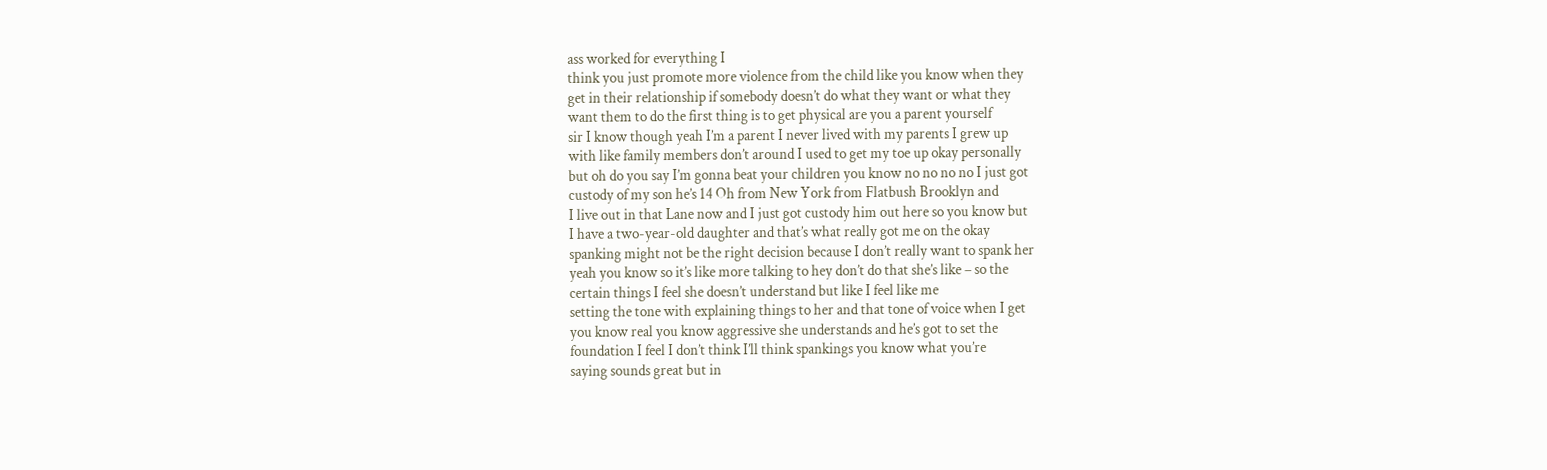ass worked for everything I
think you just promote more violence from the child like you know when they
get in their relationship if somebody doesn’t do what they want or what they
want them to do the first thing is to get physical are you a parent yourself
sir I know though yeah I’m a parent I never lived with my parents I grew up
with like family members don’t around I used to get my toe up okay personally
but oh do you say I’m gonna beat your children you know no no no no I just got
custody of my son he’s 14 Oh from New York from Flatbush Brooklyn and
I live out in that Lane now and I just got custody him out here so you know but
I have a two-year-old daughter and that’s what really got me on the okay
spanking might not be the right decision because I don’t really want to spank her
yeah you know so it’s like more talking to hey don’t do that she’s like – so the
certain things I feel she doesn’t understand but like I feel like me
setting the tone with explaining things to her and that tone of voice when I get
you know real you know aggressive she understands and he’s got to set the
foundation I feel I don’t think I’ll think spankings you know what you’re
saying sounds great but in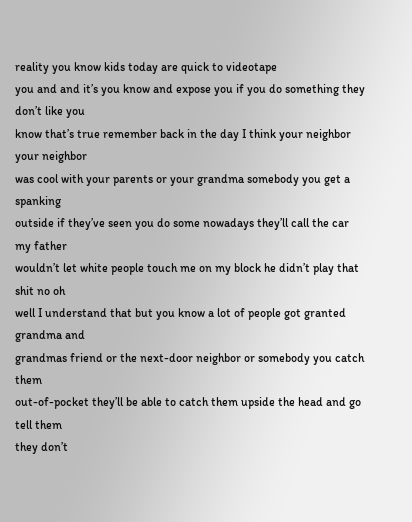reality you know kids today are quick to videotape
you and and it’s you know and expose you if you do something they don’t like you
know that’s true remember back in the day I think your neighbor your neighbor
was cool with your parents or your grandma somebody you get a spanking
outside if they’ve seen you do some nowadays they’ll call the car my father
wouldn’t let white people touch me on my block he didn’t play that shit no oh
well I understand that but you know a lot of people got granted grandma and
grandmas friend or the next-door neighbor or somebody you catch them
out-of-pocket they’ll be able to catch them upside the head and go tell them
they don’t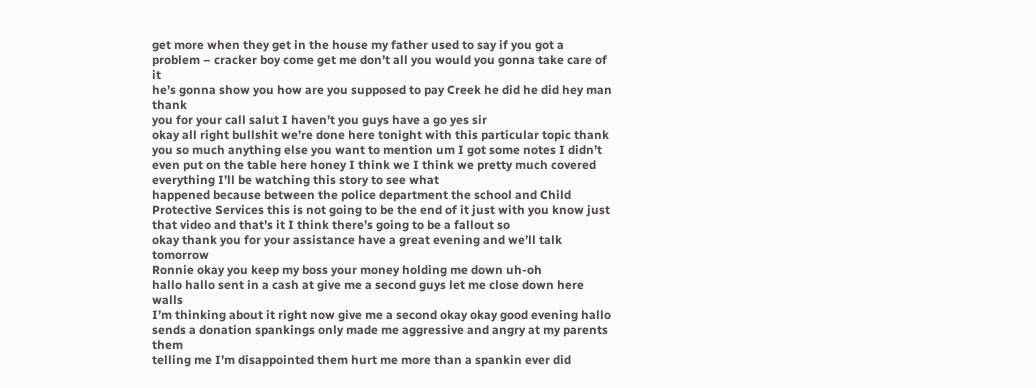get more when they get in the house my father used to say if you got a
problem – cracker boy come get me don’t all you would you gonna take care of it
he’s gonna show you how are you supposed to pay Creek he did he did hey man thank
you for your call salut I haven’t you guys have a go yes sir
okay all right bullshit we’re done here tonight with this particular topic thank
you so much anything else you want to mention um I got some notes I didn’t
even put on the table here honey I think we I think we pretty much covered
everything I’ll be watching this story to see what
happened because between the police department the school and Child
Protective Services this is not going to be the end of it just with you know just
that video and that’s it I think there’s going to be a fallout so
okay thank you for your assistance have a great evening and we’ll talk tomorrow
Ronnie okay you keep my boss your money holding me down uh-oh
hallo hallo sent in a cash at give me a second guys let me close down here walls
I’m thinking about it right now give me a second okay okay good evening hallo
sends a donation spankings only made me aggressive and angry at my parents them
telling me I’m disappointed them hurt me more than a spankin ever did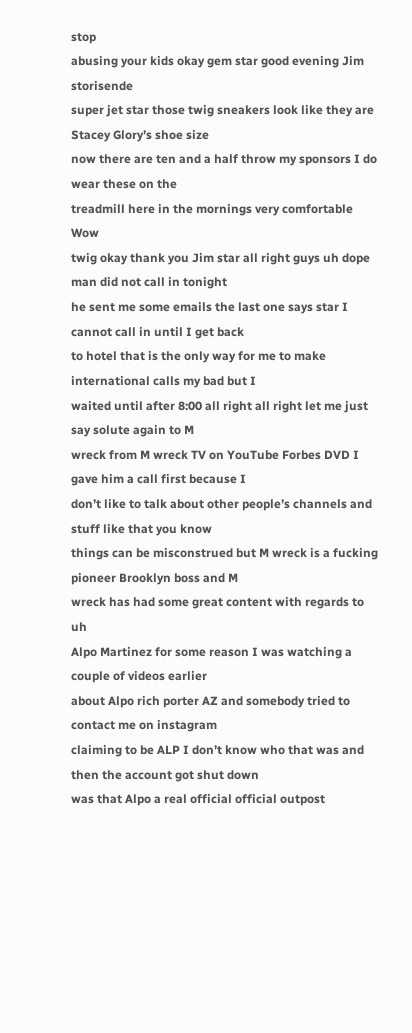stop
abusing your kids okay gem star good evening Jim storisende
super jet star those twig sneakers look like they are Stacey Glory’s shoe size
now there are ten and a half throw my sponsors I do wear these on the
treadmill here in the mornings very comfortable Wow
twig okay thank you Jim star all right guys uh dope man did not call in tonight
he sent me some emails the last one says star I cannot call in until I get back
to hotel that is the only way for me to make international calls my bad but I
waited until after 8:00 all right all right let me just say solute again to M
wreck from M wreck TV on YouTube Forbes DVD I gave him a call first because I
don’t like to talk about other people’s channels and stuff like that you know
things can be misconstrued but M wreck is a fucking pioneer Brooklyn boss and M
wreck has had some great content with regards to uh
Alpo Martinez for some reason I was watching a couple of videos earlier
about Alpo rich porter AZ and somebody tried to contact me on instagram
claiming to be ALP I don’t know who that was and then the account got shut down
was that Alpo a real official official outpost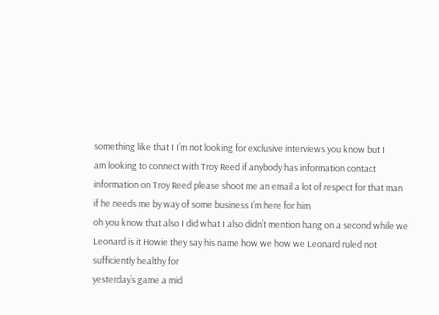something like that I I’m not looking for exclusive interviews you know but I
am looking to connect with Troy Reed if anybody has information contact
information on Troy Reed please shoot me an email a lot of respect for that man
if he needs me by way of some business I’m here for him
oh you know that also I did what I also didn’t mention hang on a second while we
Leonard is it Howie they say his name how we how we Leonard ruled not sufficiently healthy for
yesterday’s game a mid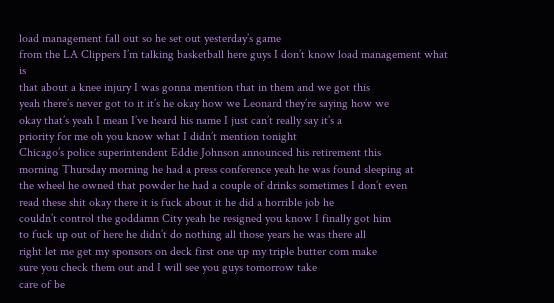load management fall out so he set out yesterday’s game
from the LA Clippers I’m talking basketball here guys I don’t know load management what is
that about a knee injury I was gonna mention that in them and we got this
yeah there’s never got to it it’s he okay how we Leonard they’re saying how we
okay that’s yeah I mean I’ve heard his name I just can’t really say it’s a
priority for me oh you know what I didn’t mention tonight
Chicago’s police superintendent Eddie Johnson announced his retirement this
morning Thursday morning he had a press conference yeah he was found sleeping at
the wheel he owned that powder he had a couple of drinks sometimes I don’t even
read these shit okay there it is fuck about it he did a horrible job he
couldn’t control the goddamn City yeah he resigned you know I finally got him
to fuck up out of here he didn’t do nothing all those years he was there all
right let me get my sponsors on deck first one up my triple butter com make
sure you check them out and I will see you guys tomorrow take
care of be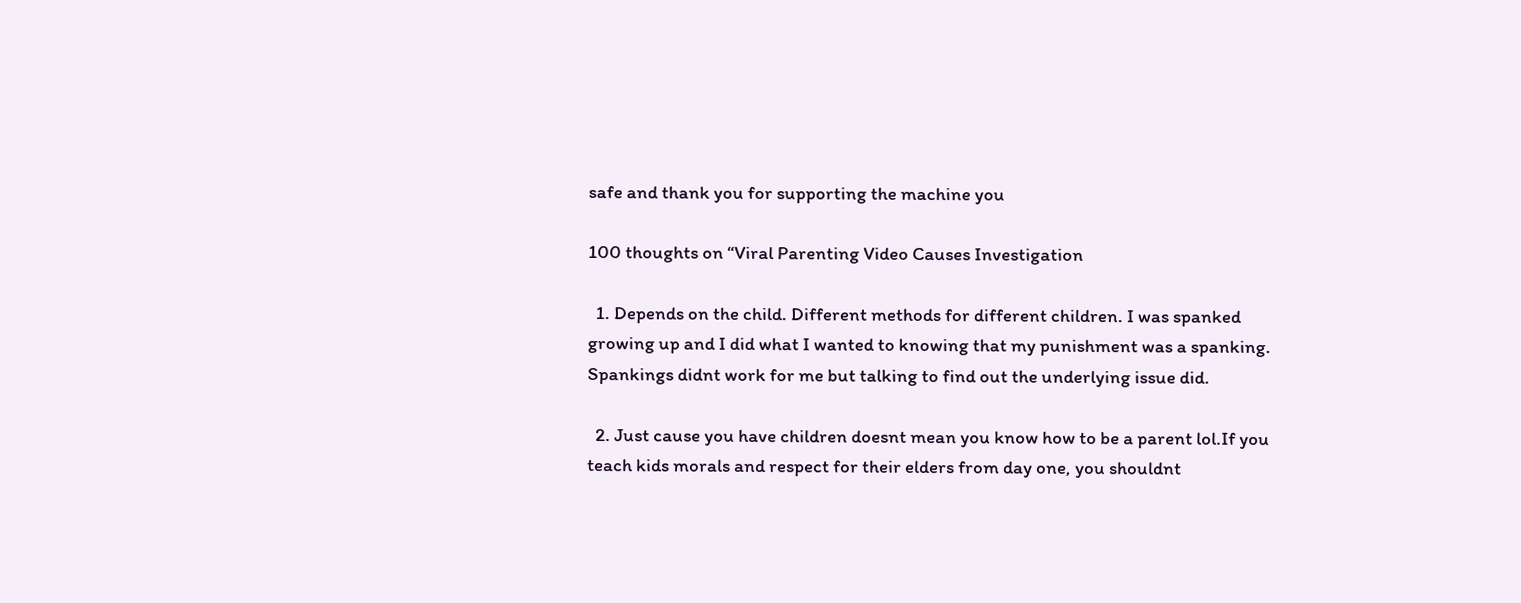safe and thank you for supporting the machine you

100 thoughts on “Viral Parenting Video Causes Investigation

  1. Depends on the child. Different methods for different children. I was spanked growing up and I did what I wanted to knowing that my punishment was a spanking. Spankings didnt work for me but talking to find out the underlying issue did.

  2. Just cause you have children doesnt mean you know how to be a parent lol.If you teach kids morals and respect for their elders from day one, you shouldnt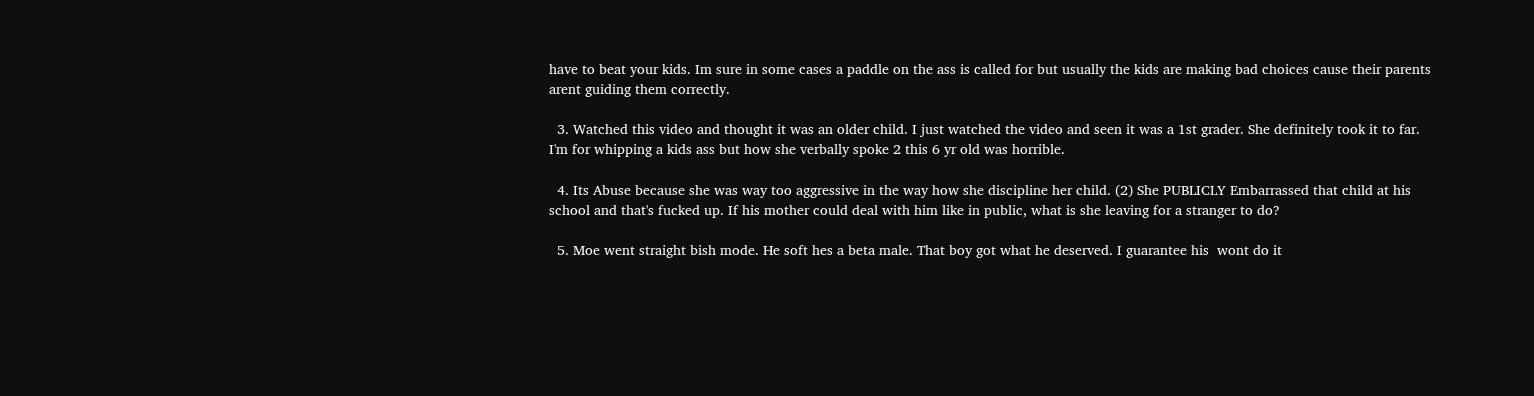have to beat your kids. Im sure in some cases a paddle on the ass is called for but usually the kids are making bad choices cause their parents arent guiding them correctly.

  3. Watched this video and thought it was an older child. I just watched the video and seen it was a 1st grader. She definitely took it to far. I'm for whipping a kids ass but how she verbally spoke 2 this 6 yr old was horrible.

  4. Its Abuse because she was way too aggressive in the way how she discipline her child. (2) She PUBLICLY Embarrassed that child at his school and that's fucked up. If his mother could deal with him like in public, what is she leaving for a stranger to do?

  5. Moe went straight bish mode. He soft hes a beta male. That boy got what he deserved. I guarantee his  wont do it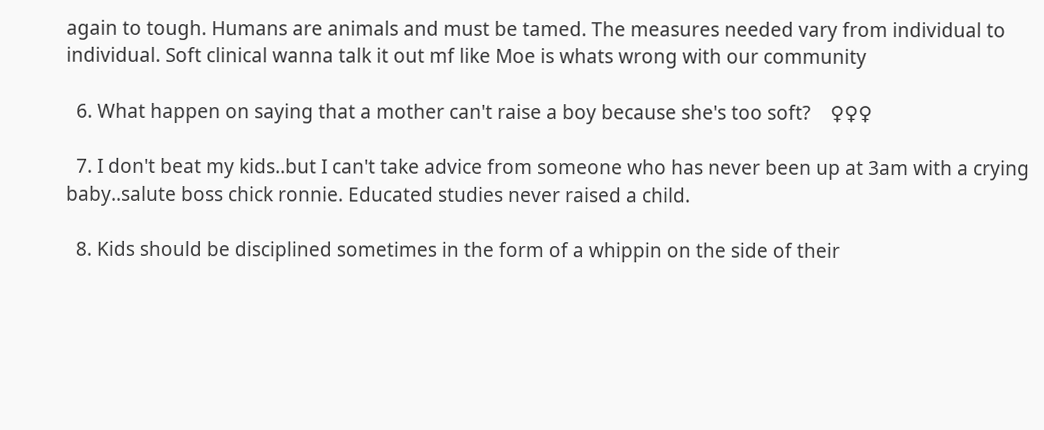again to tough. Humans are animals and must be tamed. The measures needed vary from individual to individual. Soft clinical wanna talk it out mf like Moe is whats wrong with our community

  6. What happen on saying that a mother can't raise a boy because she's too soft?    ♀♀♀

  7. I don't beat my kids..but I can't take advice from someone who has never been up at 3am with a crying baby..salute boss chick ronnie. Educated studies never raised a child.

  8. Kids should be disciplined sometimes in the form of a whippin on the side of their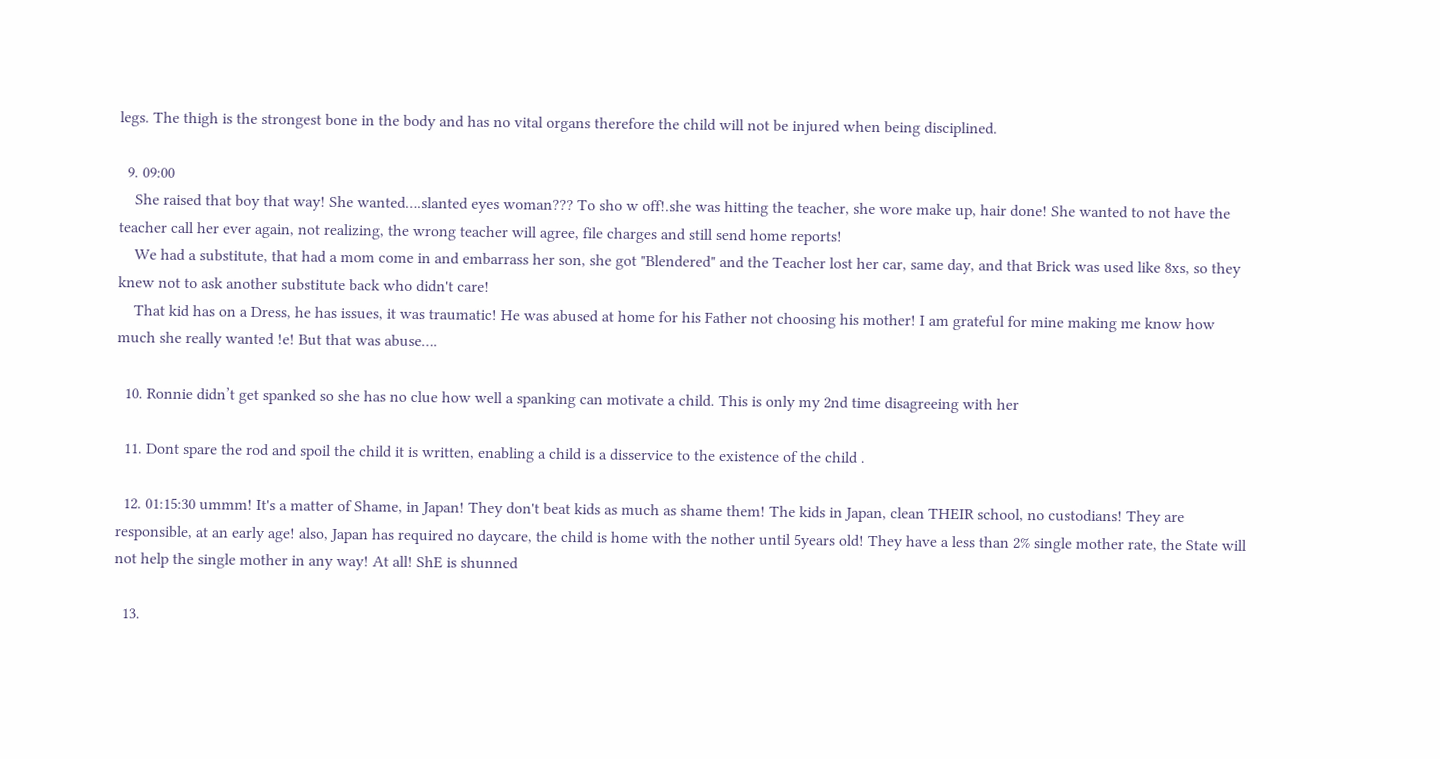legs. The thigh is the strongest bone in the body and has no vital organs therefore the child will not be injured when being disciplined.

  9. 09:00
    She raised that boy that way! She wanted….slanted eyes woman??? To sho w off!.she was hitting the teacher, she wore make up, hair done! She wanted to not have the teacher call her ever again, not realizing, the wrong teacher will agree, file charges and still send home reports!
    We had a substitute, that had a mom come in and embarrass her son, she got "Blendered" and the Teacher lost her car, same day, and that Brick was used like 8xs, so they knew not to ask another substitute back who didn't care!
    That kid has on a Dress, he has issues, it was traumatic! He was abused at home for his Father not choosing his mother! I am grateful for mine making me know how much she really wanted !e! But that was abuse….

  10. Ronnie didn’t get spanked so she has no clue how well a spanking can motivate a child. This is only my 2nd time disagreeing with her

  11. Dont spare the rod and spoil the child it is written, enabling a child is a disservice to the existence of the child .

  12. 01:15:30 ummm! It's a matter of Shame, in Japan! They don't beat kids as much as shame them! The kids in Japan, clean THEIR school, no custodians! They are responsible, at an early age! also, Japan has required no daycare, the child is home with the nother until 5years old! They have a less than 2% single mother rate, the State will not help the single mother in any way! At all! ShE is shunned

  13.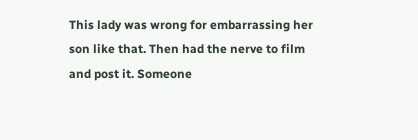This lady was wrong for embarrassing her son like that. Then had the nerve to film and post it. Someone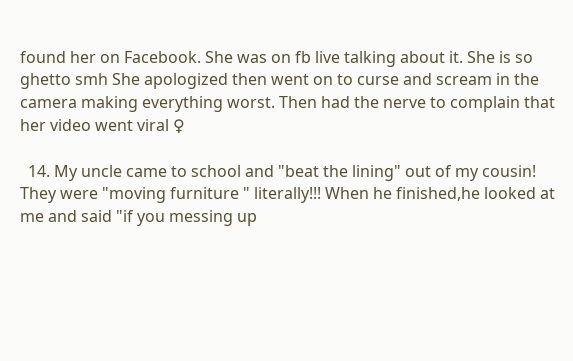found her on Facebook. She was on fb live talking about it. She is so ghetto smh She apologized then went on to curse and scream in the camera making everything worst. Then had the nerve to complain that her video went viral ♀

  14. My uncle came to school and "beat the lining" out of my cousin! They were "moving furniture " literally!!! When he finished,he looked at me and said "if you messing up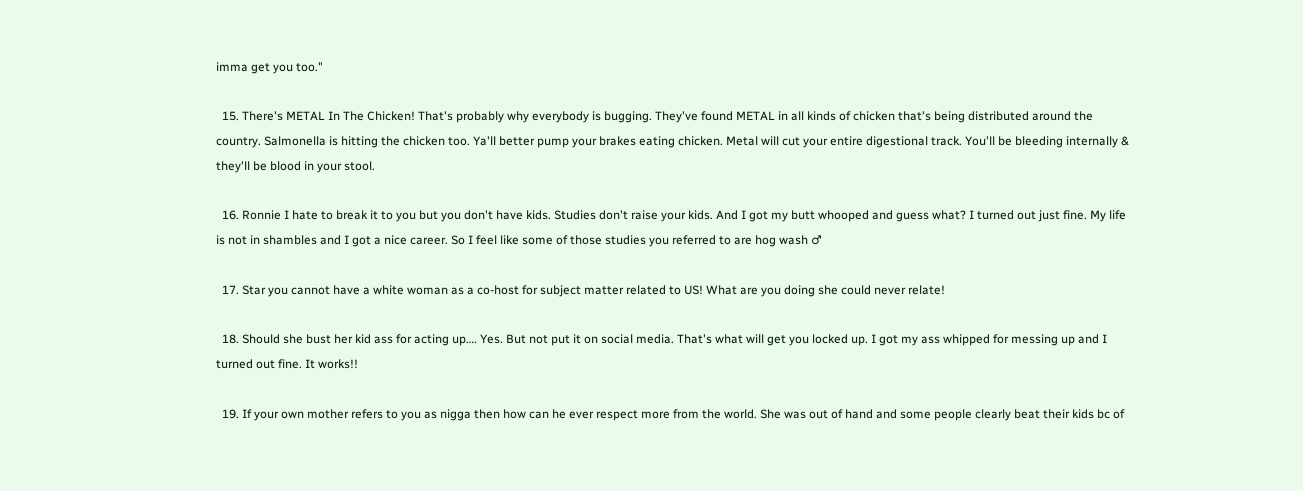imma get you too."

  15. There's METAL In The Chicken! That's probably why everybody is bugging. They've found METAL in all kinds of chicken that's being distributed around the country. Salmonella is hitting the chicken too. Ya'll better pump your brakes eating chicken. Metal will cut your entire digestional track. You'll be bleeding internally & they'll be blood in your stool.

  16. Ronnie I hate to break it to you but you don't have kids. Studies don't raise your kids. And I got my butt whooped and guess what? I turned out just fine. My life is not in shambles and I got a nice career. So I feel like some of those studies you referred to are hog wash ♂

  17. Star you cannot have a white woman as a co-host for subject matter related to US! What are you doing she could never relate!

  18. Should she bust her kid ass for acting up…. Yes. But not put it on social media. That's what will get you locked up. I got my ass whipped for messing up and I turned out fine. It works!!

  19. If your own mother refers to you as nigga then how can he ever respect more from the world. She was out of hand and some people clearly beat their kids bc of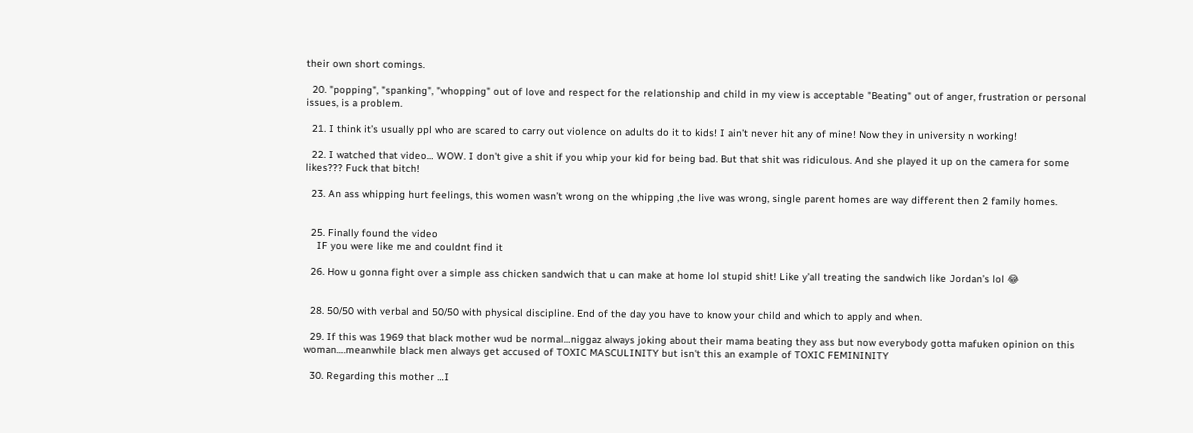their own short comings.

  20. "popping", "spanking", "whopping" out of love and respect for the relationship and child in my view is acceptable "Beating" out of anger, frustration or personal issues, is a problem.

  21. I think it’s usually ppl who are scared to carry out violence on adults do it to kids! I ain’t never hit any of mine! Now they in university n working!

  22. I watched that video… WOW. I don't give a shit if you whip your kid for being bad. But that shit was ridiculous. And she played it up on the camera for some likes??? Fuck that bitch!

  23. An ass whipping hurt feelings, this women wasn’t wrong on the whipping ,the live was wrong, single parent homes are way different then 2 family homes.


  25. Finally found the video
    IF you were like me and couldnt find it

  26. How u gonna fight over a simple ass chicken sandwich that u can make at home lol stupid shit! Like y’all treating the sandwich like Jordan’s lol 😂


  28. 50/50 with verbal and 50/50 with physical discipline. End of the day you have to know your child and which to apply and when.

  29. If this was 1969 that black mother wud be normal…niggaz always joking about their mama beating they ass but now everybody gotta mafuken opinion on this woman….meanwhile black men always get accused of TOXIC MASCULINITY but isn't this an example of TOXIC FEMININITY

  30. Regarding this mother …I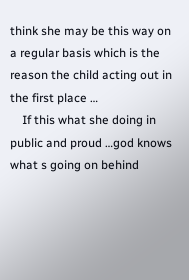think she may be this way on a regular basis which is the reason the child acting out in the first place …
    If this what she doing in public and proud …god knows what s going on behind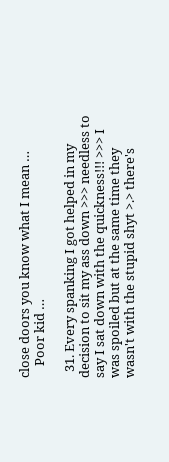close doors you know what I mean …
    Poor kid …

  31. Every spanking I got helped in my decision to sit my ass down >>> needless to say I sat down with the quickness!!! >>> I was spoiled but at the same time they wasn't with the stupid shyt >.> there's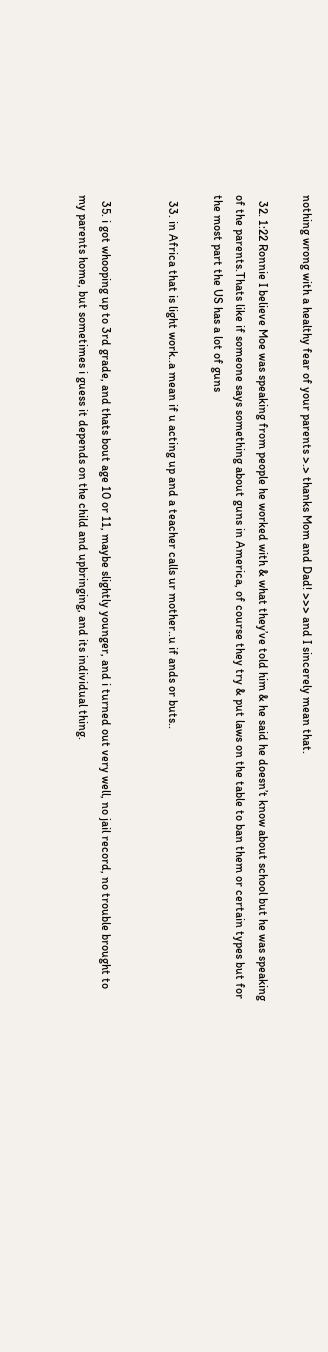nothing wrong with a healthy fear of your parents >.> thanks Mom and Dad! >>> and I sincerely mean that.

  32. 1:22 Ronnie I believe Moe was speaking from people he worked with & what they’ve told him & he said he doesn’t know about school but he was speaking of the parents.Thats like if someone says something about guns in America, of course they try & put laws on the table to ban them or certain types but for the most part the US has a lot of guns

  33. in Africa that is light work..a mean if u acting up and a teacher calls ur mother..u if ands or buts..


  35. i got whooping up to 3rd grade, and thats bout age 10 or 11, maybe slightly younger, and i turned out very well, no jail record, no trouble brought to my parents home, but sometimes i guess it depends on the child and upbringing, and its individual thing.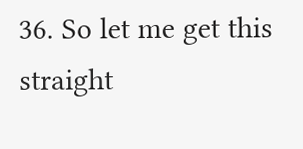36. So let me get this straight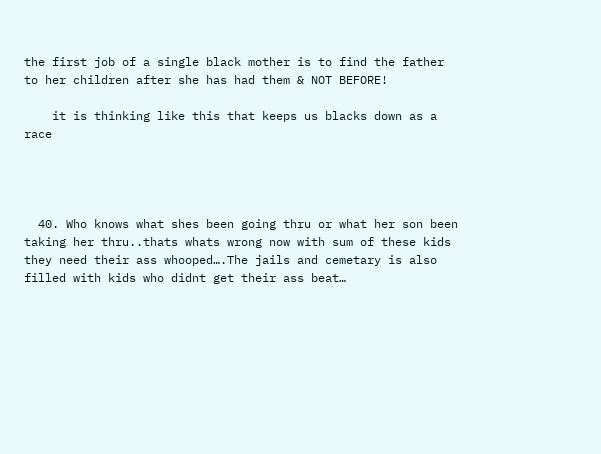the first job of a single black mother is to find the father to her children after she has had them & NOT BEFORE!

    it is thinking like this that keeps us blacks down as a race




  40. Who knows what shes been going thru or what her son been taking her thru..thats whats wrong now with sum of these kids they need their ass whooped….The jails and cemetary is also filled with kids who didnt get their ass beat…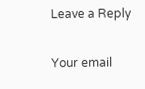Leave a Reply

Your email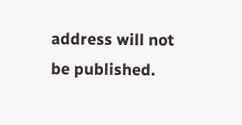address will not be published.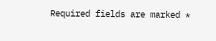Required fields are marked *